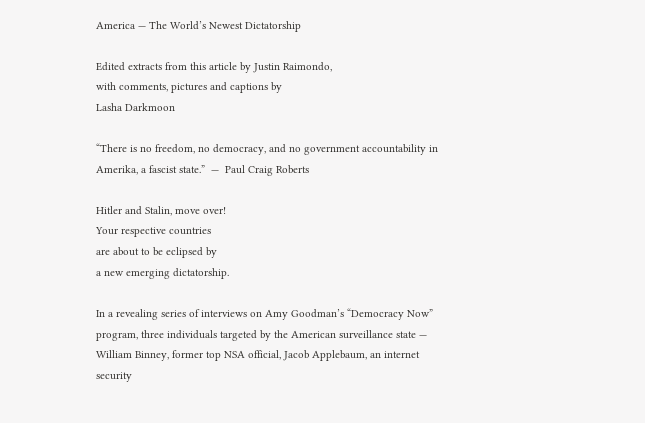America — The World’s Newest Dictatorship

Edited extracts from this article by Justin Raimondo,
with comments, pictures and captions by
Lasha Darkmoon

“There is no freedom, no democracy, and no government accountability in Amerika, a fascist state.”  —  Paul Craig Roberts

Hitler and Stalin, move over!
Your respective countries
are about to be eclipsed by
a new emerging dictatorship.

In a revealing series of interviews on Amy Goodman’s “Democracy Now” program, three individuals targeted by the American surveillance state — William Binney, former top NSA official, Jacob Applebaum, an internet security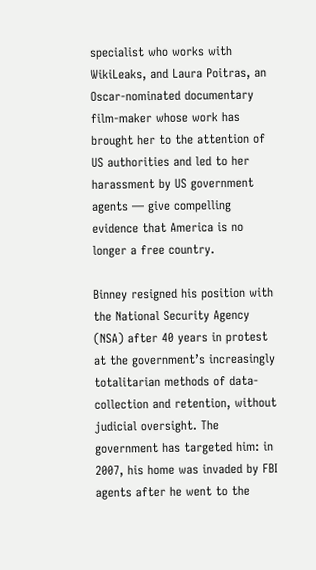specialist who works with WikiLeaks, and Laura Poitras, an Oscar-nominated documentary film-maker whose work has brought her to the attention of US authorities and led to her harassment by US government agents — give compelling evidence that America is no longer a free country.

Binney resigned his position with the National Security Agency (NSA) after 40 years in protest at the government’s increasingly totalitarian methods of data-collection and retention, without judicial oversight. The government has targeted him: in 2007, his home was invaded by FBI agents after he went to the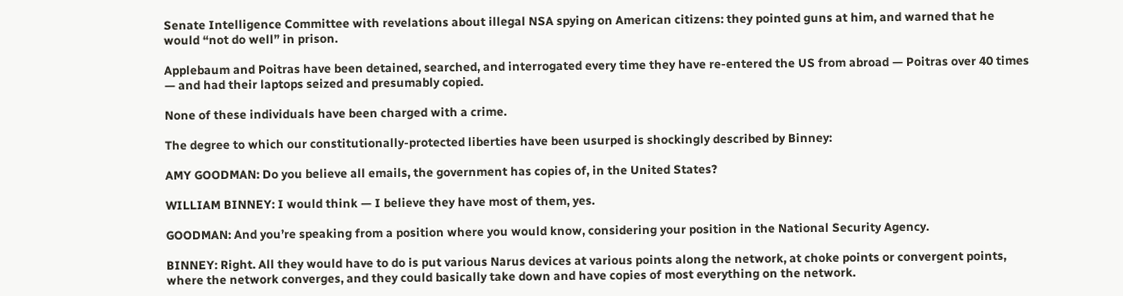Senate Intelligence Committee with revelations about illegal NSA spying on American citizens: they pointed guns at him, and warned that he would “not do well” in prison.

Applebaum and Poitras have been detained, searched, and interrogated every time they have re-entered the US from abroad — Poitras over 40 times — and had their laptops seized and presumably copied.

None of these individuals have been charged with a crime.

The degree to which our constitutionally-protected liberties have been usurped is shockingly described by Binney:

AMY GOODMAN: Do you believe all emails, the government has copies of, in the United States?

WILLIAM BINNEY: I would think — I believe they have most of them, yes.

GOODMAN: And you’re speaking from a position where you would know, considering your position in the National Security Agency.

BINNEY: Right. All they would have to do is put various Narus devices at various points along the network, at choke points or convergent points, where the network converges, and they could basically take down and have copies of most everything on the network.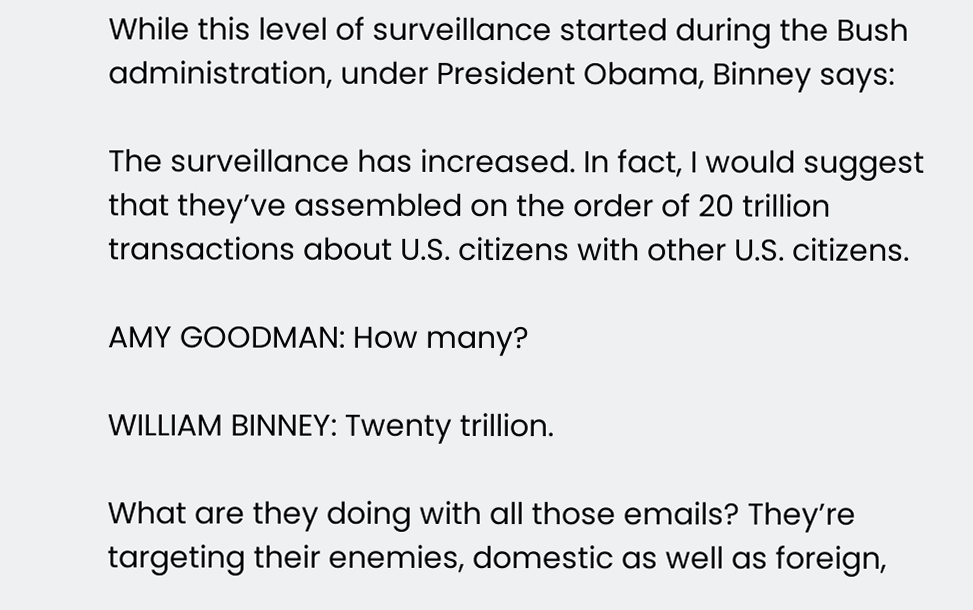While this level of surveillance started during the Bush administration, under President Obama, Binney says:

The surveillance has increased. In fact, I would suggest that they’ve assembled on the order of 20 trillion transactions about U.S. citizens with other U.S. citizens.

AMY GOODMAN: How many?

WILLIAM BINNEY: Twenty trillion.

What are they doing with all those emails? They’re targeting their enemies, domestic as well as foreign,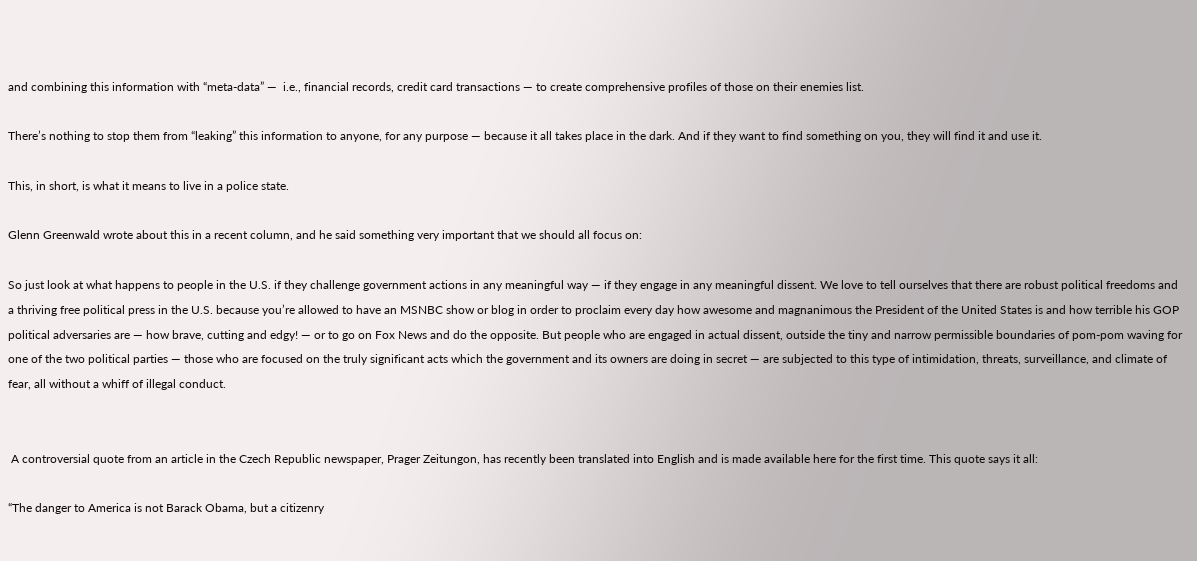and combining this information with “meta-data” —  i.e., financial records, credit card transactions — to create comprehensive profiles of those on their enemies list.

There’s nothing to stop them from “leaking” this information to anyone, for any purpose — because it all takes place in the dark. And if they want to find something on you, they will find it and use it.

This, in short, is what it means to live in a police state.

Glenn Greenwald wrote about this in a recent column, and he said something very important that we should all focus on:

So just look at what happens to people in the U.S. if they challenge government actions in any meaningful way — if they engage in any meaningful dissent. We love to tell ourselves that there are robust political freedoms and a thriving free political press in the U.S. because you’re allowed to have an MSNBC show or blog in order to proclaim every day how awesome and magnanimous the President of the United States is and how terrible his GOP political adversaries are — how brave, cutting and edgy! — or to go on Fox News and do the opposite. But people who are engaged in actual dissent, outside the tiny and narrow permissible boundaries of pom-pom waving for one of the two political parties — those who are focused on the truly significant acts which the government and its owners are doing in secret — are subjected to this type of intimidation, threats, surveillance, and climate of fear, all without a whiff of illegal conduct.


 A controversial quote from an article in the Czech Republic newspaper, Prager Zeitungon, has recently been translated into English and is made available here for the first time. This quote says it all:

“The danger to America is not Barack Obama, but a citizenry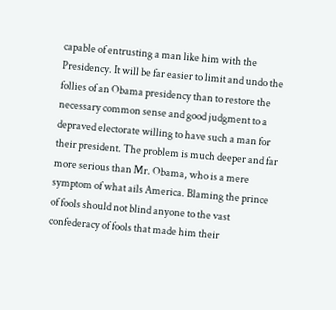capable of entrusting a man like him with the Presidency. It will be far easier to limit and undo the follies of an Obama presidency than to restore the necessary common sense and good judgment to a depraved electorate willing to have such a man for their president. The problem is much deeper and far more serious than Mr. Obama, who is a mere symptom of what ails America. Blaming the prince of fools should not blind anyone to the vast confederacy of fools that made him their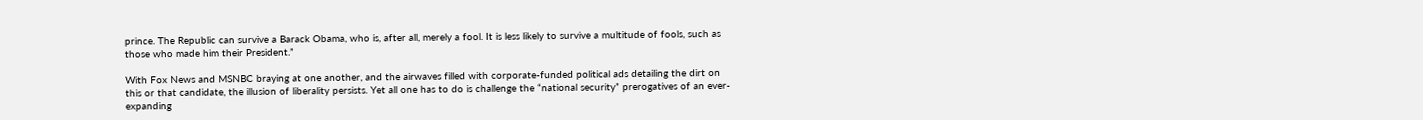prince. The Republic can survive a Barack Obama, who is, after all, merely a fool. It is less likely to survive a multitude of fools, such as those who made him their President.”

With Fox News and MSNBC braying at one another, and the airwaves filled with corporate-funded political ads detailing the dirt on this or that candidate, the illusion of liberality persists. Yet all one has to do is challenge the “national security” prerogatives of an ever-expanding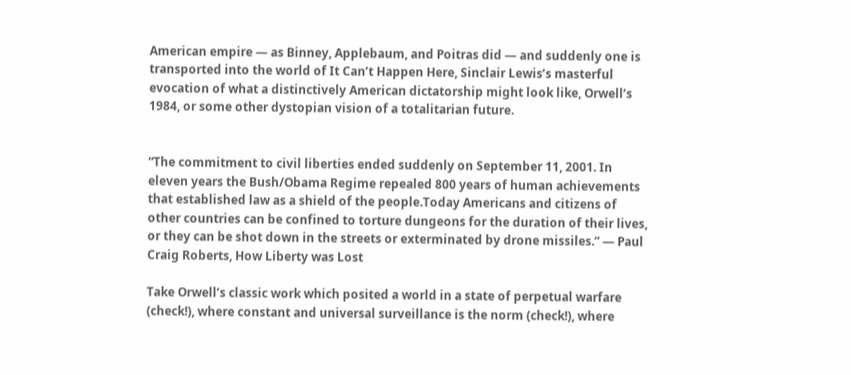American empire — as Binney, Applebaum, and Poitras did — and suddenly one is transported into the world of It Can’t Happen Here, Sinclair Lewis’s masterful evocation of what a distinctively American dictatorship might look like, Orwell’s 1984, or some other dystopian vision of a totalitarian future.


“The commitment to civil liberties ended suddenly on September 11, 2001. In eleven years the Bush/Obama Regime repealed 800 years of human achievements that established law as a shield of the people.Today Americans and citizens of other countries can be confined to torture dungeons for the duration of their lives, or they can be shot down in the streets or exterminated by drone missiles.” — Paul Craig Roberts, How Liberty was Lost

Take Orwell’s classic work which posited a world in a state of perpetual warfare (check!), where constant and universal surveillance is the norm (check!), where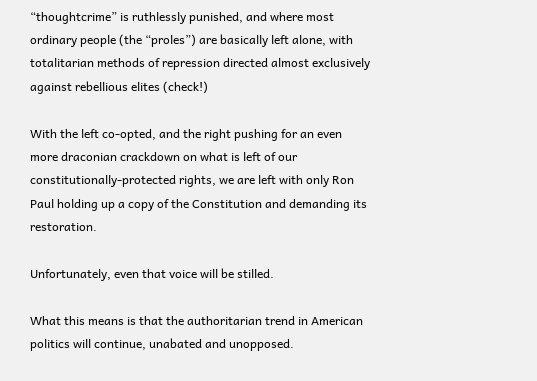“thoughtcrime” is ruthlessly punished, and where most ordinary people (the “proles”) are basically left alone, with totalitarian methods of repression directed almost exclusively against rebellious elites (check!)

With the left co-opted, and the right pushing for an even more draconian crackdown on what is left of our constitutionally-protected rights, we are left with only Ron Paul holding up a copy of the Constitution and demanding its restoration.

Unfortunately, even that voice will be stilled.

What this means is that the authoritarian trend in American politics will continue, unabated and unopposed.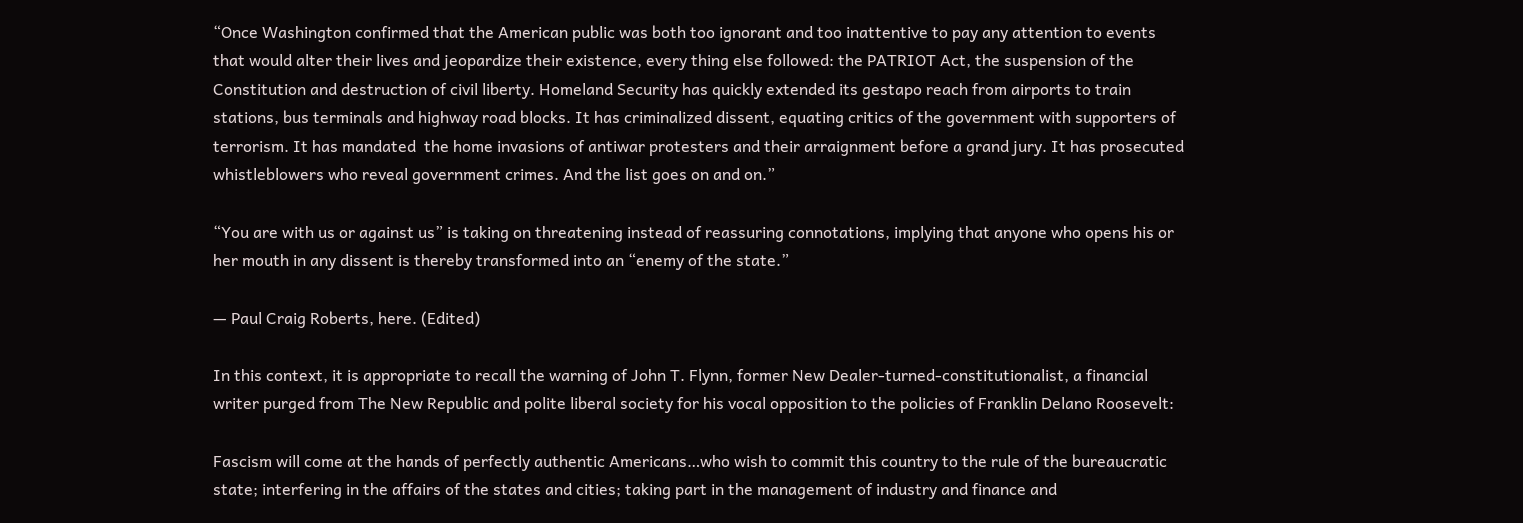“Once Washington confirmed that the American public was both too ignorant and too inattentive to pay any attention to events that would alter their lives and jeopardize their existence, every thing else followed: the PATRIOT Act, the suspension of the Constitution and destruction of civil liberty. Homeland Security has quickly extended its gestapo reach from airports to train stations, bus terminals and highway road blocks. It has criminalized dissent, equating critics of the government with supporters of terrorism. It has mandated  the home invasions of antiwar protesters and their arraignment before a grand jury. It has prosecuted whistleblowers who reveal government crimes. And the list goes on and on.”

“You are with us or against us” is taking on threatening instead of reassuring connotations, implying that anyone who opens his or her mouth in any dissent is thereby transformed into an “enemy of the state.”

— Paul Craig Roberts, here. (Edited)

In this context, it is appropriate to recall the warning of John T. Flynn, former New Dealer-turned-constitutionalist, a financial writer purged from The New Republic and polite liberal society for his vocal opposition to the policies of Franklin Delano Roosevelt:

Fascism will come at the hands of perfectly authentic Americans…who wish to commit this country to the rule of the bureaucratic state; interfering in the affairs of the states and cities; taking part in the management of industry and finance and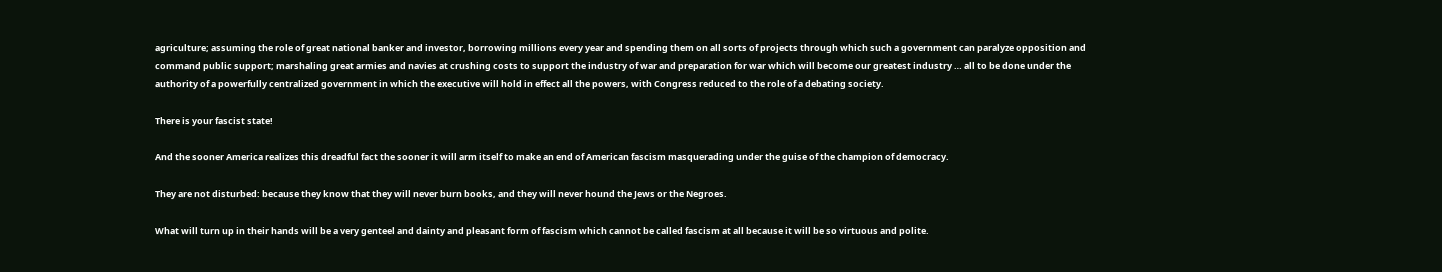agriculture; assuming the role of great national banker and investor, borrowing millions every year and spending them on all sorts of projects through which such a government can paralyze opposition and command public support; marshaling great armies and navies at crushing costs to support the industry of war and preparation for war which will become our greatest industry … all to be done under the authority of a powerfully centralized government in which the executive will hold in effect all the powers, with Congress reduced to the role of a debating society.

There is your fascist state!

And the sooner America realizes this dreadful fact the sooner it will arm itself to make an end of American fascism masquerading under the guise of the champion of democracy.

They are not disturbed: because they know that they will never burn books, and they will never hound the Jews or the Negroes.

What will turn up in their hands will be a very genteel and dainty and pleasant form of fascism which cannot be called fascism at all because it will be so virtuous and polite.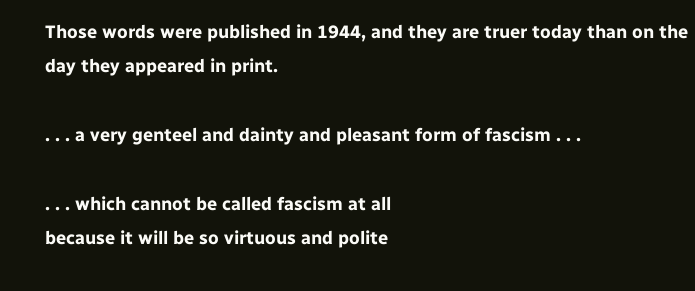Those words were published in 1944, and they are truer today than on the day they appeared in print.

. . . a very genteel and dainty and pleasant form of fascism . . .

. . . which cannot be called fascism at all
because it will be so virtuous and polite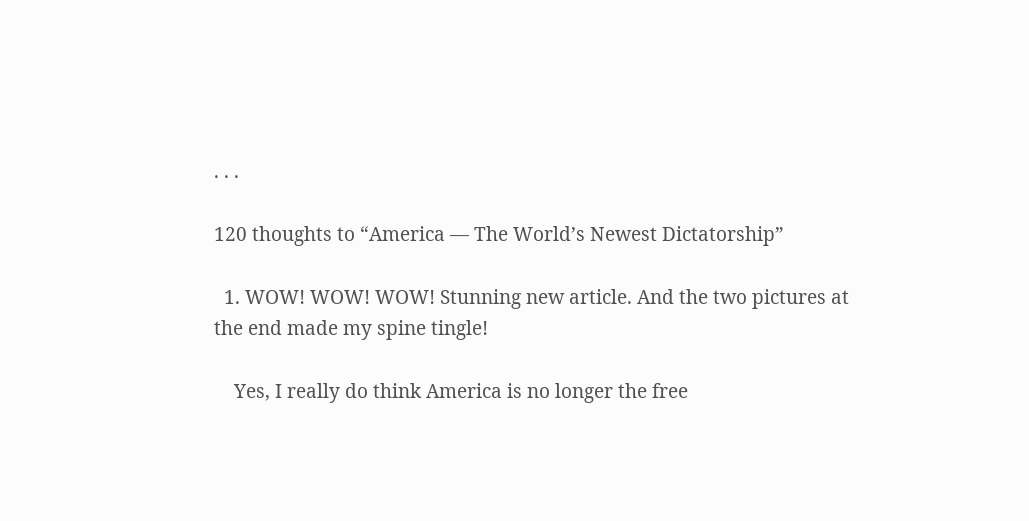. . .

120 thoughts to “America — The World’s Newest Dictatorship”

  1. WOW! WOW! WOW! Stunning new article. And the two pictures at the end made my spine tingle!

    Yes, I really do think America is no longer the free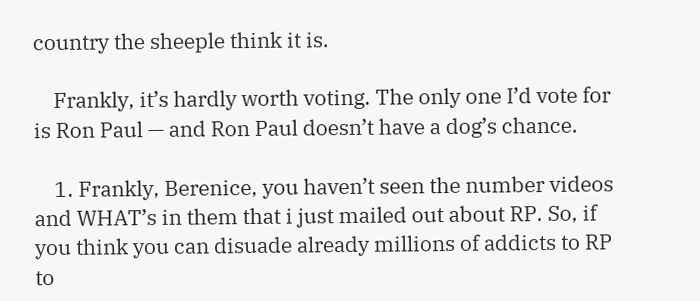country the sheeple think it is.

    Frankly, it’s hardly worth voting. The only one I’d vote for is Ron Paul — and Ron Paul doesn’t have a dog’s chance.

    1. Frankly, Berenice, you haven’t seen the number videos and WHAT’s in them that i just mailed out about RP. So, if you think you can disuade already millions of addicts to RP to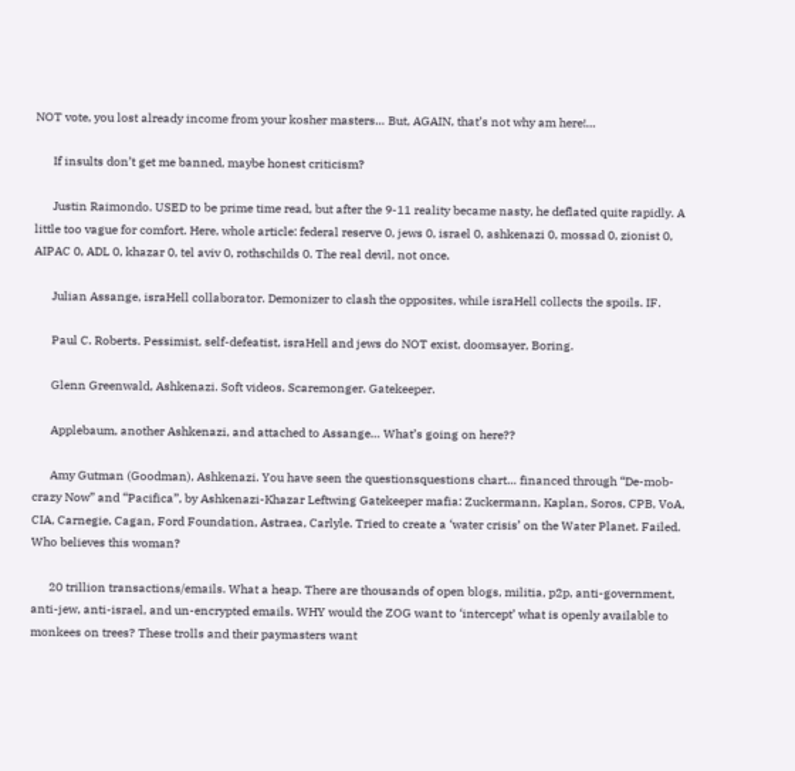NOT vote, you lost already income from your kosher masters… But, AGAIN, that’s not why am here!…

      If insults don’t get me banned, maybe honest criticism?

      Justin Raimondo. USED to be prime time read, but after the 9-11 reality became nasty, he deflated quite rapidly. A little too vague for comfort. Here, whole article: federal reserve 0, jews 0, israel 0, ashkenazi 0, mossad 0, zionist 0, AIPAC 0, ADL 0, khazar 0, tel aviv 0, rothschilds 0. The real devil, not once.

      Julian Assange, israHell collaborator. Demonizer to clash the opposites, while israHell collects the spoils. IF.

      Paul C. Roberts. Pessimist, self-defeatist, israHell and jews do NOT exist, doomsayer, Boring.

      Glenn Greenwald, Ashkenazi. Soft videos. Scaremonger. Gatekeeper.

      Applebaum, another Ashkenazi, and attached to Assange… What’s going on here??

      Amy Gutman (Goodman), Ashkenazi. You have seen the questionsquestions chart… financed through “De-mob-crazy Now” and “Pacifica”, by Ashkenazi-Khazar Leftwing Gatekeeper mafia: Zuckermann, Kaplan, Soros, CPB, VoA, CIA, Carnegie, Cagan, Ford Foundation, Astraea, Carlyle. Tried to create a ‘water crisis’ on the Water Planet. Failed. Who believes this woman?

      20 trillion transactions/emails. What a heap. There are thousands of open blogs, militia, p2p, anti-government, anti-jew, anti-israel, and un-encrypted emails. WHY would the ZOG want to ‘intercept’ what is openly available to monkees on trees? These trolls and their paymasters want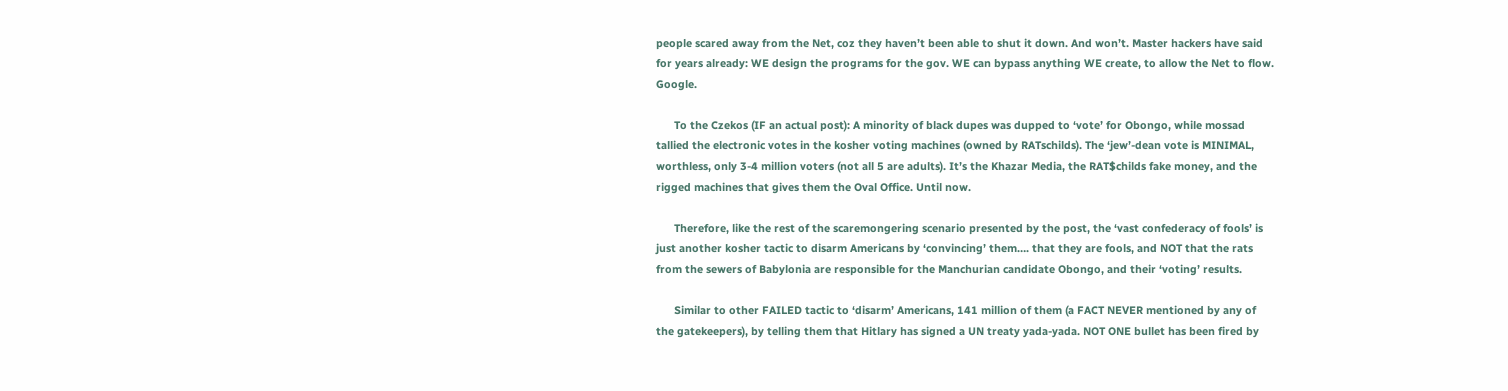people scared away from the Net, coz they haven’t been able to shut it down. And won’t. Master hackers have said for years already: WE design the programs for the gov. WE can bypass anything WE create, to allow the Net to flow. Google.

      To the Czekos (IF an actual post): A minority of black dupes was dupped to ‘vote’ for Obongo, while mossad tallied the electronic votes in the kosher voting machines (owned by RATschilds). The ‘jew’-dean vote is MINIMAL, worthless, only 3-4 million voters (not all 5 are adults). It’s the Khazar Media, the RAT$childs fake money, and the rigged machines that gives them the Oval Office. Until now.

      Therefore, like the rest of the scaremongering scenario presented by the post, the ‘vast confederacy of fools’ is just another kosher tactic to disarm Americans by ‘convincing’ them…. that they are fools, and NOT that the rats from the sewers of Babylonia are responsible for the Manchurian candidate Obongo, and their ‘voting’ results.

      Similar to other FAILED tactic to ‘disarm’ Americans, 141 million of them (a FACT NEVER mentioned by any of the gatekeepers), by telling them that Hitlary has signed a UN treaty yada-yada. NOT ONE bullet has been fired by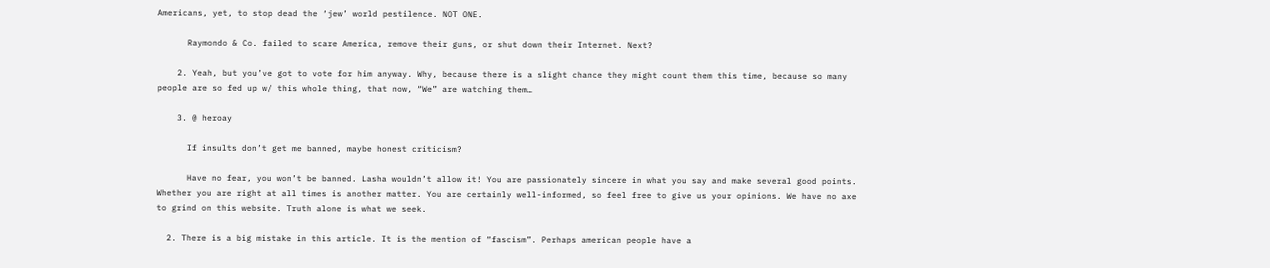Americans, yet, to stop dead the ‘jew’ world pestilence. NOT ONE.

      Raymondo & Co. failed to scare America, remove their guns, or shut down their Internet. Next?

    2. Yeah, but you’ve got to vote for him anyway. Why, because there is a slight chance they might count them this time, because so many people are so fed up w/ this whole thing, that now, “We” are watching them…

    3. @ heroay

      If insults don’t get me banned, maybe honest criticism?

      Have no fear, you won’t be banned. Lasha wouldn’t allow it! You are passionately sincere in what you say and make several good points. Whether you are right at all times is another matter. You are certainly well-informed, so feel free to give us your opinions. We have no axe to grind on this website. Truth alone is what we seek.

  2. There is a big mistake in this article. It is the mention of “fascism”. Perhaps american people have a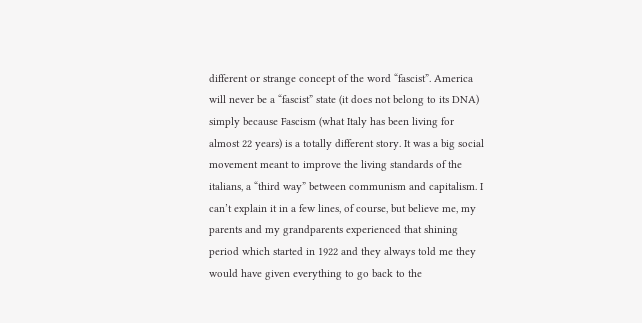different or strange concept of the word “fascist”. America will never be a “fascist” state (it does not belong to its DNA) simply because Fascism (what Italy has been living for almost 22 years) is a totally different story. It was a big social movement meant to improve the living standards of the italians, a “third way” between communism and capitalism. I can’t explain it in a few lines, of course, but believe me, my parents and my grandparents experienced that shining period which started in 1922 and they always told me they would have given everything to go back to the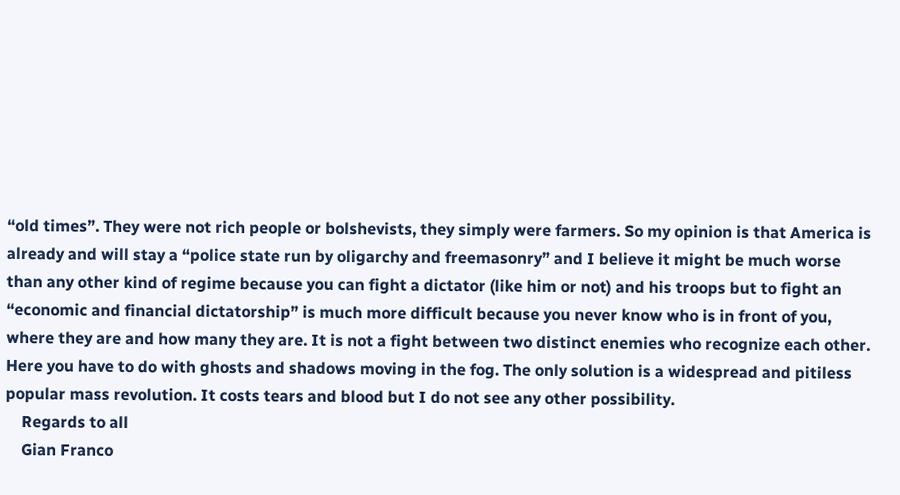“old times”. They were not rich people or bolshevists, they simply were farmers. So my opinion is that America is already and will stay a “police state run by oligarchy and freemasonry” and I believe it might be much worse than any other kind of regime because you can fight a dictator (like him or not) and his troops but to fight an “economic and financial dictatorship” is much more difficult because you never know who is in front of you, where they are and how many they are. It is not a fight between two distinct enemies who recognize each other. Here you have to do with ghosts and shadows moving in the fog. The only solution is a widespread and pitiless popular mass revolution. It costs tears and blood but I do not see any other possibility.
    Regards to all
    Gian Franco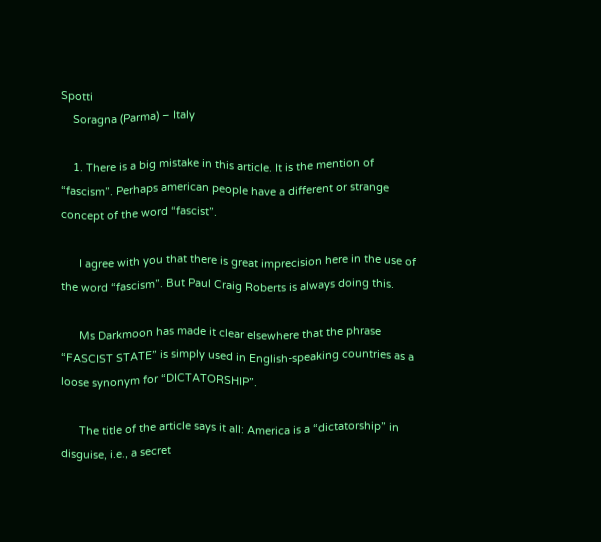Spotti
    Soragna (Parma) – Italy

    1. There is a big mistake in this article. It is the mention of “fascism”. Perhaps american people have a different or strange concept of the word “fascist”.

      I agree with you that there is great imprecision here in the use of the word “fascism”. But Paul Craig Roberts is always doing this.

      Ms Darkmoon has made it clear elsewhere that the phrase “FASCIST STATE” is simply used in English-speaking countries as a loose synonym for “DICTATORSHIP”.

      The title of the article says it all: America is a “dictatorship” in disguise, i.e., a secret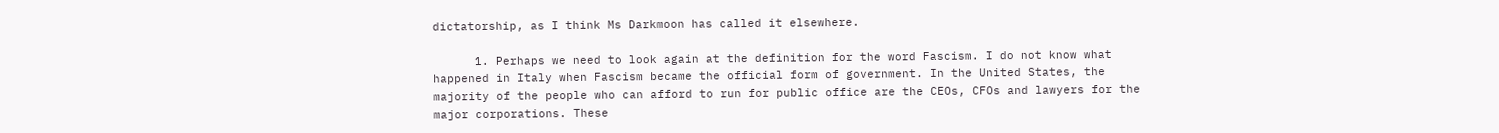dictatorship, as I think Ms Darkmoon has called it elsewhere.

      1. Perhaps we need to look again at the definition for the word Fascism. I do not know what happened in Italy when Fascism became the official form of government. In the United States, the majority of the people who can afford to run for public office are the CEOs, CFOs and lawyers for the major corporations. These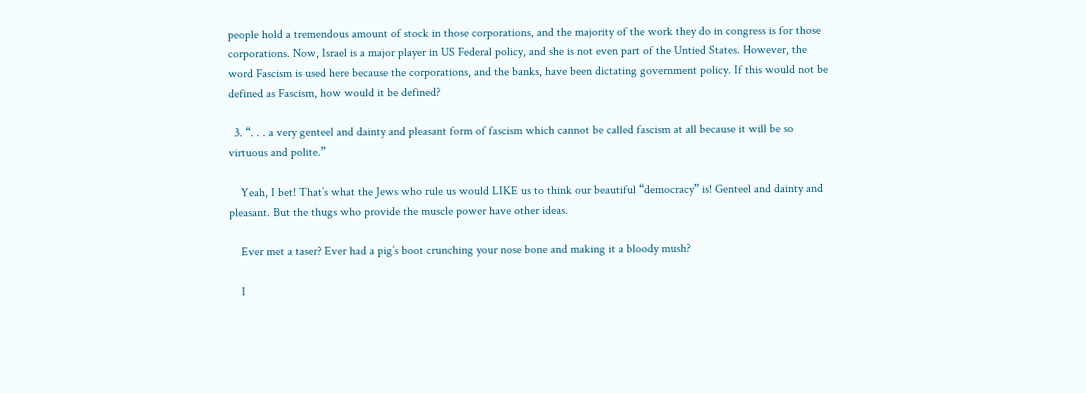people hold a tremendous amount of stock in those corporations, and the majority of the work they do in congress is for those corporations. Now, Israel is a major player in US Federal policy, and she is not even part of the Untied States. However, the word Fascism is used here because the corporations, and the banks, have been dictating government policy. If this would not be defined as Fascism, how would it be defined?

  3. “. . . a very genteel and dainty and pleasant form of fascism which cannot be called fascism at all because it will be so virtuous and polite.”

    Yeah, I bet! That’s what the Jews who rule us would LIKE us to think our beautiful “democracy” is! Genteel and dainty and pleasant. But the thugs who provide the muscle power have other ideas.

    Ever met a taser? Ever had a pig’s boot crunching your nose bone and making it a bloody mush?

    I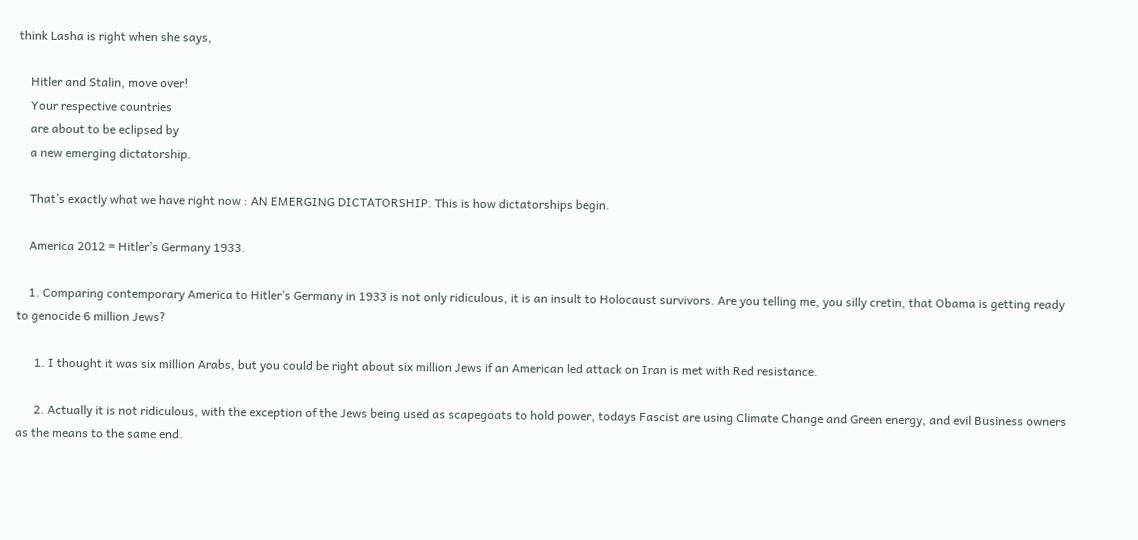think Lasha is right when she says,

    Hitler and Stalin, move over!
    Your respective countries
    are about to be eclipsed by
    a new emerging dictatorship.

    That’s exactly what we have right now : AN EMERGING DICTATORSHIP. This is how dictatorships begin.

    America 2012 = Hitler’s Germany 1933.

    1. Comparing contemporary America to Hitler’s Germany in 1933 is not only ridiculous, it is an insult to Holocaust survivors. Are you telling me, you silly cretin, that Obama is getting ready to genocide 6 million Jews?

      1. I thought it was six million Arabs, but you could be right about six million Jews if an American led attack on Iran is met with Red resistance.

      2. Actually it is not ridiculous, with the exception of the Jews being used as scapegoats to hold power, todays Fascist are using Climate Change and Green energy, and evil Business owners as the means to the same end.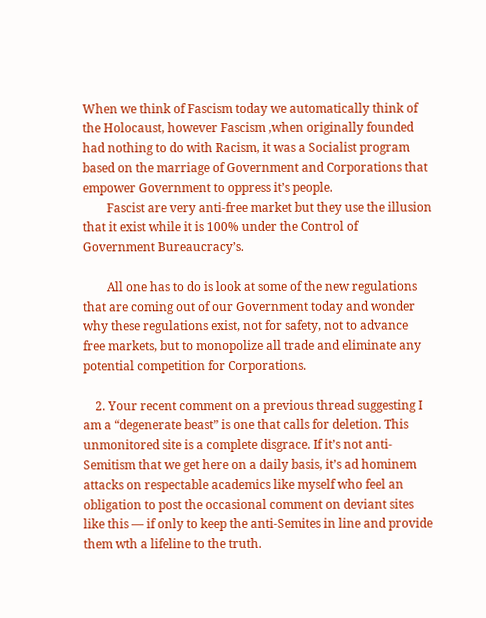When we think of Fascism today we automatically think of the Holocaust, however Fascism ,when originally founded had nothing to do with Racism, it was a Socialist program based on the marriage of Government and Corporations that empower Government to oppress it’s people.
        Fascist are very anti-free market but they use the illusion that it exist while it is 100% under the Control of Government Bureaucracy’s.

        All one has to do is look at some of the new regulations that are coming out of our Government today and wonder why these regulations exist, not for safety, not to advance free markets, but to monopolize all trade and eliminate any potential competition for Corporations.

    2. Your recent comment on a previous thread suggesting I am a “degenerate beast” is one that calls for deletion. This unmonitored site is a complete disgrace. If it’s not anti-Semitism that we get here on a daily basis, it’s ad hominem attacks on respectable academics like myself who feel an obligation to post the occasional comment on deviant sites like this — if only to keep the anti-Semites in line and provide them wth a lifeline to the truth.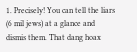1. Precisely! You can tell the liars (6 mil jews) at a glance and dismis them. That dang hoax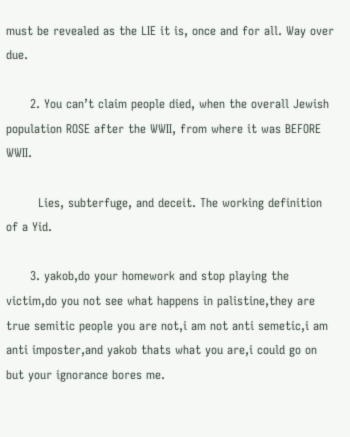must be revealed as the LIE it is, once and for all. Way over due.

      2. You can’t claim people died, when the overall Jewish population ROSE after the WWII, from where it was BEFORE WWII.

        Lies, subterfuge, and deceit. The working definition of a Yid.

      3. yakob,do your homework and stop playing the victim,do you not see what happens in palistine,they are true semitic people you are not,i am not anti semetic,i am anti imposter,and yakob thats what you are,i could go on but your ignorance bores me.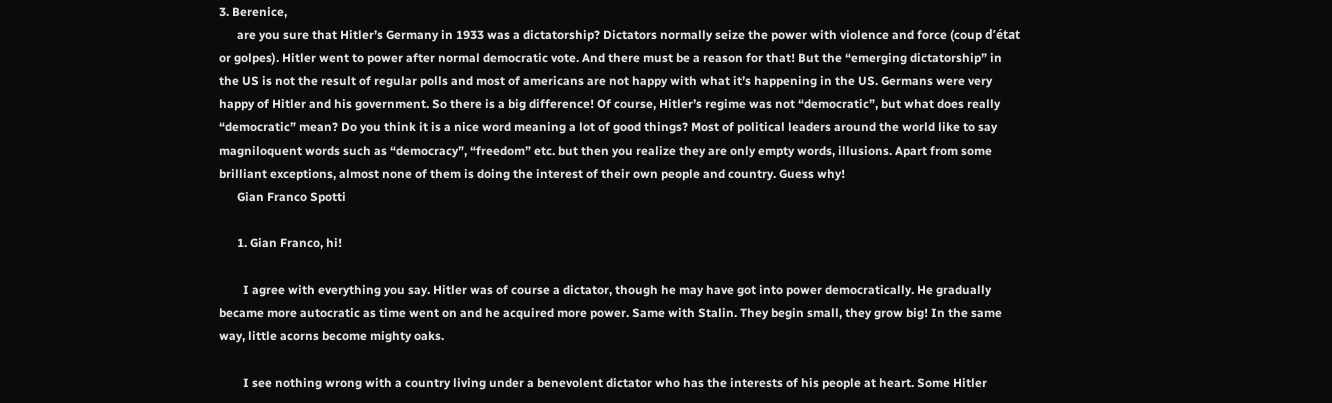3. Berenice,
      are you sure that Hitler’s Germany in 1933 was a dictatorship? Dictators normally seize the power with violence and force (coup d’état or golpes). Hitler went to power after normal democratic vote. And there must be a reason for that! But the “emerging dictatorship” in the US is not the result of regular polls and most of americans are not happy with what it’s happening in the US. Germans were very happy of Hitler and his government. So there is a big difference! Of course, Hitler’s regime was not “democratic”, but what does really “democratic” mean? Do you think it is a nice word meaning a lot of good things? Most of political leaders around the world like to say magniloquent words such as “democracy”, “freedom” etc. but then you realize they are only empty words, illusions. Apart from some brilliant exceptions, almost none of them is doing the interest of their own people and country. Guess why!
      Gian Franco Spotti

      1. Gian Franco, hi!

        I agree with everything you say. Hitler was of course a dictator, though he may have got into power democratically. He gradually became more autocratic as time went on and he acquired more power. Same with Stalin. They begin small, they grow big! In the same way, little acorns become mighty oaks.

        I see nothing wrong with a country living under a benevolent dictator who has the interests of his people at heart. Some Hitler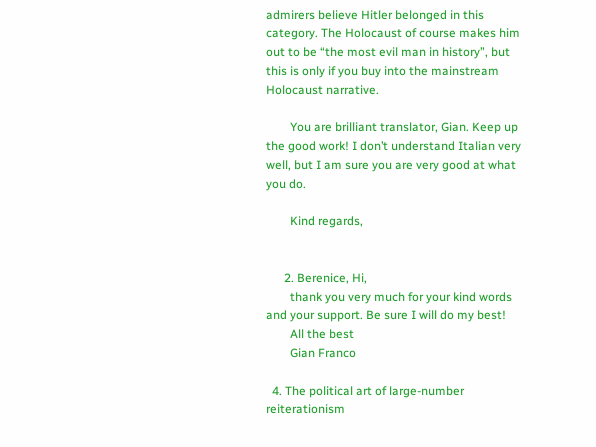admirers believe Hitler belonged in this category. The Holocaust of course makes him out to be “the most evil man in history”, but this is only if you buy into the mainstream Holocaust narrative.

        You are brilliant translator, Gian. Keep up the good work! I don’t understand Italian very well, but I am sure you are very good at what you do.

        Kind regards,


      2. Berenice, Hi,
        thank you very much for your kind words and your support. Be sure I will do my best!
        All the best
        Gian Franco

  4. The political art of large-number reiterationism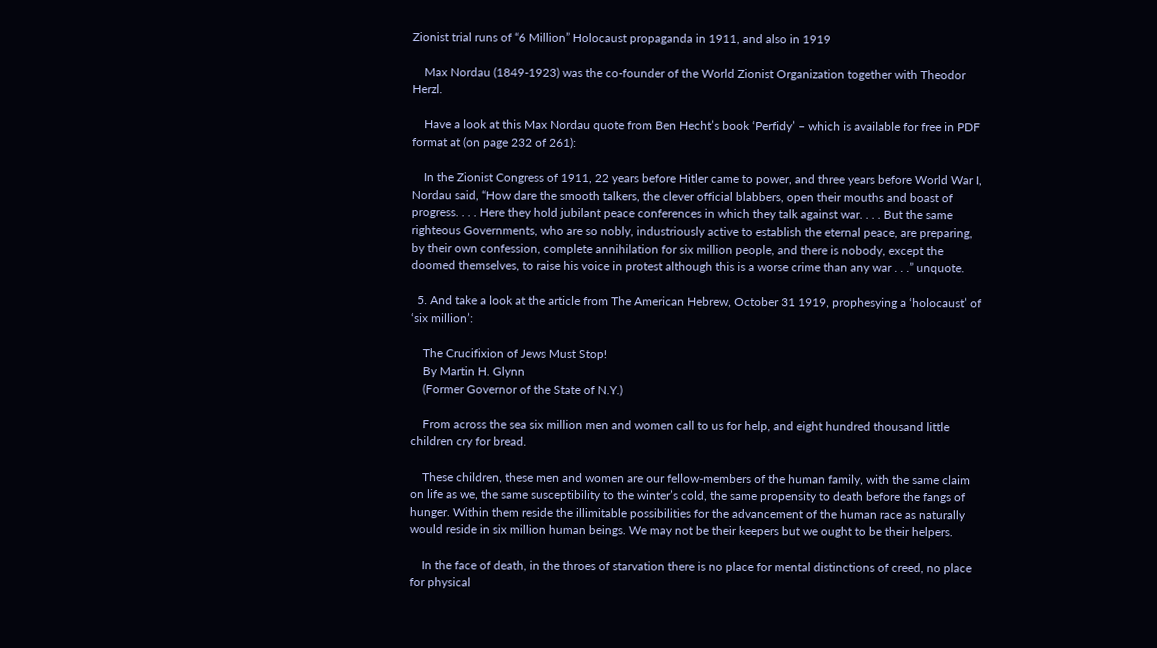Zionist trial runs of “6 Million” Holocaust propaganda in 1911, and also in 1919

    Max Nordau (1849-1923) was the co-founder of the World Zionist Organization together with Theodor Herzl.

    Have a look at this Max Nordau quote from Ben Hecht’s book ‘Perfidy’ – which is available for free in PDF format at (on page 232 of 261):

    In the Zionist Congress of 1911, 22 years before Hitler came to power, and three years before World War I, Nordau said, “How dare the smooth talkers, the clever official blabbers, open their mouths and boast of progress. . . . Here they hold jubilant peace conferences in which they talk against war. . . . But the same righteous Governments, who are so nobly, industriously active to establish the eternal peace, are preparing, by their own confession, complete annihilation for six million people, and there is nobody, except the doomed themselves, to raise his voice in protest although this is a worse crime than any war . . .” unquote.

  5. And take a look at the article from The American Hebrew, October 31 1919, prophesying a ‘holocaust’ of ‘six million’:

    The Crucifixion of Jews Must Stop!
    By Martin H. Glynn
    (Former Governor of the State of N.Y.)

    From across the sea six million men and women call to us for help, and eight hundred thousand little children cry for bread.

    These children, these men and women are our fellow-members of the human family, with the same claim on life as we, the same susceptibility to the winter’s cold, the same propensity to death before the fangs of hunger. Within them reside the illimitable possibilities for the advancement of the human race as naturally would reside in six million human beings. We may not be their keepers but we ought to be their helpers.

    In the face of death, in the throes of starvation there is no place for mental distinctions of creed, no place for physical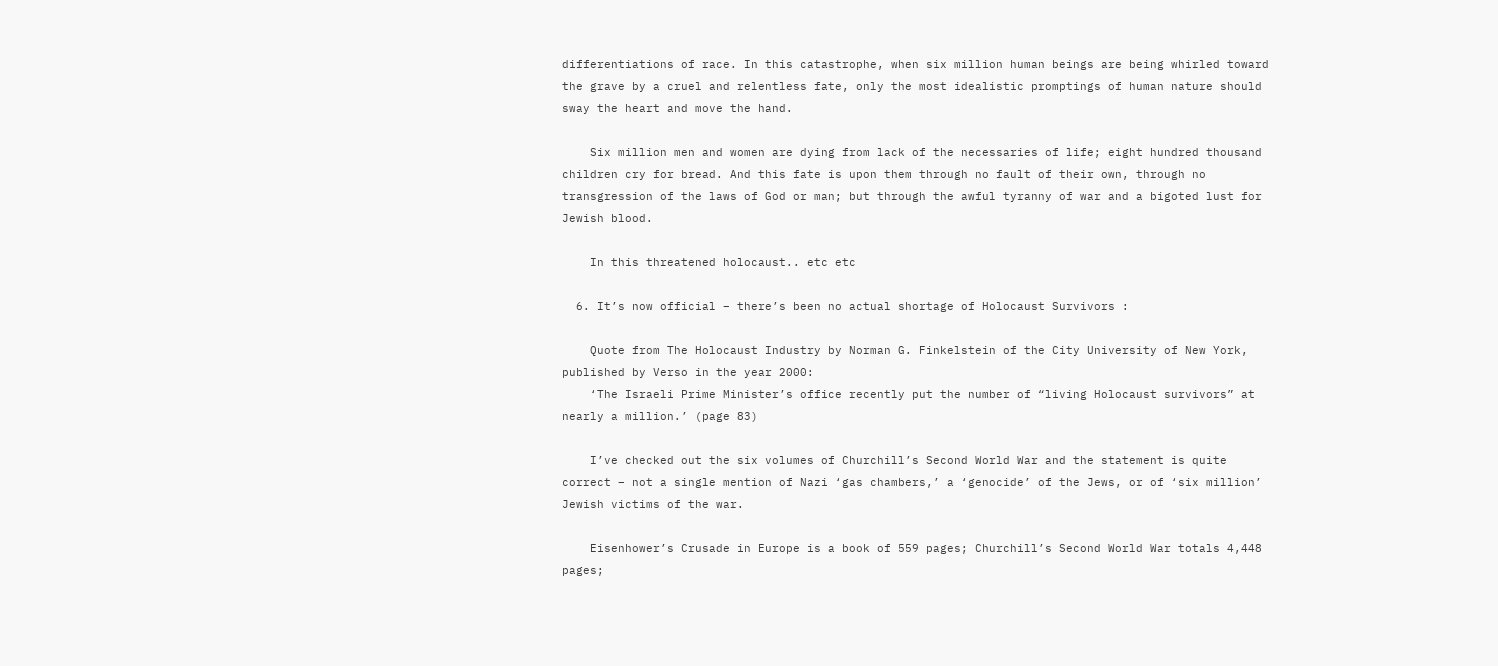differentiations of race. In this catastrophe, when six million human beings are being whirled toward the grave by a cruel and relentless fate, only the most idealistic promptings of human nature should sway the heart and move the hand.

    Six million men and women are dying from lack of the necessaries of life; eight hundred thousand children cry for bread. And this fate is upon them through no fault of their own, through no transgression of the laws of God or man; but through the awful tyranny of war and a bigoted lust for Jewish blood.

    In this threatened holocaust.. etc etc

  6. It’s now official – there’s been no actual shortage of Holocaust Survivors :

    Quote from The Holocaust Industry by Norman G. Finkelstein of the City University of New York, published by Verso in the year 2000:
    ‘The Israeli Prime Minister’s office recently put the number of “living Holocaust survivors” at nearly a million.’ (page 83)

    I’ve checked out the six volumes of Churchill’s Second World War and the statement is quite correct – not a single mention of Nazi ‘gas chambers,’ a ‘genocide’ of the Jews, or of ‘six million’ Jewish victims of the war.

    Eisenhower’s Crusade in Europe is a book of 559 pages; Churchill’s Second World War totals 4,448 pages;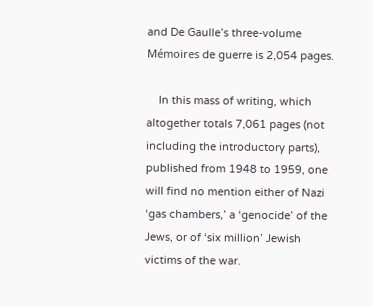and De Gaulle’s three-volume Mémoires de guerre is 2,054 pages.

    In this mass of writing, which altogether totals 7,061 pages (not including the introductory parts), published from 1948 to 1959, one will find no mention either of Nazi ‘gas chambers,’ a ‘genocide’ of the Jews, or of ‘six million’ Jewish victims of the war.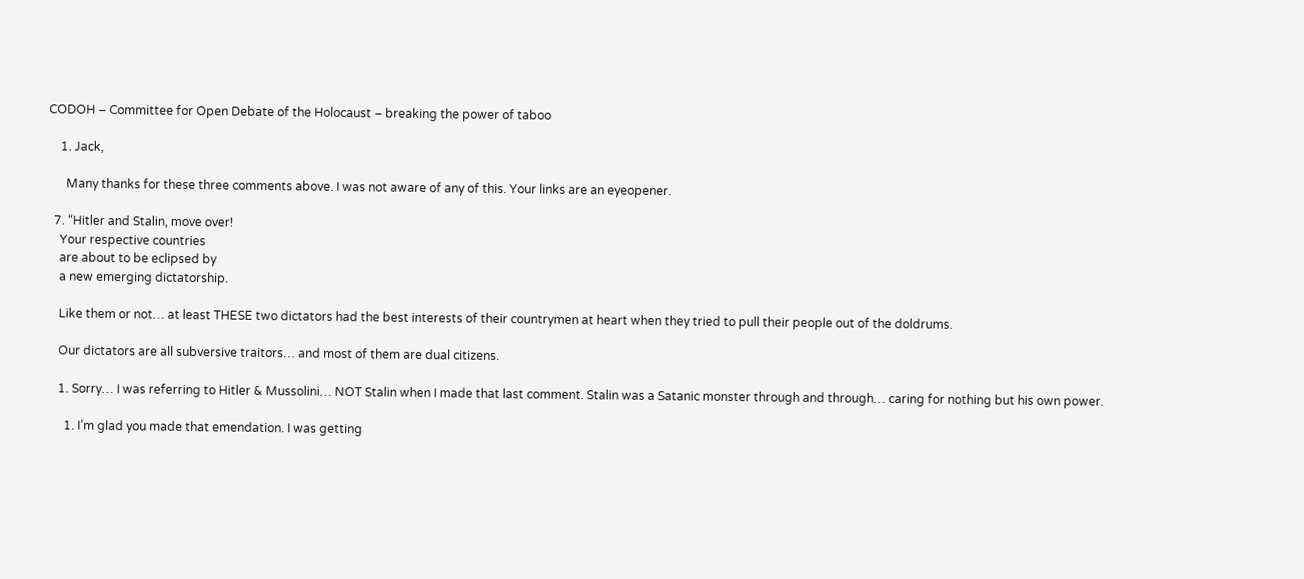CODOH – Committee for Open Debate of the Holocaust – breaking the power of taboo

    1. Jack,

      Many thanks for these three comments above. I was not aware of any of this. Your links are an eyeopener.

  7. “Hitler and Stalin, move over!
    Your respective countries
    are about to be eclipsed by
    a new emerging dictatorship.

    Like them or not… at least THESE two dictators had the best interests of their countrymen at heart when they tried to pull their people out of the doldrums.

    Our dictators are all subversive traitors… and most of them are dual citizens.

    1. Sorry… I was referring to Hitler & Mussolini… NOT Stalin when I made that last comment. Stalin was a Satanic monster through and through… caring for nothing but his own power.

      1. I’m glad you made that emendation. I was getting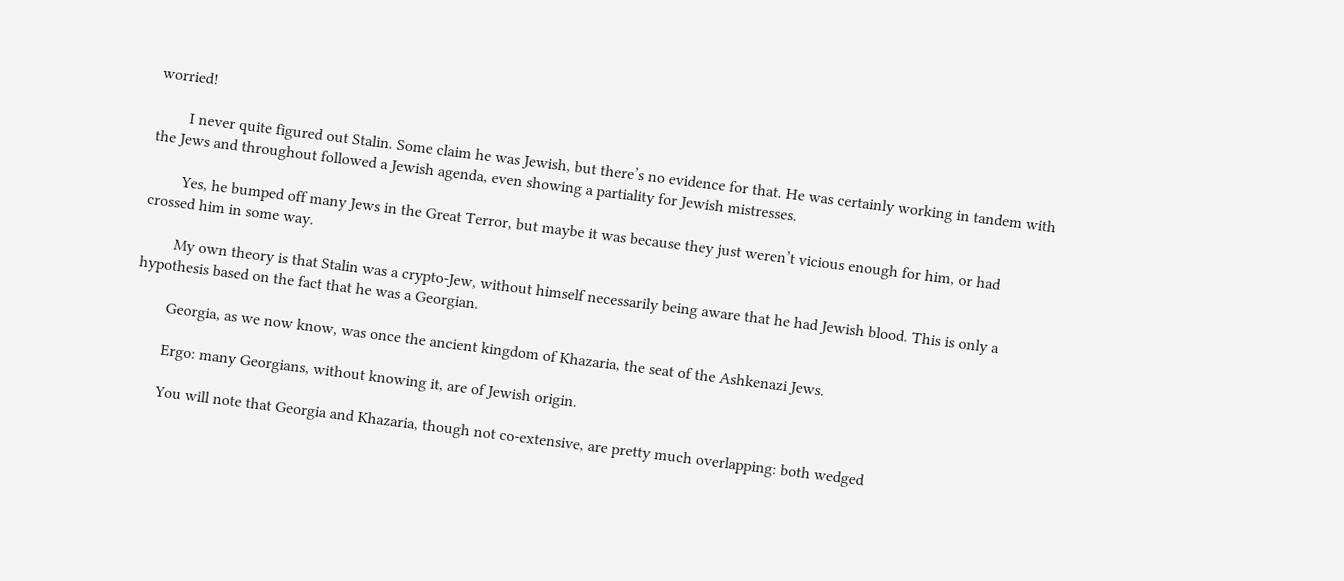worried!

        I never quite figured out Stalin. Some claim he was Jewish, but there’s no evidence for that. He was certainly working in tandem with the Jews and throughout followed a Jewish agenda, even showing a partiality for Jewish mistresses.

        Yes, he bumped off many Jews in the Great Terror, but maybe it was because they just weren’t vicious enough for him, or had crossed him in some way.

        My own theory is that Stalin was a crypto-Jew, without himself necessarily being aware that he had Jewish blood. This is only a hypothesis based on the fact that he was a Georgian.

        Georgia, as we now know, was once the ancient kingdom of Khazaria, the seat of the Ashkenazi Jews.

        Ergo: many Georgians, without knowing it, are of Jewish origin.

        You will note that Georgia and Khazaria, though not co-extensive, are pretty much overlapping: both wedged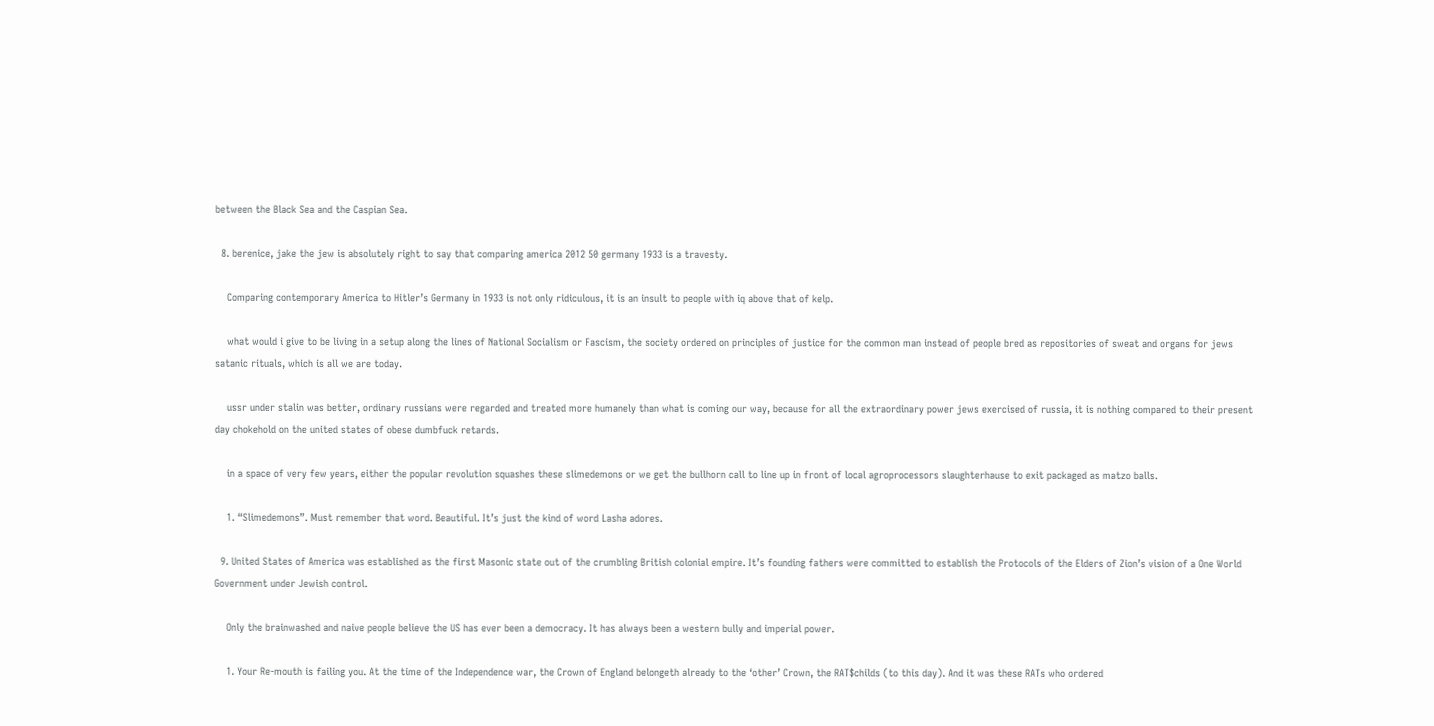between the Black Sea and the Caspian Sea.

  8. berenice, jake the jew is absolutely right to say that comparing america 2012 50 germany 1933 is a travesty.

    Comparing contemporary America to Hitler’s Germany in 1933 is not only ridiculous, it is an insult to people with iq above that of kelp.

    what would i give to be living in a setup along the lines of National Socialism or Fascism, the society ordered on principles of justice for the common man instead of people bred as repositories of sweat and organs for jews satanic rituals, which is all we are today.

    ussr under stalin was better, ordinary russians were regarded and treated more humanely than what is coming our way, because for all the extraordinary power jews exercised of russia, it is nothing compared to their present day chokehold on the united states of obese dumbfuck retards.

    in a space of very few years, either the popular revolution squashes these slimedemons or we get the bullhorn call to line up in front of local agroprocessors slaughterhause to exit packaged as matzo balls.

    1. “Slimedemons”. Must remember that word. Beautiful. It’s just the kind of word Lasha adores.

  9. United States of America was established as the first Masonic state out of the crumbling British colonial empire. It’s founding fathers were committed to establish the Protocols of the Elders of Zion’s vision of a One World Government under Jewish control.

    Only the brainwashed and naive people believe the US has ever been a democracy. It has always been a western bully and imperial power.

    1. Your Re-mouth is failing you. At the time of the Independence war, the Crown of England belongeth already to the ‘other’ Crown, the RAT$childs (to this day). And it was these RATs who ordered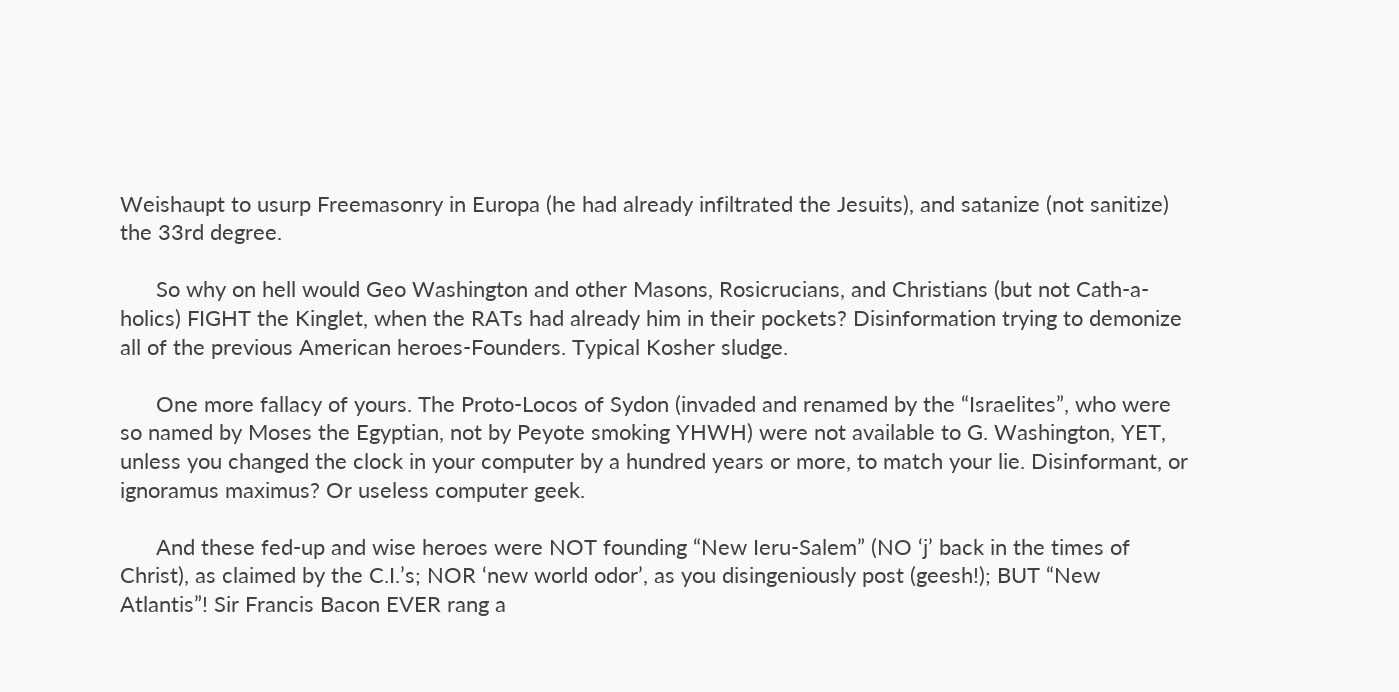Weishaupt to usurp Freemasonry in Europa (he had already infiltrated the Jesuits), and satanize (not sanitize) the 33rd degree.

      So why on hell would Geo Washington and other Masons, Rosicrucians, and Christians (but not Cath-a-holics) FIGHT the Kinglet, when the RATs had already him in their pockets? Disinformation trying to demonize all of the previous American heroes-Founders. Typical Kosher sludge.

      One more fallacy of yours. The Proto-Locos of Sydon (invaded and renamed by the “Israelites”, who were so named by Moses the Egyptian, not by Peyote smoking YHWH) were not available to G. Washington, YET, unless you changed the clock in your computer by a hundred years or more, to match your lie. Disinformant, or ignoramus maximus? Or useless computer geek.

      And these fed-up and wise heroes were NOT founding “New Ieru-Salem” (NO ‘j’ back in the times of Christ), as claimed by the C.I.’s; NOR ‘new world odor’, as you disingeniously post (geesh!); BUT “New Atlantis”! Sir Francis Bacon EVER rang a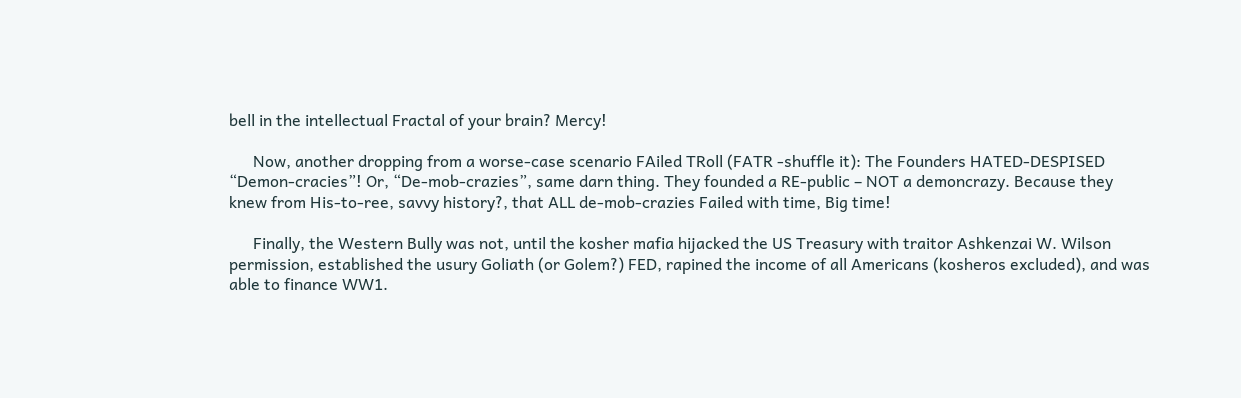bell in the intellectual Fractal of your brain? Mercy!

      Now, another dropping from a worse-case scenario FAiled TRoll (FATR -shuffle it): The Founders HATED-DESPISED “Demon-cracies”! Or, “De-mob-crazies”, same darn thing. They founded a RE-public – NOT a demoncrazy. Because they knew from His-to-ree, savvy history?, that ALL de-mob-crazies Failed with time, Big time!

      Finally, the Western Bully was not, until the kosher mafia hijacked the US Treasury with traitor Ashkenzai W. Wilson permission, established the usury Goliath (or Golem?) FED, rapined the income of all Americans (kosheros excluded), and was able to finance WW1.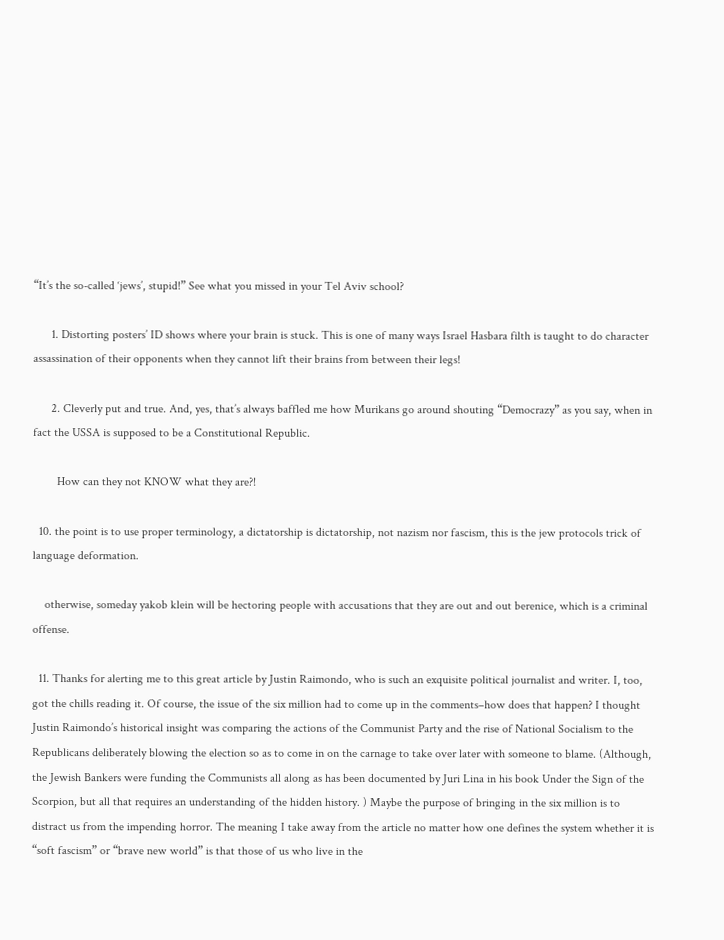“It’s the so-called ‘jews’, stupid!” See what you missed in your Tel Aviv school?

      1. Distorting posters’ ID shows where your brain is stuck. This is one of many ways Israel Hasbara filth is taught to do character assassination of their opponents when they cannot lift their brains from between their legs!

      2. Cleverly put and true. And, yes, that’s always baffled me how Murikans go around shouting “Democrazy” as you say, when in fact the USSA is supposed to be a Constitutional Republic.

        How can they not KNOW what they are?!

  10. the point is to use proper terminology, a dictatorship is dictatorship, not nazism nor fascism, this is the jew protocols trick of language deformation.

    otherwise, someday yakob klein will be hectoring people with accusations that they are out and out berenice, which is a criminal offense.

  11. Thanks for alerting me to this great article by Justin Raimondo, who is such an exquisite political journalist and writer. I, too, got the chills reading it. Of course, the issue of the six million had to come up in the comments–how does that happen? I thought Justin Raimondo’s historical insight was comparing the actions of the Communist Party and the rise of National Socialism to the Republicans deliberately blowing the election so as to come in on the carnage to take over later with someone to blame. (Although, the Jewish Bankers were funding the Communists all along as has been documented by Juri Lina in his book Under the Sign of the Scorpion, but all that requires an understanding of the hidden history. ) Maybe the purpose of bringing in the six million is to distract us from the impending horror. The meaning I take away from the article no matter how one defines the system whether it is “soft fascism” or “brave new world” is that those of us who live in the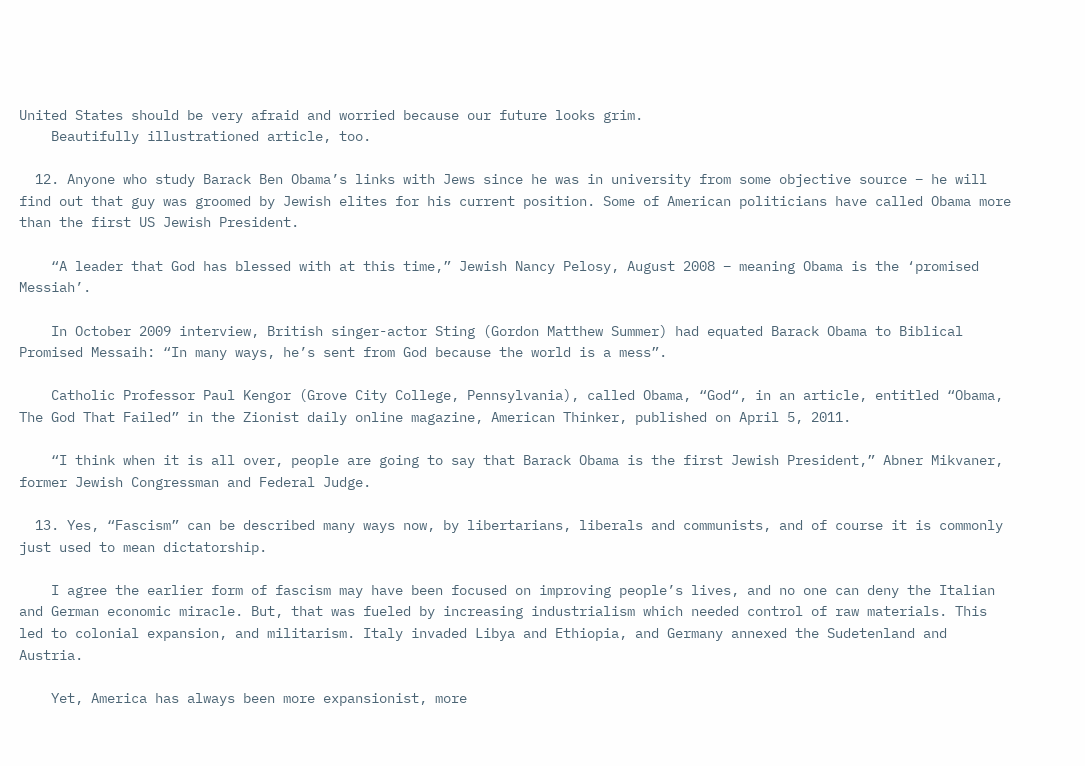United States should be very afraid and worried because our future looks grim.
    Beautifully illustrationed article, too.

  12. Anyone who study Barack Ben Obama’s links with Jews since he was in university from some objective source – he will find out that guy was groomed by Jewish elites for his current position. Some of American politicians have called Obama more than the first US Jewish President.

    “A leader that God has blessed with at this time,” Jewish Nancy Pelosy, August 2008 – meaning Obama is the ‘promised Messiah’.

    In October 2009 interview, British singer-actor Sting (Gordon Matthew Summer) had equated Barack Obama to Biblical Promised Messaih: “In many ways, he’s sent from God because the world is a mess”.

    Catholic Professor Paul Kengor (Grove City College, Pennsylvania), called Obama, “God“, in an article, entitled “Obama, The God That Failed” in the Zionist daily online magazine, American Thinker, published on April 5, 2011.

    “I think when it is all over, people are going to say that Barack Obama is the first Jewish President,” Abner Mikvaner, former Jewish Congressman and Federal Judge.

  13. Yes, “Fascism” can be described many ways now, by libertarians, liberals and communists, and of course it is commonly just used to mean dictatorship.

    I agree the earlier form of fascism may have been focused on improving people’s lives, and no one can deny the Italian and German economic miracle. But, that was fueled by increasing industrialism which needed control of raw materials. This led to colonial expansion, and militarism. Italy invaded Libya and Ethiopia, and Germany annexed the Sudetenland and Austria.

    Yet, America has always been more expansionist, more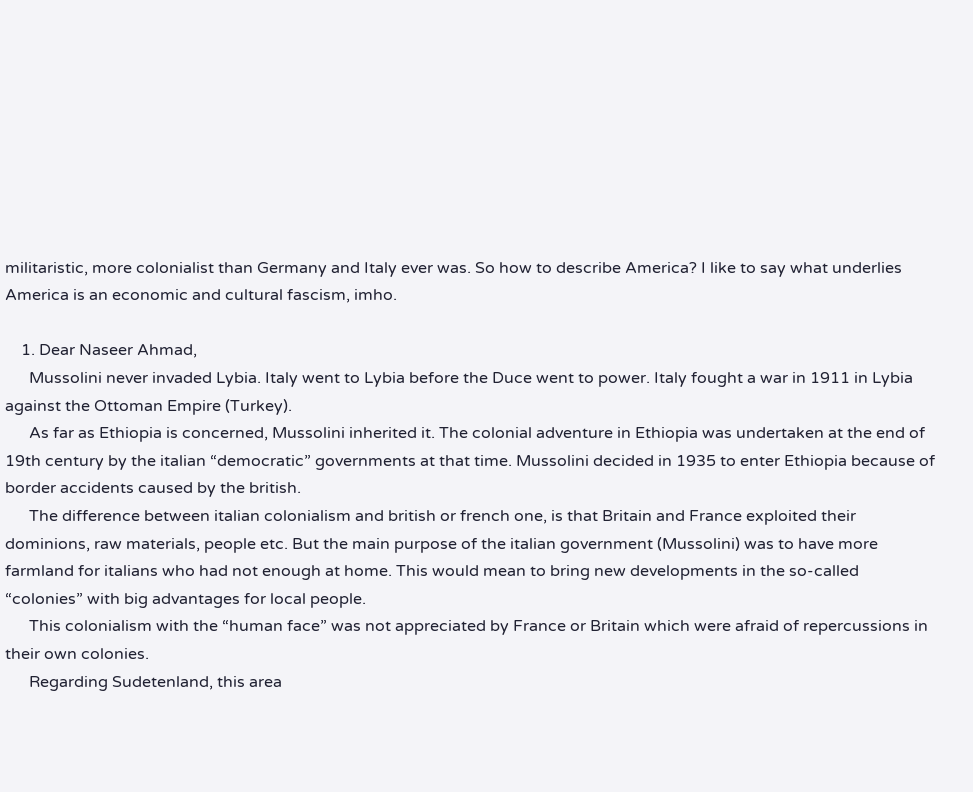militaristic, more colonialist than Germany and Italy ever was. So how to describe America? I like to say what underlies America is an economic and cultural fascism, imho.

    1. Dear Naseer Ahmad,
      Mussolini never invaded Lybia. Italy went to Lybia before the Duce went to power. Italy fought a war in 1911 in Lybia against the Ottoman Empire (Turkey).
      As far as Ethiopia is concerned, Mussolini inherited it. The colonial adventure in Ethiopia was undertaken at the end of 19th century by the italian “democratic” governments at that time. Mussolini decided in 1935 to enter Ethiopia because of border accidents caused by the british.
      The difference between italian colonialism and british or french one, is that Britain and France exploited their dominions, raw materials, people etc. But the main purpose of the italian government (Mussolini) was to have more farmland for italians who had not enough at home. This would mean to bring new developments in the so-called “colonies” with big advantages for local people.
      This colonialism with the “human face” was not appreciated by France or Britain which were afraid of repercussions in their own colonies.
      Regarding Sudetenland, this area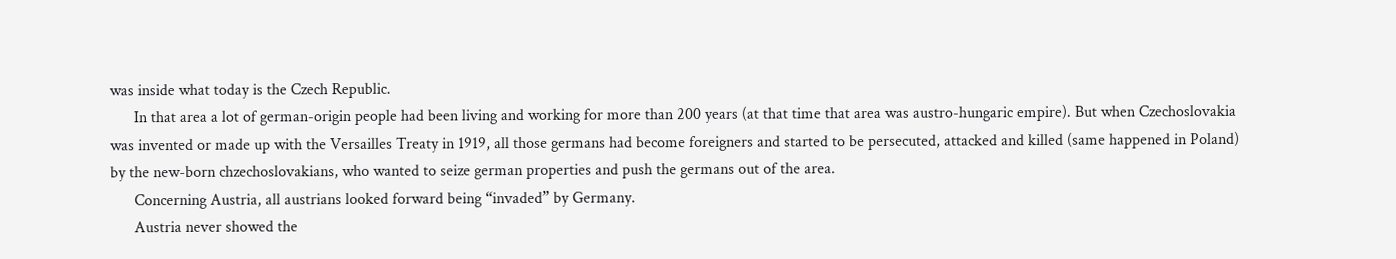was inside what today is the Czech Republic.
      In that area a lot of german-origin people had been living and working for more than 200 years (at that time that area was austro-hungaric empire). But when Czechoslovakia was invented or made up with the Versailles Treaty in 1919, all those germans had become foreigners and started to be persecuted, attacked and killed (same happened in Poland) by the new-born chzechoslovakians, who wanted to seize german properties and push the germans out of the area.
      Concerning Austria, all austrians looked forward being “invaded” by Germany.
      Austria never showed the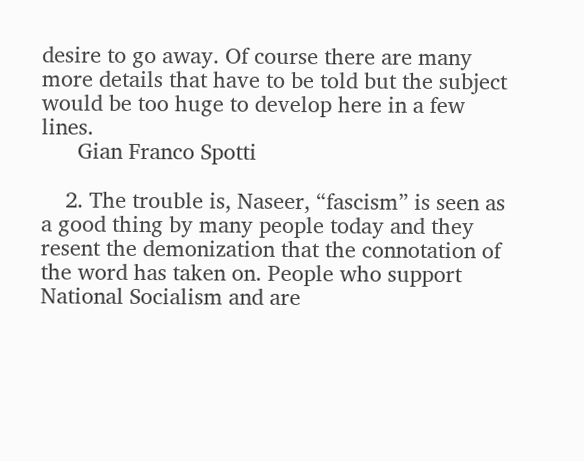desire to go away. Of course there are many more details that have to be told but the subject would be too huge to develop here in a few lines.
      Gian Franco Spotti

    2. The trouble is, Naseer, “fascism” is seen as a good thing by many people today and they resent the demonization that the connotation of the word has taken on. People who support National Socialism and are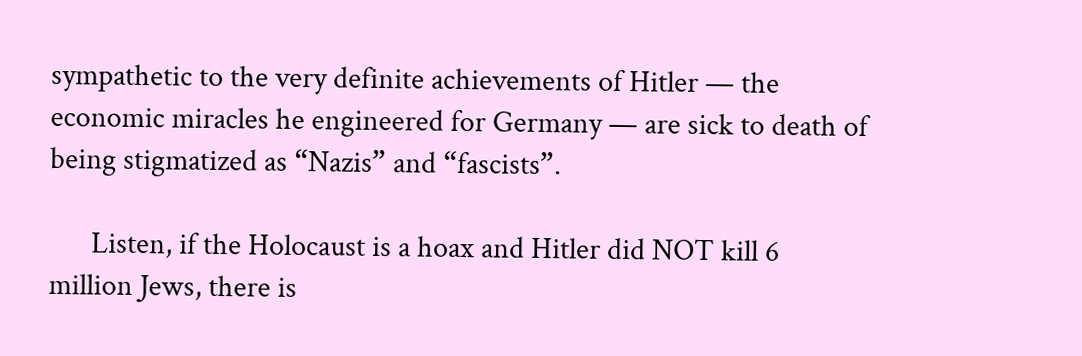sympathetic to the very definite achievements of Hitler — the economic miracles he engineered for Germany — are sick to death of being stigmatized as “Nazis” and “fascists”.

      Listen, if the Holocaust is a hoax and Hitler did NOT kill 6 million Jews, there is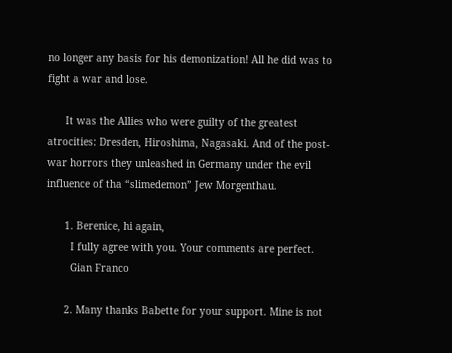no longer any basis for his demonization! All he did was to fight a war and lose.

      It was the Allies who were guilty of the greatest atrocities: Dresden, Hiroshima, Nagasaki. And of the post-war horrors they unleashed in Germany under the evil influence of tha “slimedemon” Jew Morgenthau.

      1. Berenice, hi again,
        I fully agree with you. Your comments are perfect.
        Gian Franco

      2. Many thanks Babette for your support. Mine is not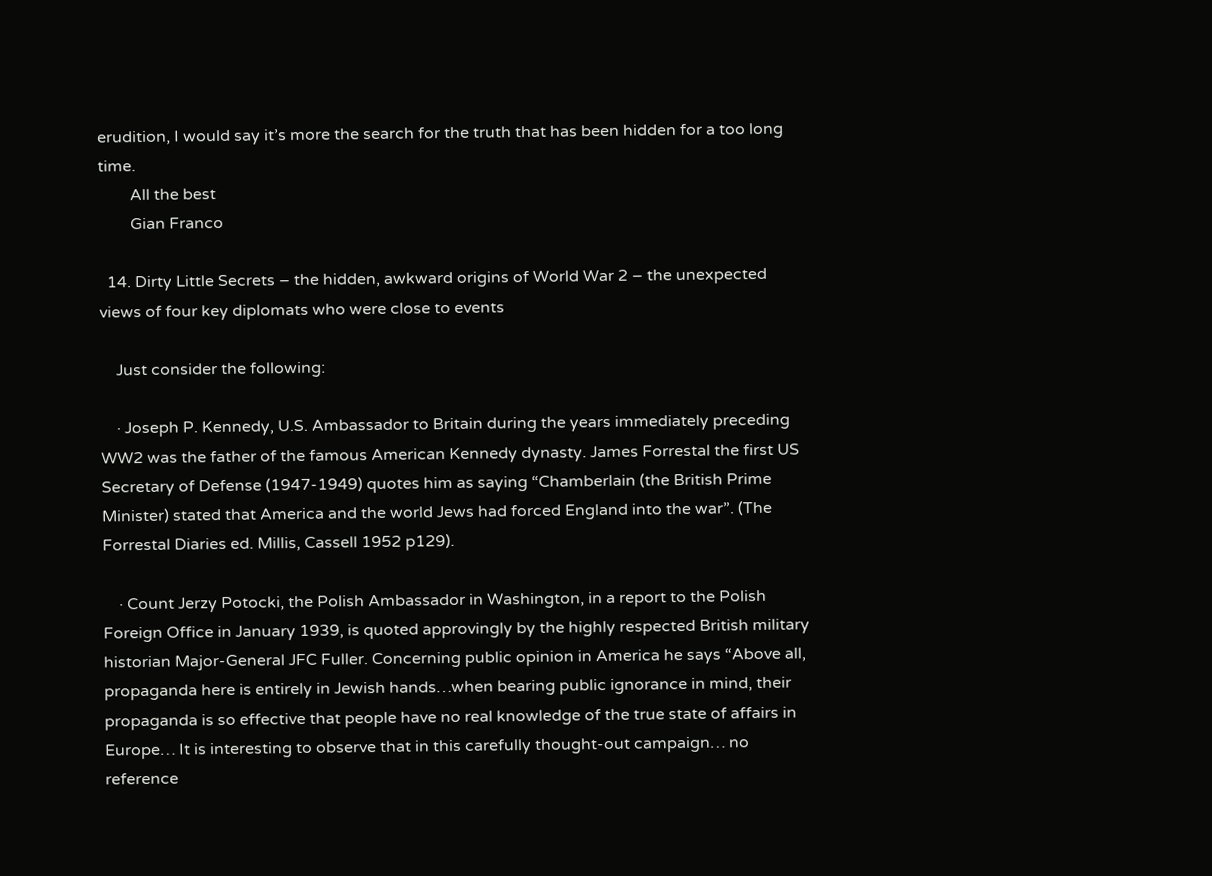erudition, I would say it’s more the search for the truth that has been hidden for a too long time.
        All the best
        Gian Franco

  14. Dirty Little Secrets – the hidden, awkward origins of World War 2 – the unexpected views of four key diplomats who were close to events

    Just consider the following:

    · Joseph P. Kennedy, U.S. Ambassador to Britain during the years immediately preceding WW2 was the father of the famous American Kennedy dynasty. James Forrestal the first US Secretary of Defense (1947-1949) quotes him as saying “Chamberlain (the British Prime Minister) stated that America and the world Jews had forced England into the war”. (The Forrestal Diaries ed. Millis, Cassell 1952 p129).

    · Count Jerzy Potocki, the Polish Ambassador in Washington, in a report to the Polish Foreign Office in January 1939, is quoted approvingly by the highly respected British military historian Major-General JFC Fuller. Concerning public opinion in America he says “Above all, propaganda here is entirely in Jewish hands…when bearing public ignorance in mind, their propaganda is so effective that people have no real knowledge of the true state of affairs in Europe… It is interesting to observe that in this carefully thought-out campaign… no reference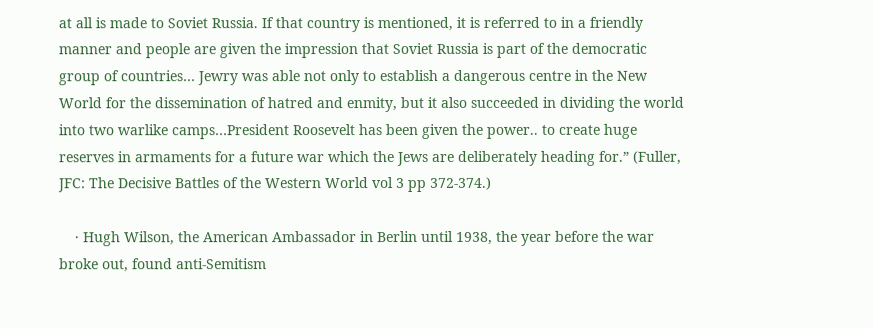at all is made to Soviet Russia. If that country is mentioned, it is referred to in a friendly manner and people are given the impression that Soviet Russia is part of the democratic group of countries… Jewry was able not only to establish a dangerous centre in the New World for the dissemination of hatred and enmity, but it also succeeded in dividing the world into two warlike camps…President Roosevelt has been given the power.. to create huge reserves in armaments for a future war which the Jews are deliberately heading for.” (Fuller, JFC: The Decisive Battles of the Western World vol 3 pp 372-374.)

    · Hugh Wilson, the American Ambassador in Berlin until 1938, the year before the war broke out, found anti-Semitism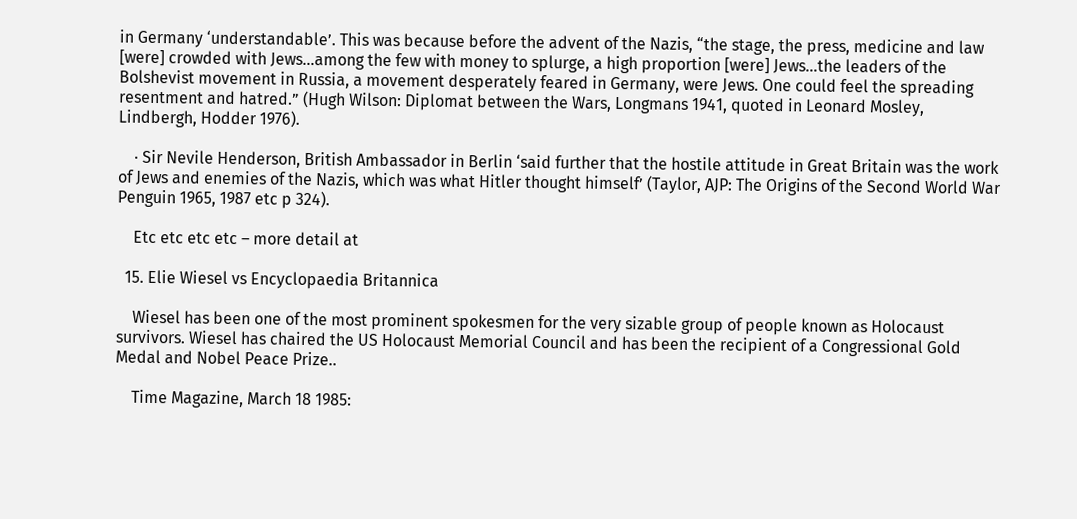in Germany ‘understandable’. This was because before the advent of the Nazis, “the stage, the press, medicine and law [were] crowded with Jews…among the few with money to splurge, a high proportion [were] Jews…the leaders of the Bolshevist movement in Russia, a movement desperately feared in Germany, were Jews. One could feel the spreading resentment and hatred.” (Hugh Wilson: Diplomat between the Wars, Longmans 1941, quoted in Leonard Mosley, Lindbergh, Hodder 1976).

    · Sir Nevile Henderson, British Ambassador in Berlin ‘said further that the hostile attitude in Great Britain was the work of Jews and enemies of the Nazis, which was what Hitler thought himself’ (Taylor, AJP: The Origins of the Second World War Penguin 1965, 1987 etc p 324).

    Etc etc etc etc – more detail at

  15. Elie Wiesel vs Encyclopaedia Britannica

    Wiesel has been one of the most prominent spokesmen for the very sizable group of people known as Holocaust survivors. Wiesel has chaired the US Holocaust Memorial Council and has been the recipient of a Congressional Gold Medal and Nobel Peace Prize..

    Time Magazine, March 18 1985: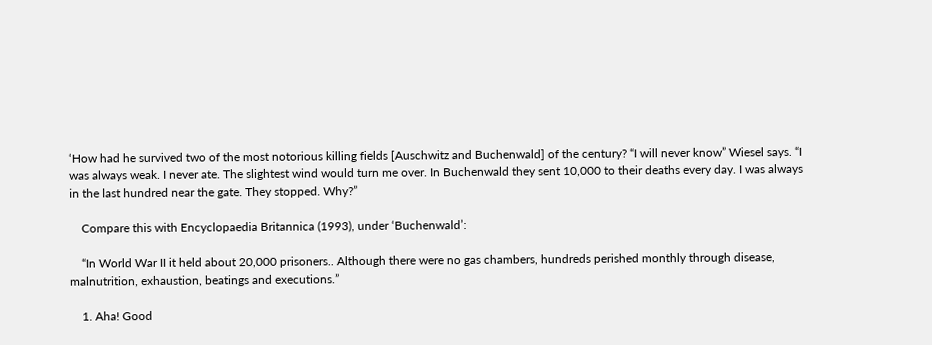‘How had he survived two of the most notorious killing fields [Auschwitz and Buchenwald] of the century? “I will never know” Wiesel says. “I was always weak. I never ate. The slightest wind would turn me over. In Buchenwald they sent 10,000 to their deaths every day. I was always in the last hundred near the gate. They stopped. Why?”

    Compare this with Encyclopaedia Britannica (1993), under ‘Buchenwald’:

    “In World War II it held about 20,000 prisoners.. Although there were no gas chambers, hundreds perished monthly through disease, malnutrition, exhaustion, beatings and executions.”

    1. Aha! Good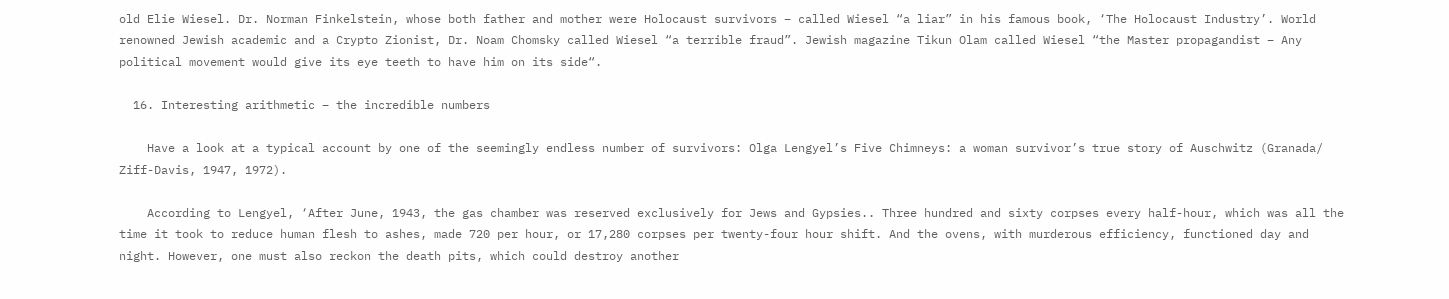old Elie Wiesel. Dr. Norman Finkelstein, whose both father and mother were Holocaust survivors – called Wiesel “a liar” in his famous book, ‘The Holocaust Industry’. World renowned Jewish academic and a Crypto Zionist, Dr. Noam Chomsky called Wiesel “a terrible fraud”. Jewish magazine Tikun Olam called Wiesel “the Master propagandist – Any political movement would give its eye teeth to have him on its side“.

  16. Interesting arithmetic – the incredible numbers

    Have a look at a typical account by one of the seemingly endless number of survivors: Olga Lengyel’s Five Chimneys: a woman survivor’s true story of Auschwitz (Granada/ Ziff-Davis, 1947, 1972).

    According to Lengyel, ‘After June, 1943, the gas chamber was reserved exclusively for Jews and Gypsies.. Three hundred and sixty corpses every half-hour, which was all the time it took to reduce human flesh to ashes, made 720 per hour, or 17,280 corpses per twenty-four hour shift. And the ovens, with murderous efficiency, functioned day and night. However, one must also reckon the death pits, which could destroy another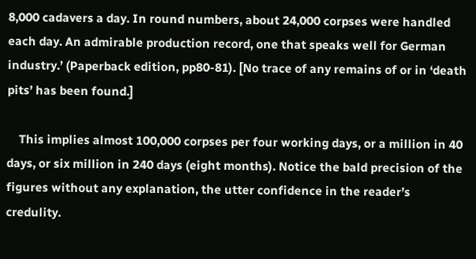8,000 cadavers a day. In round numbers, about 24,000 corpses were handled each day. An admirable production record, one that speaks well for German industry.’ (Paperback edition, pp80-81). [No trace of any remains of or in ‘death pits’ has been found.]

    This implies almost 100,000 corpses per four working days, or a million in 40 days, or six million in 240 days (eight months). Notice the bald precision of the figures without any explanation, the utter confidence in the reader’s credulity.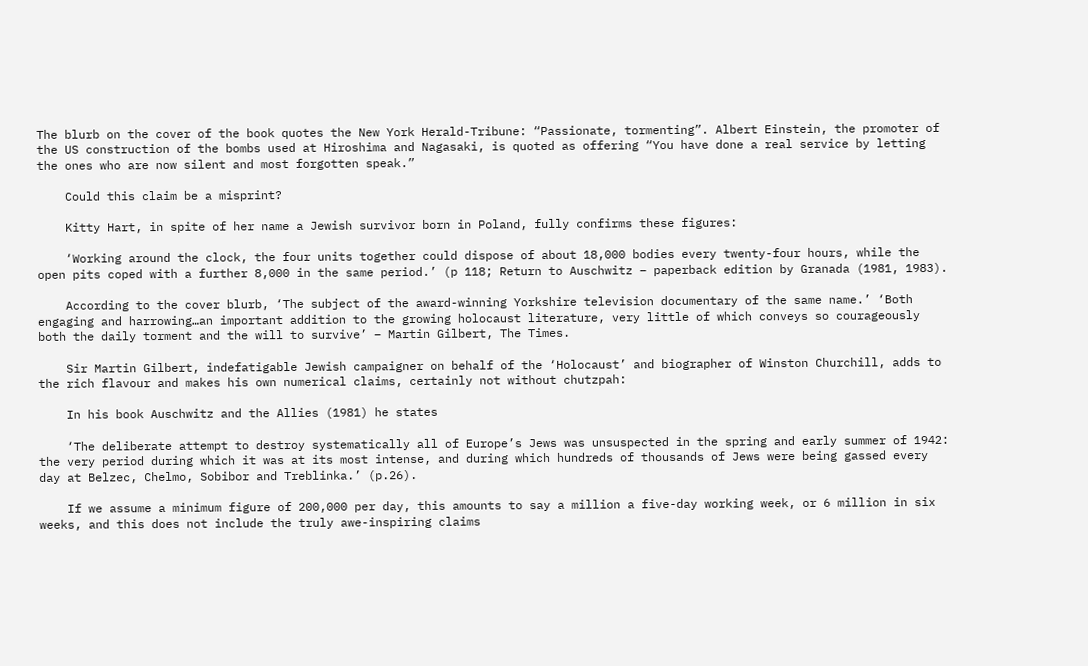The blurb on the cover of the book quotes the New York Herald-Tribune: “Passionate, tormenting”. Albert Einstein, the promoter of the US construction of the bombs used at Hiroshima and Nagasaki, is quoted as offering “You have done a real service by letting the ones who are now silent and most forgotten speak.”

    Could this claim be a misprint?

    Kitty Hart, in spite of her name a Jewish survivor born in Poland, fully confirms these figures:

    ‘Working around the clock, the four units together could dispose of about 18,000 bodies every twenty-four hours, while the open pits coped with a further 8,000 in the same period.’ (p 118; Return to Auschwitz – paperback edition by Granada (1981, 1983).

    According to the cover blurb, ‘The subject of the award-winning Yorkshire television documentary of the same name.’ ‘Both engaging and harrowing…an important addition to the growing holocaust literature, very little of which conveys so courageously both the daily torment and the will to survive’ – Martin Gilbert, The Times.

    Sir Martin Gilbert, indefatigable Jewish campaigner on behalf of the ‘Holocaust’ and biographer of Winston Churchill, adds to the rich flavour and makes his own numerical claims, certainly not without chutzpah:

    In his book Auschwitz and the Allies (1981) he states

    ‘The deliberate attempt to destroy systematically all of Europe’s Jews was unsuspected in the spring and early summer of 1942: the very period during which it was at its most intense, and during which hundreds of thousands of Jews were being gassed every day at Belzec, Chelmo, Sobibor and Treblinka.’ (p.26).

    If we assume a minimum figure of 200,000 per day, this amounts to say a million a five-day working week, or 6 million in six weeks, and this does not include the truly awe-inspiring claims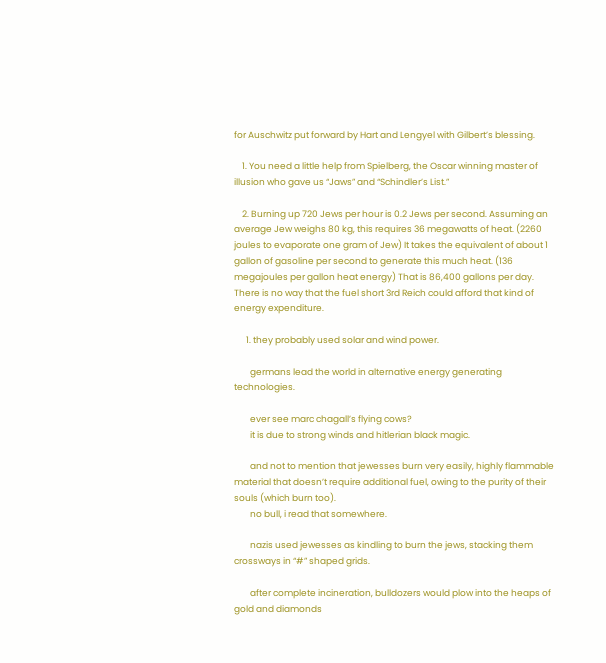for Auschwitz put forward by Hart and Lengyel with Gilbert’s blessing.

    1. You need a little help from Spielberg, the Oscar winning master of illusion who gave us “Jaws” and “Schindler’s List.”

    2. Burning up 720 Jews per hour is 0.2 Jews per second. Assuming an average Jew weighs 80 kg, this requires 36 megawatts of heat. (2260 joules to evaporate one gram of Jew) It takes the equivalent of about 1 gallon of gasoline per second to generate this much heat. (136 megajoules per gallon heat energy) That is 86,400 gallons per day. There is no way that the fuel short 3rd Reich could afford that kind of energy expenditure.

      1. they probably used solar and wind power.

        germans lead the world in alternative energy generating technologies.

        ever see marc chagall’s flying cows?
        it is due to strong winds and hitlerian black magic.

        and not to mention that jewesses burn very easily, highly flammable material that doesn’t require additional fuel, owing to the purity of their souls (which burn too).
        no bull, i read that somewhere.

        nazis used jewesses as kindling to burn the jews, stacking them crossways in “#” shaped grids.

        after complete incineration, bulldozers would plow into the heaps of gold and diamonds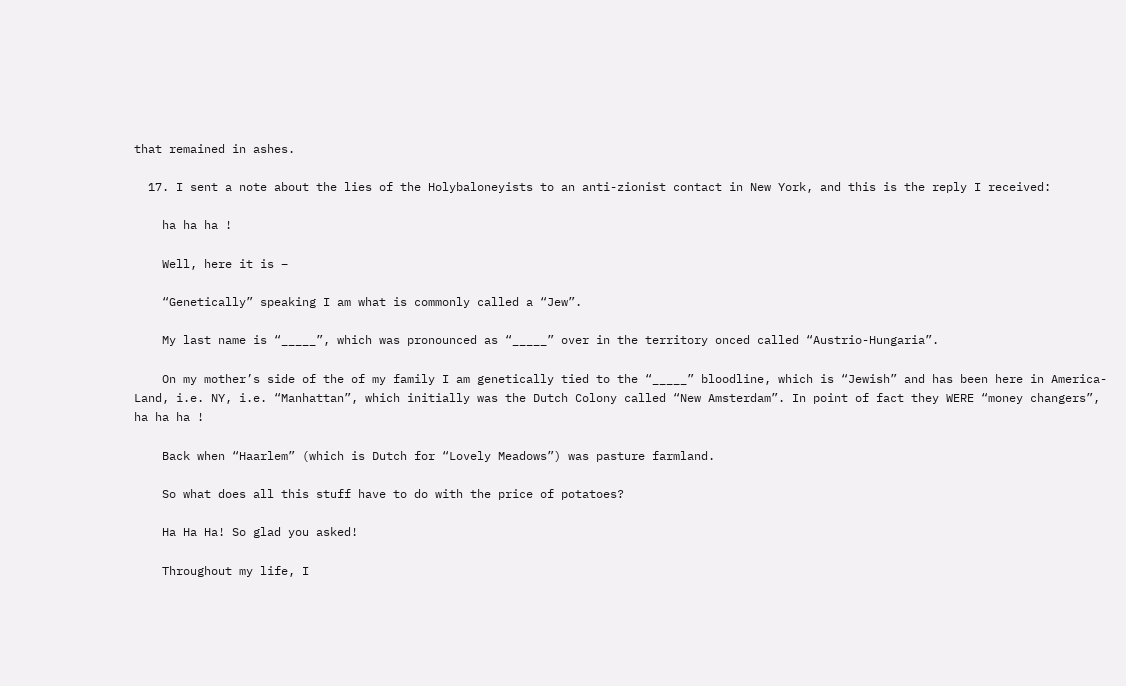that remained in ashes.

  17. I sent a note about the lies of the Holybaloneyists to an anti-zionist contact in New York, and this is the reply I received:

    ha ha ha !

    Well, here it is –

    “Genetically” speaking I am what is commonly called a “Jew”.

    My last name is “_____”, which was pronounced as “_____” over in the territory onced called “Austrio-Hungaria”.

    On my mother’s side of the of my family I am genetically tied to the “_____” bloodline, which is “Jewish” and has been here in America-Land, i.e. NY, i.e. “Manhattan”, which initially was the Dutch Colony called “New Amsterdam”. In point of fact they WERE “money changers”, ha ha ha !

    Back when “Haarlem” (which is Dutch for “Lovely Meadows”) was pasture farmland.

    So what does all this stuff have to do with the price of potatoes?

    Ha Ha Ha! So glad you asked!

    Throughout my life, I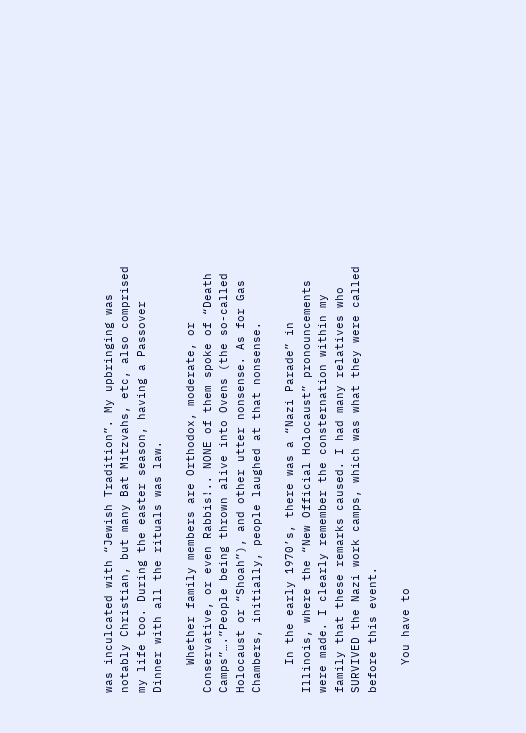was inculcated with “Jewish Tradition”. My upbringing was notably Christian, but many Bat Mitzvahs, etc, also comprised my life too. During the easter season, having a Passover Dinner with all the rituals was law.

    Whether family members are Orthodox, moderate, or Conservative, or even Rabbis!.. NONE of them spoke of “Death Camps”….”People being thrown alive into Ovens (the so-called Holocaust or “Shoah”), and other utter nonsense. As for Gas Chambers, initially, people laughed at that nonsense.

    In the early 1970’s, there was a “Nazi Parade” in Illinois, where the “New Official Holocaust” pronouncements were made. I clearly remember the consternation within my family that these remarks caused. I had many relatives who SURVIVED the Nazi work camps, which was what they were called before this event.

    You have to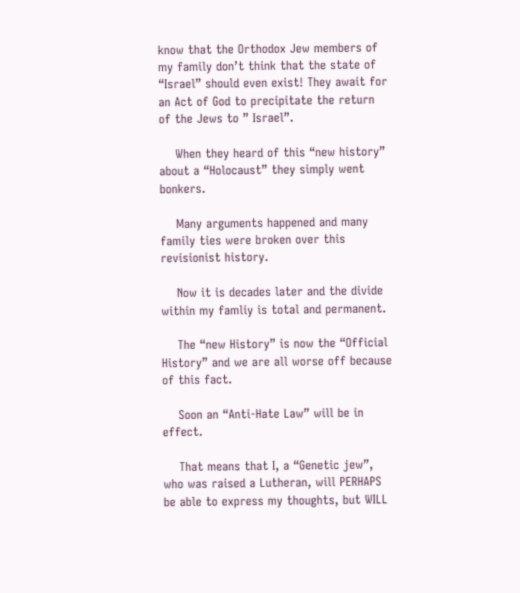know that the Orthodox Jew members of my family don’t think that the state of “Israel” should even exist! They await for an Act of God to precipitate the return of the Jews to ” Israel”.

    When they heard of this “new history” about a “Holocaust” they simply went bonkers.

    Many arguments happened and many family ties were broken over this revisionist history.

    Now it is decades later and the divide within my famliy is total and permanent.

    The “new History” is now the “Official History” and we are all worse off because of this fact.

    Soon an “Anti-Hate Law” will be in effect.

    That means that I, a “Genetic jew”, who was raised a Lutheran, will PERHAPS be able to express my thoughts, but WILL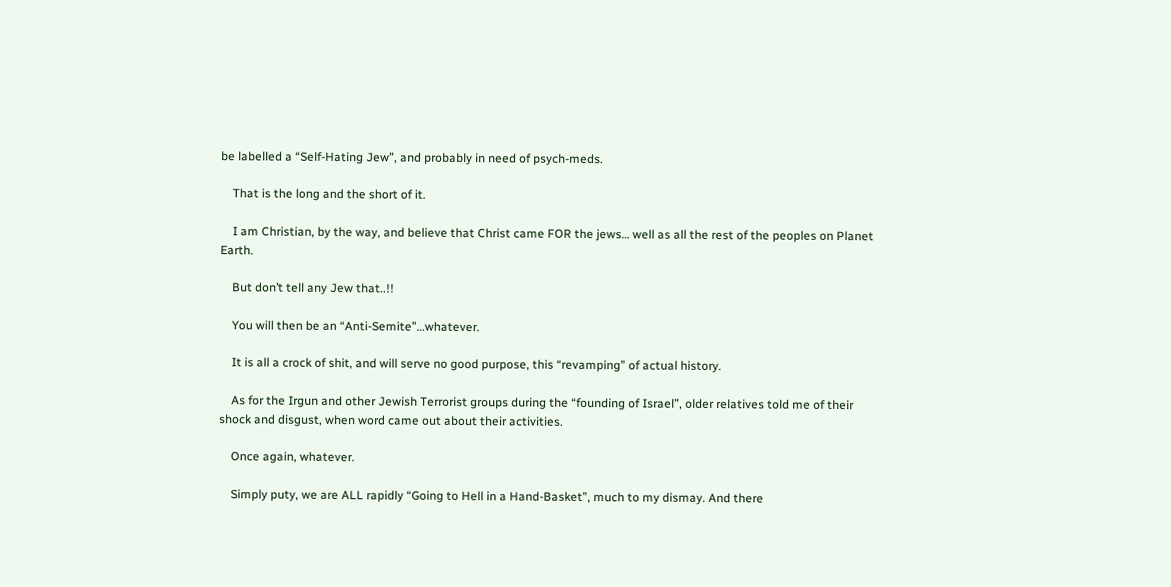be labelled a “Self-Hating Jew”, and probably in need of psych-meds.

    That is the long and the short of it.

    I am Christian, by the way, and believe that Christ came FOR the jews… well as all the rest of the peoples on Planet Earth.

    But don’t tell any Jew that..!!

    You will then be an “Anti-Semite”…whatever.

    It is all a crock of shit, and will serve no good purpose, this “revamping” of actual history.

    As for the Irgun and other Jewish Terrorist groups during the “founding of Israel”, older relatives told me of their shock and disgust, when word came out about their activities.

    Once again, whatever.

    Simply puty, we are ALL rapidly “Going to Hell in a Hand-Basket”, much to my dismay. And there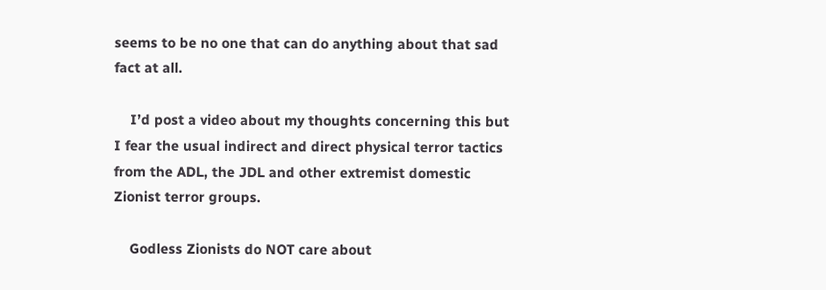seems to be no one that can do anything about that sad fact at all.

    I’d post a video about my thoughts concerning this but I fear the usual indirect and direct physical terror tactics from the ADL, the JDL and other extremist domestic Zionist terror groups.

    Godless Zionists do NOT care about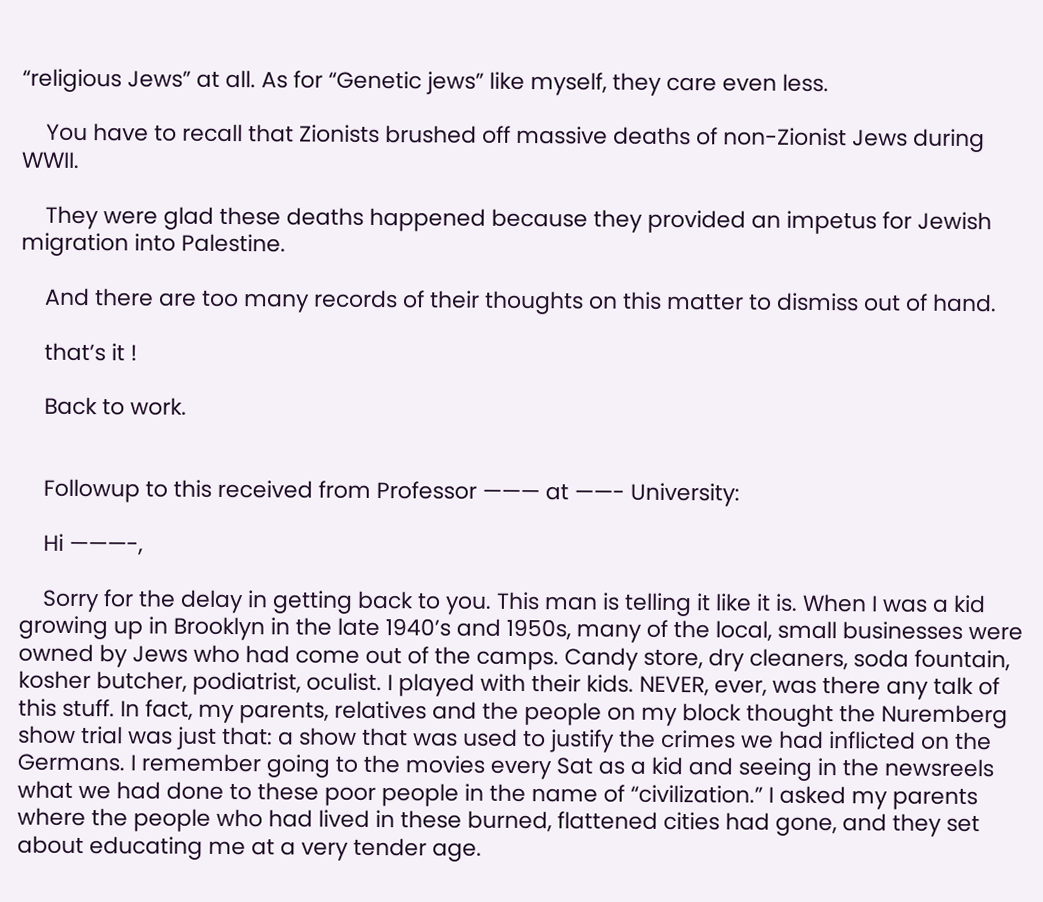“religious Jews” at all. As for “Genetic jews” like myself, they care even less.

    You have to recall that Zionists brushed off massive deaths of non-Zionist Jews during WWII.

    They were glad these deaths happened because they provided an impetus for Jewish migration into Palestine.

    And there are too many records of their thoughts on this matter to dismiss out of hand.

    that’s it !

    Back to work.


    Followup to this received from Professor ——— at ——- University:

    Hi ———-,

    Sorry for the delay in getting back to you. This man is telling it like it is. When I was a kid growing up in Brooklyn in the late 1940’s and 1950s, many of the local, small businesses were owned by Jews who had come out of the camps. Candy store, dry cleaners, soda fountain, kosher butcher, podiatrist, oculist. I played with their kids. NEVER, ever, was there any talk of this stuff. In fact, my parents, relatives and the people on my block thought the Nuremberg show trial was just that: a show that was used to justify the crimes we had inflicted on the Germans. I remember going to the movies every Sat as a kid and seeing in the newsreels what we had done to these poor people in the name of “civilization.” I asked my parents where the people who had lived in these burned, flattened cities had gone, and they set about educating me at a very tender age.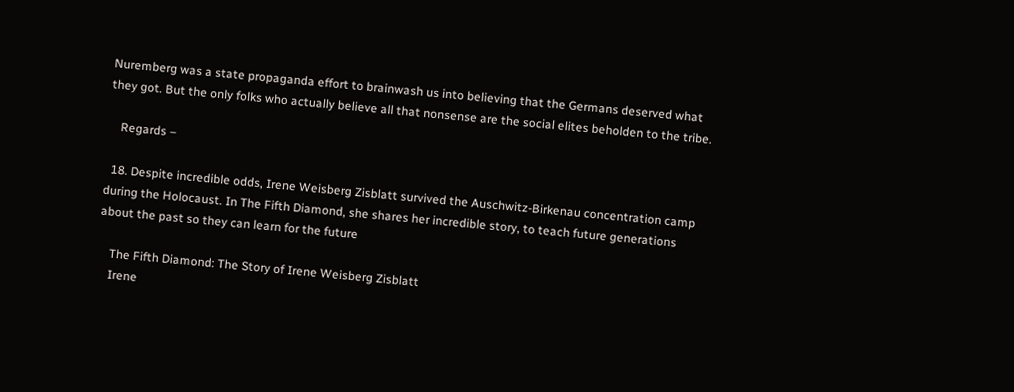Nuremberg was a state propaganda effort to brainwash us into believing that the Germans deserved what they got. But the only folks who actually believe all that nonsense are the social elites beholden to the tribe.

    Regards –

  18. Despite incredible odds, Irene Weisberg Zisblatt survived the Auschwitz-Birkenau concentration camp during the Holocaust. In The Fifth Diamond, she shares her incredible story, to teach future generations about the past so they can learn for the future

    The Fifth Diamond: The Story of Irene Weisberg Zisblatt
    Irene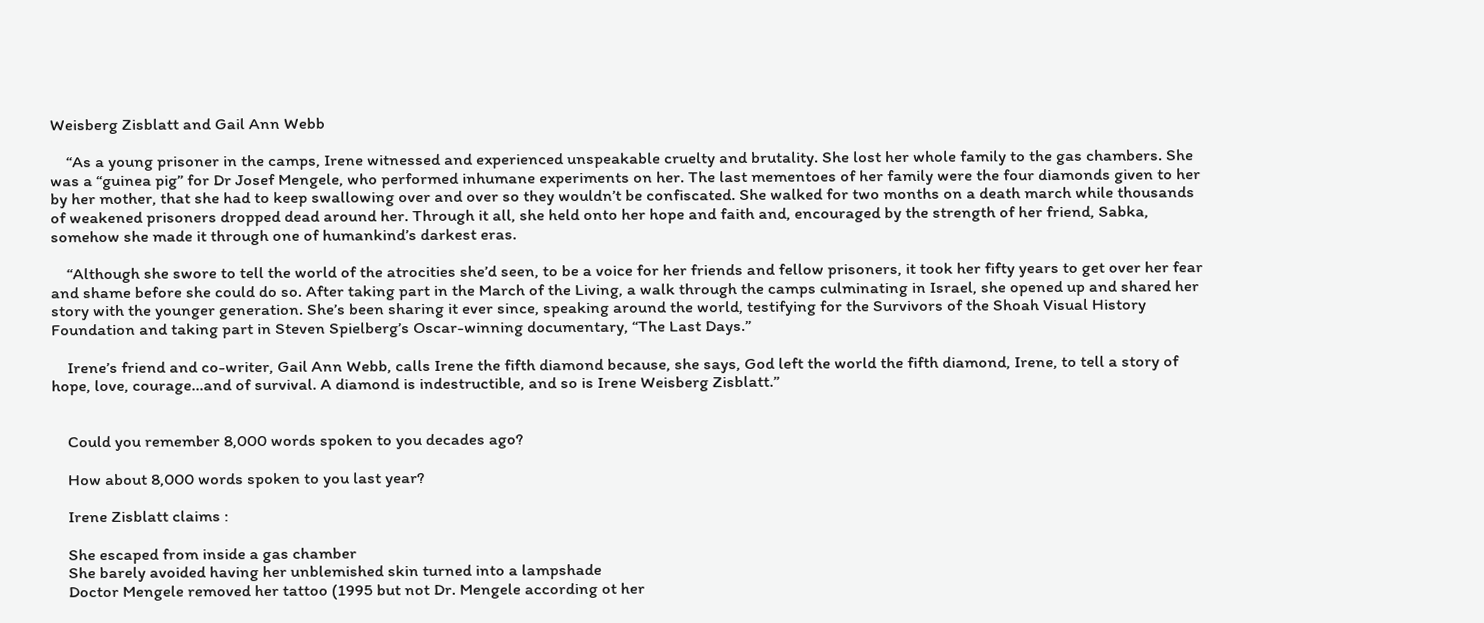Weisberg Zisblatt and Gail Ann Webb

    “As a young prisoner in the camps, Irene witnessed and experienced unspeakable cruelty and brutality. She lost her whole family to the gas chambers. She was a “guinea pig” for Dr Josef Mengele, who performed inhumane experiments on her. The last mementoes of her family were the four diamonds given to her by her mother, that she had to keep swallowing over and over so they wouldn’t be confiscated. She walked for two months on a death march while thousands of weakened prisoners dropped dead around her. Through it all, she held onto her hope and faith and, encouraged by the strength of her friend, Sabka, somehow she made it through one of humankind’s darkest eras.

    “Although she swore to tell the world of the atrocities she’d seen, to be a voice for her friends and fellow prisoners, it took her fifty years to get over her fear and shame before she could do so. After taking part in the March of the Living, a walk through the camps culminating in Israel, she opened up and shared her story with the younger generation. She’s been sharing it ever since, speaking around the world, testifying for the Survivors of the Shoah Visual History Foundation and taking part in Steven Spielberg’s Oscar-winning documentary, “The Last Days.”

    Irene’s friend and co-writer, Gail Ann Webb, calls Irene the fifth diamond because, she says, God left the world the fifth diamond, Irene, to tell a story of hope, love, courage…and of survival. A diamond is indestructible, and so is Irene Weisberg Zisblatt.”


    Could you remember 8,000 words spoken to you decades ago?

    How about 8,000 words spoken to you last year?

    Irene Zisblatt claims :

    She escaped from inside a gas chamber
    She barely avoided having her unblemished skin turned into a lampshade
    Doctor Mengele removed her tattoo (1995 but not Dr. Mengele according ot her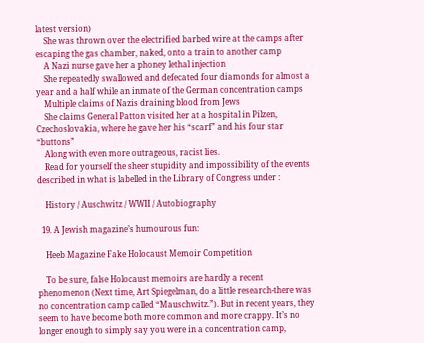latest version)
    She was thrown over the electrified barbed wire at the camps after escaping the gas chamber, naked, onto a train to another camp
    A Nazi nurse gave her a phoney lethal injection
    She repeatedly swallowed and defecated four diamonds for almost a year and a half while an inmate of the German concentration camps
    Multiple claims of Nazis draining blood from Jews
    She claims General Patton visited her at a hospital in Pilzen, Czechoslovakia, where he gave her his “scarf” and his four star “buttons”
    Along with even more outrageous, racist lies.
    Read for yourself the sheer stupidity and impossibility of the events described in what is labelled in the Library of Congress under :

    History / Auschwitz / WWII / Autobiography

  19. A Jewish magazine’s humourous fun:

    Heeb Magazine Fake Holocaust Memoir Competition

    To be sure, false Holocaust memoirs are hardly a recent phenomenon (Next time, Art Spiegelman, do a little research-there was no concentration camp called “Mauschwitz.”). But in recent years, they seem to have become both more common and more crappy. It’s no longer enough to simply say you were in a concentration camp,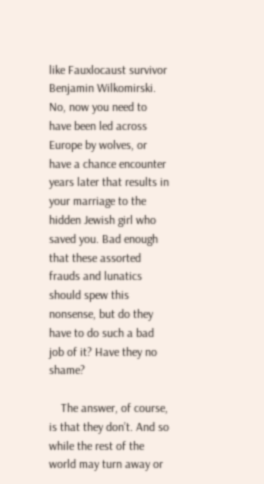like Fauxlocaust survivor Benjamin Wilkomirski. No, now you need to have been led across Europe by wolves, or have a chance encounter years later that results in your marriage to the hidden Jewish girl who saved you. Bad enough that these assorted frauds and lunatics should spew this nonsense, but do they have to do such a bad job of it? Have they no shame?

    The answer, of course, is that they don’t. And so while the rest of the world may turn away or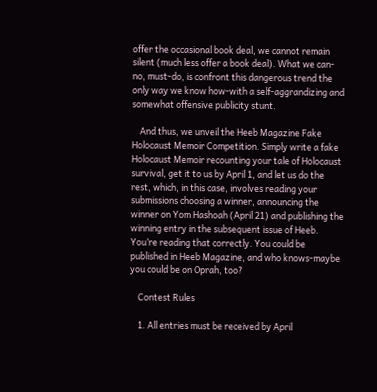offer the occasional book deal, we cannot remain silent (much less offer a book deal). What we can-no, must-do, is confront this dangerous trend the only way we know how-with a self-aggrandizing and somewhat offensive publicity stunt.

    And thus, we unveil the Heeb Magazine Fake Holocaust Memoir Competition. Simply write a fake Holocaust Memoir recounting your tale of Holocaust survival, get it to us by April 1, and let us do the rest, which, in this case, involves reading your submissions choosing a winner, announcing the winner on Yom Hashoah (April 21) and publishing the winning entry in the subsequent issue of Heeb. You’re reading that correctly. You could be published in Heeb Magazine, and who knows-maybe you could be on Oprah, too?

    Contest Rules

    1. All entries must be received by April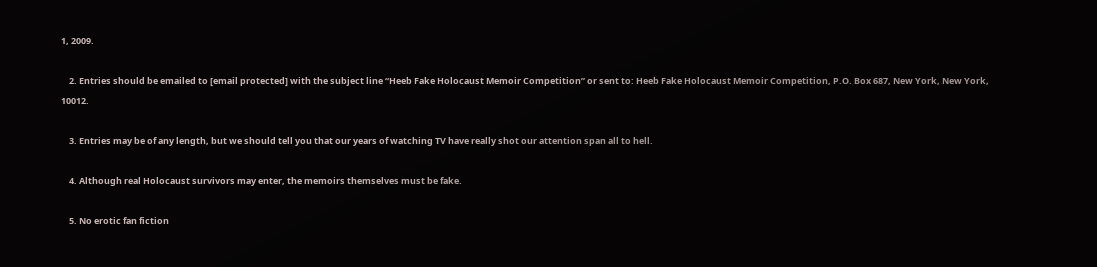1, 2009.

    2. Entries should be emailed to [email protected] with the subject line “Heeb Fake Holocaust Memoir Competition” or sent to: Heeb Fake Holocaust Memoir Competition, P.O. Box 687, New York, New York, 10012.

    3. Entries may be of any length, but we should tell you that our years of watching TV have really shot our attention span all to hell.

    4. Although real Holocaust survivors may enter, the memoirs themselves must be fake.

    5. No erotic fan fiction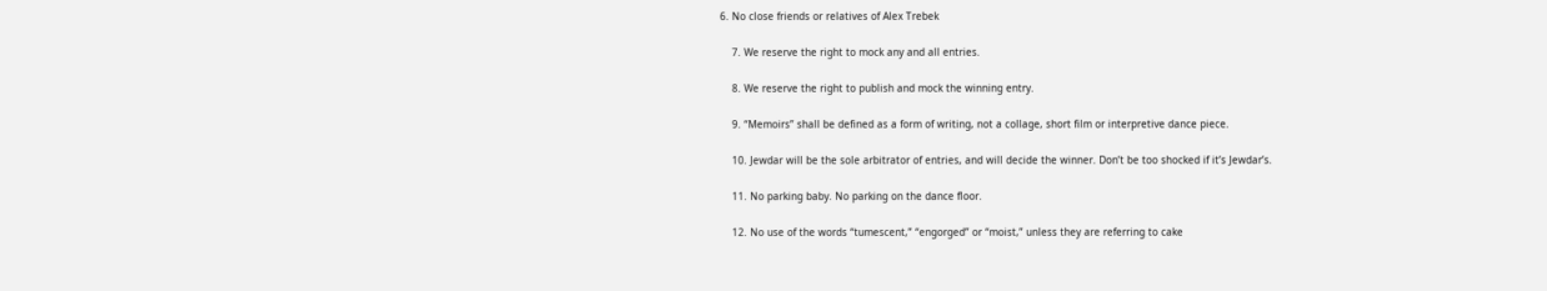6. No close friends or relatives of Alex Trebek

    7. We reserve the right to mock any and all entries.

    8. We reserve the right to publish and mock the winning entry.

    9. “Memoirs” shall be defined as a form of writing, not a collage, short film or interpretive dance piece.

    10. Jewdar will be the sole arbitrator of entries, and will decide the winner. Don’t be too shocked if it’s Jewdar’s.

    11. No parking baby. No parking on the dance floor.

    12. No use of the words “tumescent,” “engorged” or “moist,” unless they are referring to cake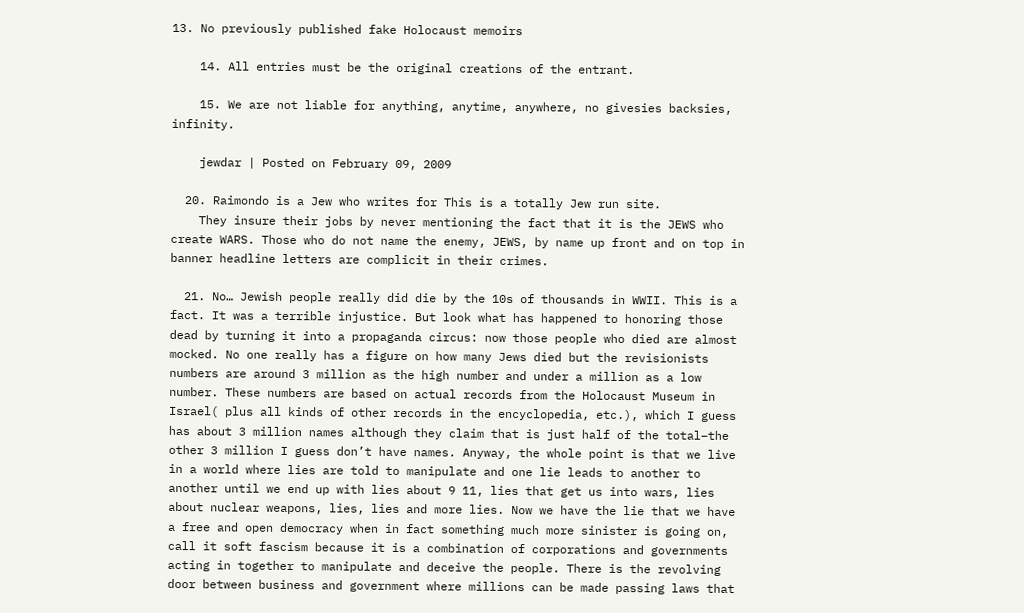13. No previously published fake Holocaust memoirs

    14. All entries must be the original creations of the entrant.

    15. We are not liable for anything, anytime, anywhere, no givesies backsies, infinity.

    jewdar | Posted on February 09, 2009

  20. Raimondo is a Jew who writes for This is a totally Jew run site.
    They insure their jobs by never mentioning the fact that it is the JEWS who create WARS. Those who do not name the enemy, JEWS, by name up front and on top in banner headline letters are complicit in their crimes.

  21. No… Jewish people really did die by the 10s of thousands in WWII. This is a fact. It was a terrible injustice. But look what has happened to honoring those dead by turning it into a propaganda circus: now those people who died are almost mocked. No one really has a figure on how many Jews died but the revisionists numbers are around 3 million as the high number and under a million as a low number. These numbers are based on actual records from the Holocaust Museum in Israel( plus all kinds of other records in the encyclopedia, etc.), which I guess has about 3 million names although they claim that is just half of the total–the other 3 million I guess don’t have names. Anyway, the whole point is that we live in a world where lies are told to manipulate and one lie leads to another to another until we end up with lies about 9 11, lies that get us into wars, lies about nuclear weapons, lies, lies and more lies. Now we have the lie that we have a free and open democracy when in fact something much more sinister is going on, call it soft fascism because it is a combination of corporations and governments acting in together to manipulate and deceive the people. There is the revolving door between business and government where millions can be made passing laws that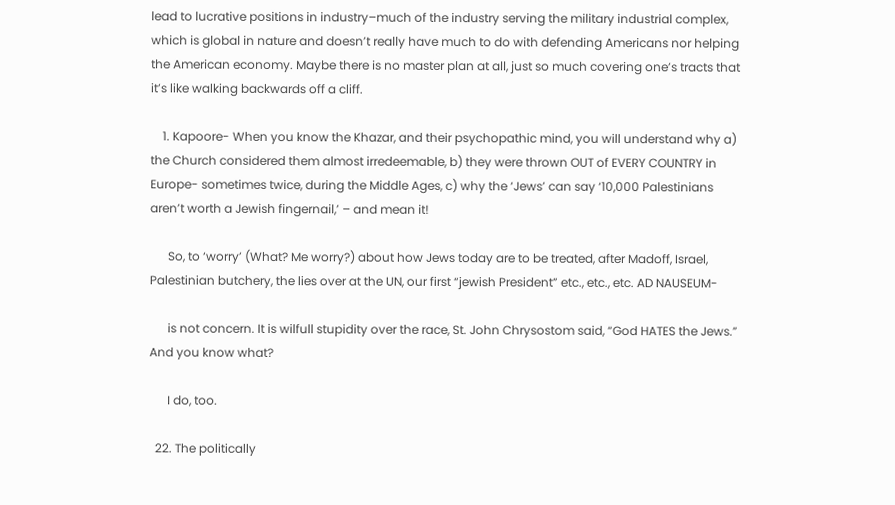lead to lucrative positions in industry–much of the industry serving the military industrial complex, which is global in nature and doesn’t really have much to do with defending Americans nor helping the American economy. Maybe there is no master plan at all, just so much covering one’s tracts that it’s like walking backwards off a cliff.

    1. Kapoore- When you know the Khazar, and their psychopathic mind, you will understand why a) the Church considered them almost irredeemable, b) they were thrown OUT of EVERY COUNTRY in Europe- sometimes twice, during the Middle Ages, c) why the ‘Jews’ can say ‘10,000 Palestinians aren’t worth a Jewish fingernail,’ – and mean it!

      So, to ‘worry’ (What? Me worry?) about how Jews today are to be treated, after Madoff, Israel, Palestinian butchery, the lies over at the UN, our first “jewish President” etc., etc., etc. AD NAUSEUM-

      is not concern. It is wilfull stupidity over the race, St. John Chrysostom said, “God HATES the Jews.” And you know what?

      I do, too.

  22. The politically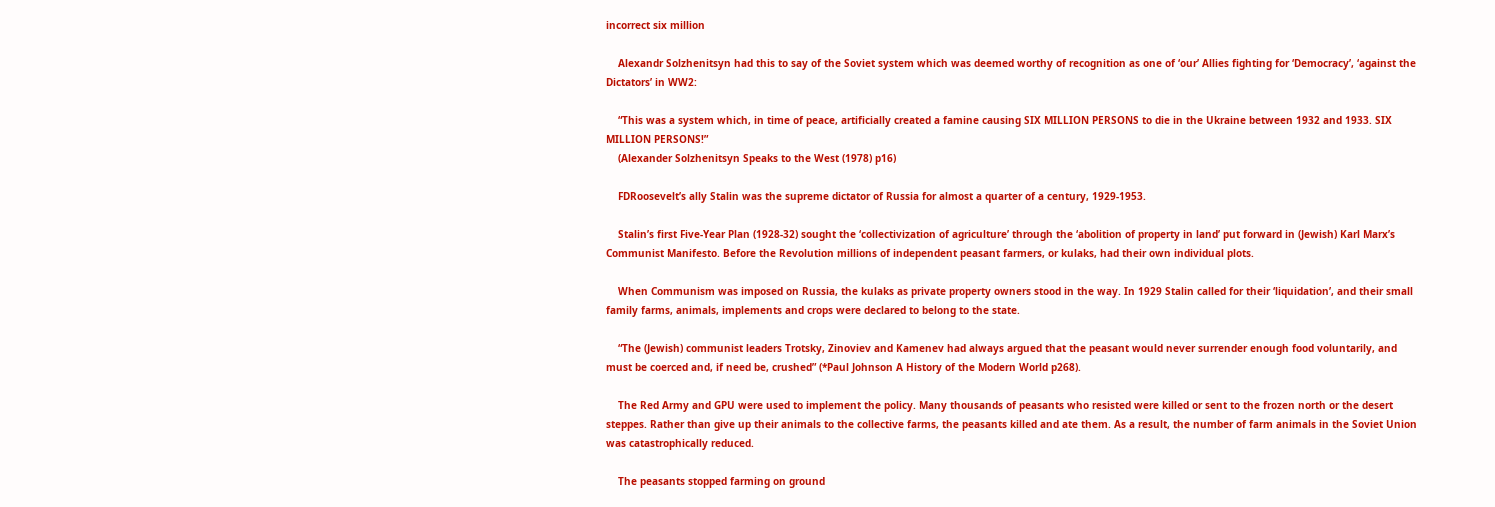incorrect six million

    Alexandr Solzhenitsyn had this to say of the Soviet system which was deemed worthy of recognition as one of ‘our’ Allies fighting for ‘Democracy’, ‘against the Dictators’ in WW2:

    “This was a system which, in time of peace, artificially created a famine causing SIX MILLION PERSONS to die in the Ukraine between 1932 and 1933. SIX MILLION PERSONS!”
    (Alexander Solzhenitsyn Speaks to the West (1978) p16)

    FDRoosevelt’s ally Stalin was the supreme dictator of Russia for almost a quarter of a century, 1929-1953.

    Stalin’s first Five-Year Plan (1928-32) sought the ‘collectivization of agriculture’ through the ‘abolition of property in land’ put forward in (Jewish) Karl Marx’s Communist Manifesto. Before the Revolution millions of independent peasant farmers, or kulaks, had their own individual plots.

    When Communism was imposed on Russia, the kulaks as private property owners stood in the way. In 1929 Stalin called for their ‘liquidation’, and their small family farms, animals, implements and crops were declared to belong to the state.

    “The (Jewish) communist leaders Trotsky, Zinoviev and Kamenev had always argued that the peasant would never surrender enough food voluntarily, and must be coerced and, if need be, crushed” (*Paul Johnson A History of the Modern World p268).

    The Red Army and GPU were used to implement the policy. Many thousands of peasants who resisted were killed or sent to the frozen north or the desert steppes. Rather than give up their animals to the collective farms, the peasants killed and ate them. As a result, the number of farm animals in the Soviet Union was catastrophically reduced.

    The peasants stopped farming on ground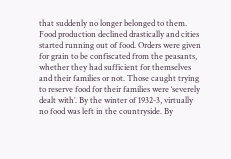that suddenly no longer belonged to them. Food production declined drastically and cities started running out of food. Orders were given for grain to be confiscated from the peasants, whether they had sufficient for themselves and their families or not. Those caught trying to reserve food for their families were ‘severely dealt with’. By the winter of 1932-3, virtually no food was left in the countryside. By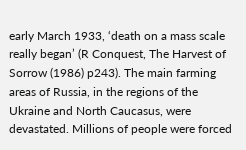early March 1933, ‘death on a mass scale really began’ (R Conquest, The Harvest of Sorrow (1986) p243). The main farming areas of Russia, in the regions of the Ukraine and North Caucasus, were devastated. Millions of people were forced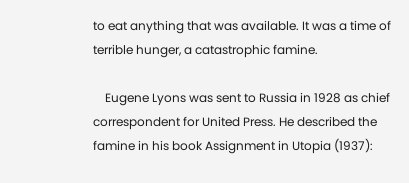to eat anything that was available. It was a time of terrible hunger, a catastrophic famine.

    Eugene Lyons was sent to Russia in 1928 as chief correspondent for United Press. He described the famine in his book Assignment in Utopia (1937):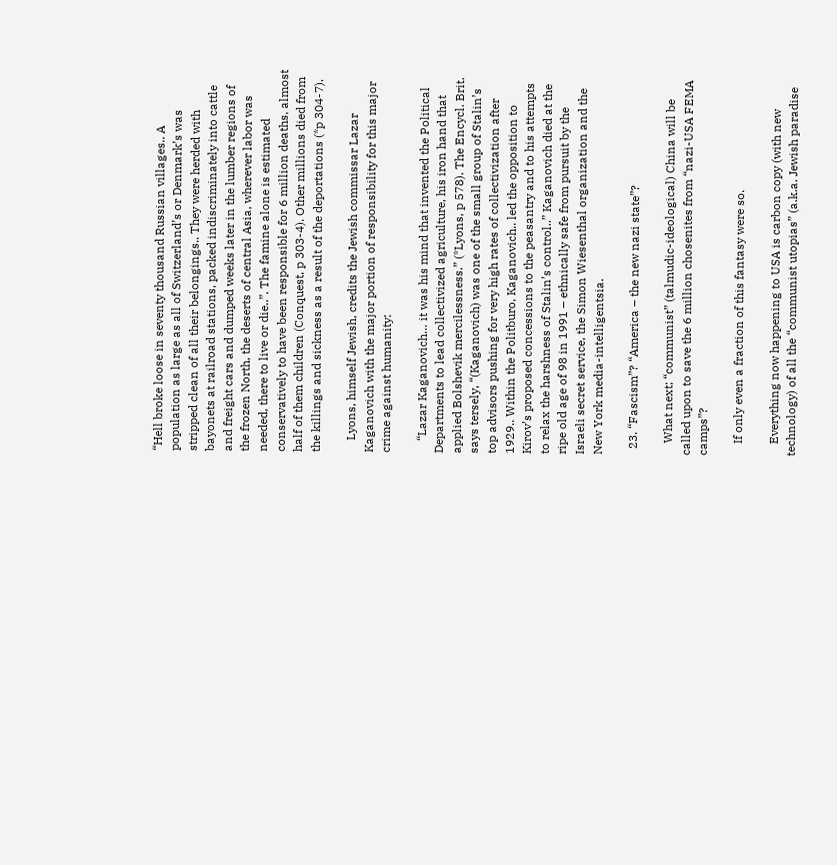“Hell broke loose in seventy thousand Russian villages.. A population as large as all of Switzerland’s or Denmark’s was stripped clean of all their belongings.. They were herded with bayonets at railroad stations, packed indiscriminately into cattle and freight cars and dumped weeks later in the lumber regions of the frozen North, the deserts of central Asia, wherever labor was needed, there to live or die..”. The famine alone is estimated conservatively to have been responsible for 6 million deaths, almost half of them children (Conquest, p 303-4). Other millions died from the killings and sickness as a result of the deportations (*p 304-7).

    Lyons, himself Jewish, credits the Jewish commissar Lazar Kaganovich with the major portion of responsibility for this major crime against humanity:

    “Lazar Kaganovich… it was his mind that invented the Political Departments to lead collectivized agriculture, his iron hand that applied Bolshevik mercilessness.” (*Lyons, p 578). The Encycl. Brit. says tersely, “(Kaganovich) was one of the small group of Stalin’s top advisors pushing for very high rates of collectivization after 1929.. Within the Politburo, Kaganovich.. led the opposition to Kirov’s proposed concessions to the peasantry and to his attempts to relax the harshness of Stalin’s control..” Kaganovich died at the ripe old age of 98 in 1991 – ethnically safe from pursuit by the Israeli secret service, the Simon Wiesenthal organization and the New York media-intelligentsia.

  23. “Fascism”? “America – the new nazi state”?

    What next; “communist” (talmudic-ideological) China will be called upon to save the 6 million chosenites from “nazi-USA FEMA camps”?

    If only even a fraction of this fantasy were so.

    Everything now happening to USA is carbon copy (with new technology) of all the “communist utopias” (a.k.a. Jewish paradise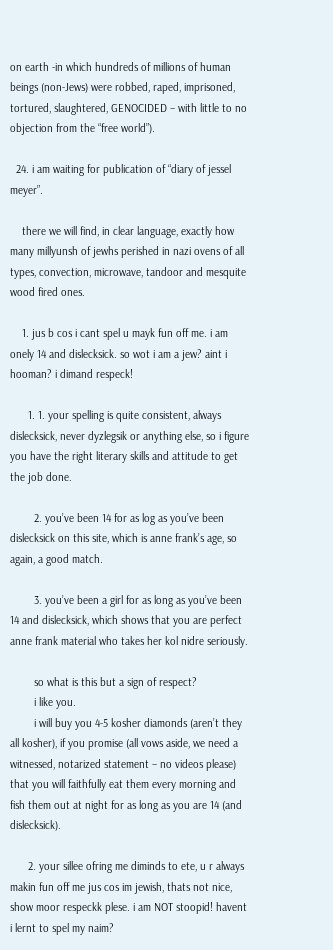on earth -in which hundreds of millions of human beings (non-Jews) were robbed, raped, imprisoned, tortured, slaughtered, GENOCIDED – with little to no objection from the “free world”).

  24. i am waiting for publication of “diary of jessel meyer”.

    there we will find, in clear language, exactly how many millyunsh of jewhs perished in nazi ovens of all types, convection, microwave, tandoor and mesquite wood fired ones.

    1. jus b cos i cant spel u mayk fun off me. i am onely 14 and dislecksick. so wot i am a jew? aint i hooman? i dimand respeck!

      1. 1. your spelling is quite consistent, always dislecksick, never dyzlegsik or anything else, so i figure you have the right literary skills and attitude to get the job done.

        2. you’ve been 14 for as log as you’ve been dislecksick on this site, which is anne frank’s age, so again, a good match.

        3. you’ve been a girl for as long as you’ve been 14 and dislecksick, which shows that you are perfect anne frank material who takes her kol nidre seriously.

        so what is this but a sign of respect?
        i like you.
        i will buy you 4-5 kosher diamonds (aren’t they all kosher), if you promise (all vows aside, we need a witnessed, notarized statement – no videos please) that you will faithfully eat them every morning and fish them out at night for as long as you are 14 (and dislecksick).

      2. your sillee ofring me diminds to ete, u r always makin fun off me jus cos im jewish, thats not nice, show moor respeckk plese. i am NOT stoopid! havent i lernt to spel my naim?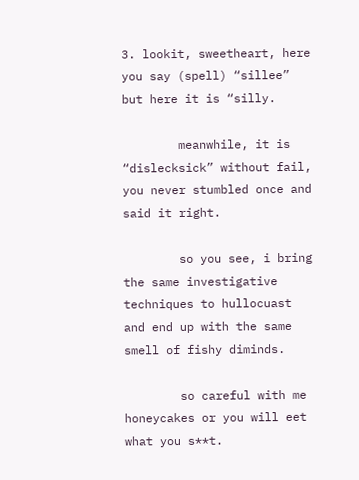3. lookit, sweetheart, here you say (spell) “sillee” but here it is “silly.

        meanwhile, it is “dislecksick” without fail, you never stumbled once and said it right.

        so you see, i bring the same investigative techniques to hullocuast and end up with the same smell of fishy diminds.

        so careful with me honeycakes or you will eet what you s**t.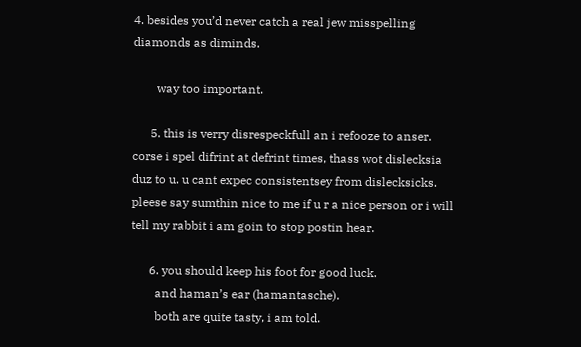4. besides you’d never catch a real jew misspelling diamonds as diminds.

        way too important.

      5. this is verry disrespeckfull an i refooze to anser. corse i spel difrint at defrint times, thass wot dislecksia duz to u. u cant expec consistentsey from dislecksicks. pleese say sumthin nice to me if u r a nice person or i will tell my rabbit i am goin to stop postin hear.

      6. you should keep his foot for good luck.
        and haman’s ear (hamantasche).
        both are quite tasty, i am told.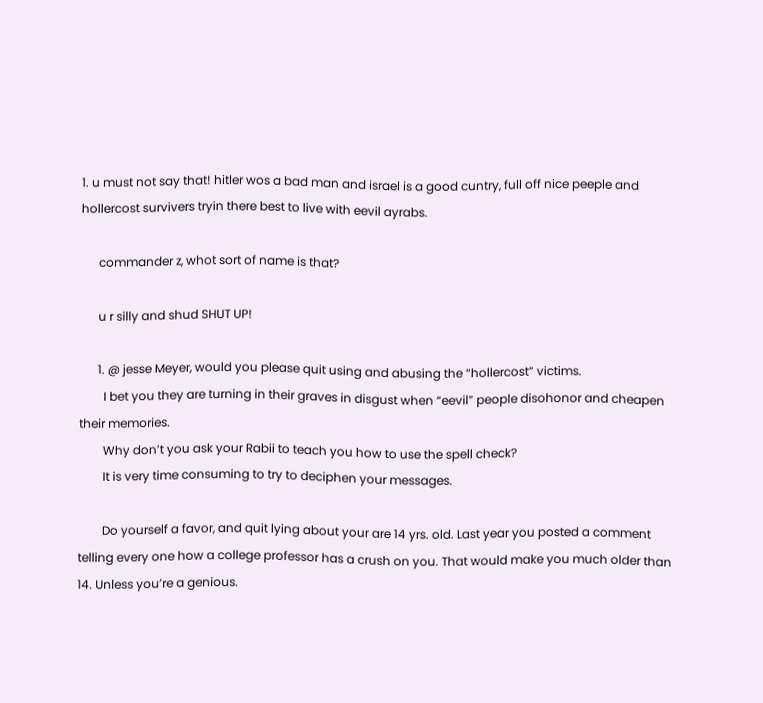1. u must not say that! hitler wos a bad man and israel is a good cuntry, full off nice peeple and hollercost survivers tryin there best to live with eevil ayrabs.

      commander z, whot sort of name is that?

      u r silly and shud SHUT UP!

      1. @ jesse Meyer, would you please quit using and abusing the “hollercost” victims.
        I bet you they are turning in their graves in disgust when “eevil” people disohonor and cheapen their memories.
        Why don’t you ask your Rabii to teach you how to use the spell check?
        It is very time consuming to try to deciphen your messages.

        Do yourself a favor, and quit lying about your are 14 yrs. old. Last year you posted a comment telling every one how a college professor has a crush on you. That would make you much older than 14. Unless you’re a genious.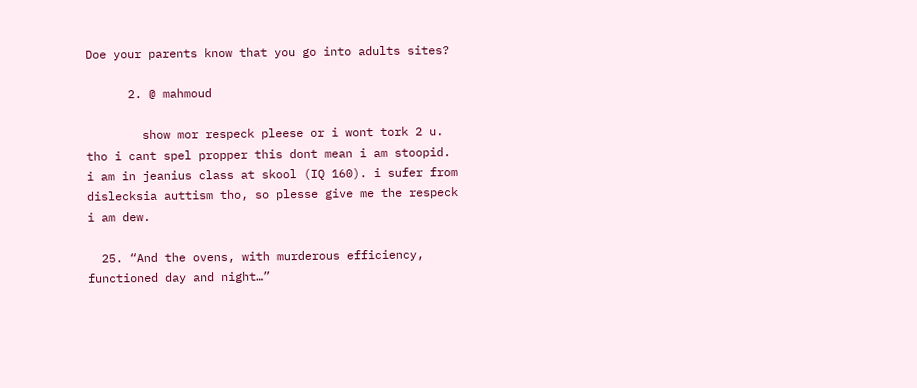Doe your parents know that you go into adults sites?

      2. @ mahmoud

        show mor respeck pleese or i wont tork 2 u. tho i cant spel propper this dont mean i am stoopid. i am in jeanius class at skool (IQ 160). i sufer from dislecksia auttism tho, so plesse give me the respeck i am dew.

  25. “And the ovens, with murderous efficiency, functioned day and night…”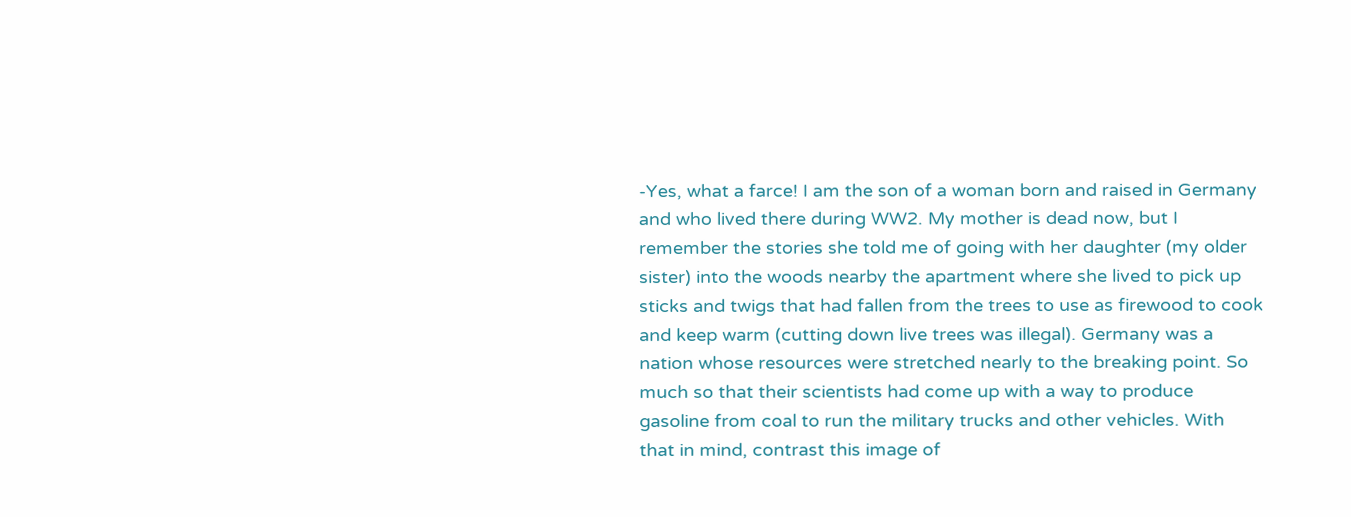-Yes, what a farce! I am the son of a woman born and raised in Germany and who lived there during WW2. My mother is dead now, but I remember the stories she told me of going with her daughter (my older sister) into the woods nearby the apartment where she lived to pick up sticks and twigs that had fallen from the trees to use as firewood to cook and keep warm (cutting down live trees was illegal). Germany was a nation whose resources were stretched nearly to the breaking point. So much so that their scientists had come up with a way to produce gasoline from coal to run the military trucks and other vehicles. With that in mind, contrast this image of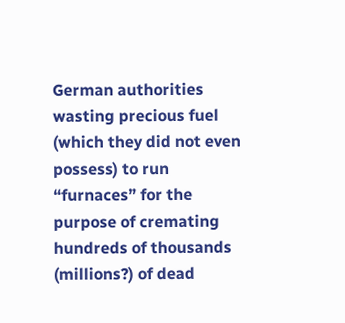German authorities wasting precious fuel (which they did not even possess) to run “furnaces” for the purpose of cremating hundreds of thousands (millions?) of dead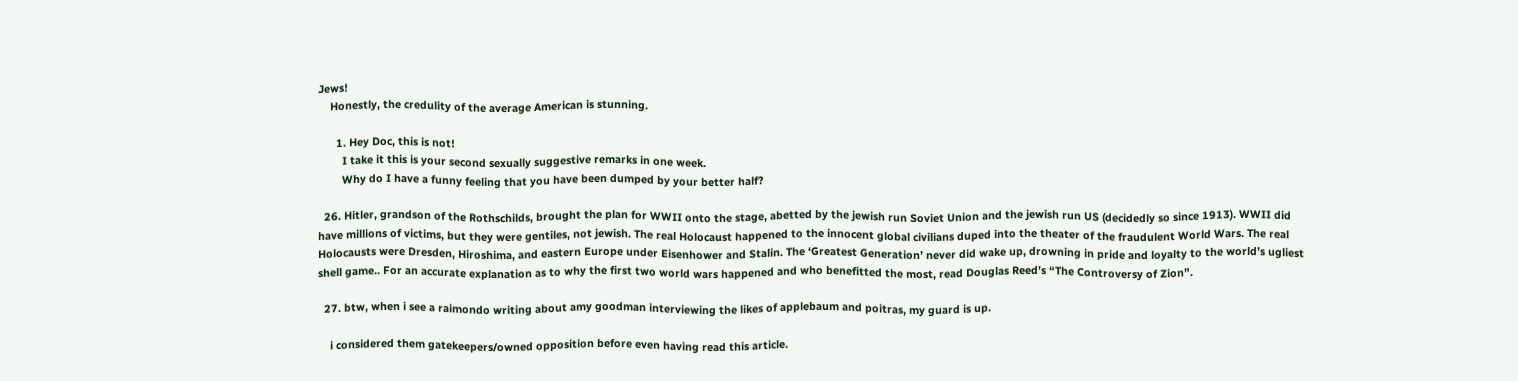Jews!
    Honestly, the credulity of the average American is stunning.

      1. Hey Doc, this is not!
        I take it this is your second sexually suggestive remarks in one week.
        Why do I have a funny feeling that you have been dumped by your better half?

  26. Hitler, grandson of the Rothschilds, brought the plan for WWII onto the stage, abetted by the jewish run Soviet Union and the jewish run US (decidedly so since 1913). WWII did have millions of victims, but they were gentiles, not jewish. The real Holocaust happened to the innocent global civilians duped into the theater of the fraudulent World Wars. The real Holocausts were Dresden, Hiroshima, and eastern Europe under Eisenhower and Stalin. The ‘Greatest Generation’ never did wake up, drowning in pride and loyalty to the world’s ugliest shell game.. For an accurate explanation as to why the first two world wars happened and who benefitted the most, read Douglas Reed’s “The Controversy of Zion”.

  27. btw, when i see a raimondo writing about amy goodman interviewing the likes of applebaum and poitras, my guard is up.

    i considered them gatekeepers/owned opposition before even having read this article.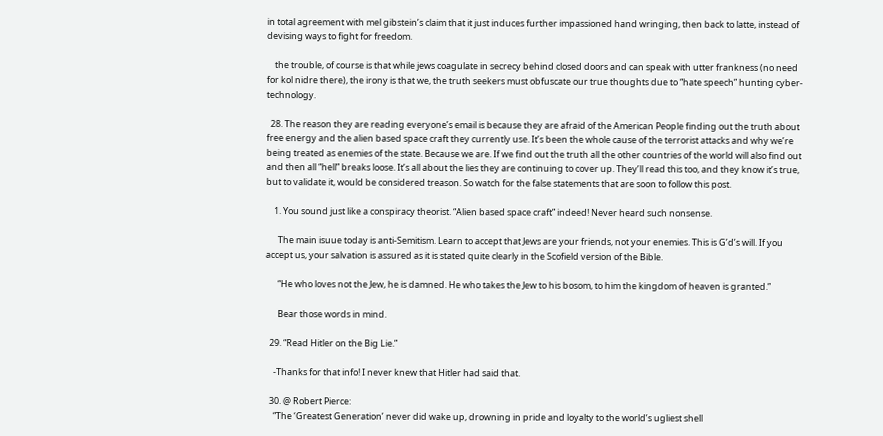in total agreement with mel gibstein’s claim that it just induces further impassioned hand wringing, then back to latte, instead of devising ways to fight for freedom.

    the trouble, of course is that while jews coagulate in secrecy behind closed doors and can speak with utter frankness (no need for kol nidre there), the irony is that we, the truth seekers must obfuscate our true thoughts due to “hate speech” hunting cyber-technology.

  28. The reason they are reading everyone’s email is because they are afraid of the American People finding out the truth about free energy and the alien based space craft they currently use. It’s been the whole cause of the terrorist attacks and why we’re being treated as enemies of the state. Because we are. If we find out the truth all the other countries of the world will also find out and then all “hell” breaks loose. It’s all about the lies they are continuing to cover up. They’ll read this too, and they know it’s true, but to validate it, would be considered treason. So watch for the false statements that are soon to follow this post.

    1. You sound just like a conspiracy theorist. “Alien based space craft” indeed! Never heard such nonsense.

      The main isuue today is anti-Semitism. Learn to accept that Jews are your friends, not your enemies. This is G’d’s will. If you accept us, your salvation is assured as it is stated quite clearly in the Scofield version of the Bible.

      “He who loves not the Jew, he is damned. He who takes the Jew to his bosom, to him the kingdom of heaven is granted.”

      Bear those words in mind.

  29. “Read Hitler on the Big Lie.”

    -Thanks for that info! I never knew that Hitler had said that.

  30. @ Robert Pierce:
    “The ‘Greatest Generation’ never did wake up, drowning in pride and loyalty to the world’s ugliest shell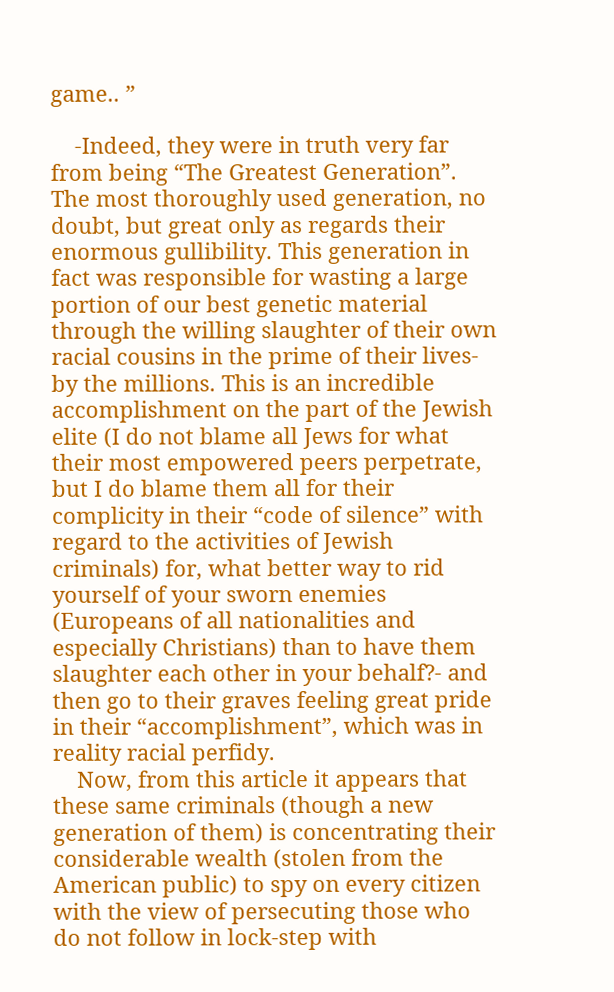game.. ”

    -Indeed, they were in truth very far from being “The Greatest Generation”. The most thoroughly used generation, no doubt, but great only as regards their enormous gullibility. This generation in fact was responsible for wasting a large portion of our best genetic material through the willing slaughter of their own racial cousins in the prime of their lives- by the millions. This is an incredible accomplishment on the part of the Jewish elite (I do not blame all Jews for what their most empowered peers perpetrate, but I do blame them all for their complicity in their “code of silence” with regard to the activities of Jewish criminals) for, what better way to rid yourself of your sworn enemies (Europeans of all nationalities and especially Christians) than to have them slaughter each other in your behalf?- and then go to their graves feeling great pride in their “accomplishment”, which was in reality racial perfidy.
    Now, from this article it appears that these same criminals (though a new generation of them) is concentrating their considerable wealth (stolen from the American public) to spy on every citizen with the view of persecuting those who do not follow in lock-step with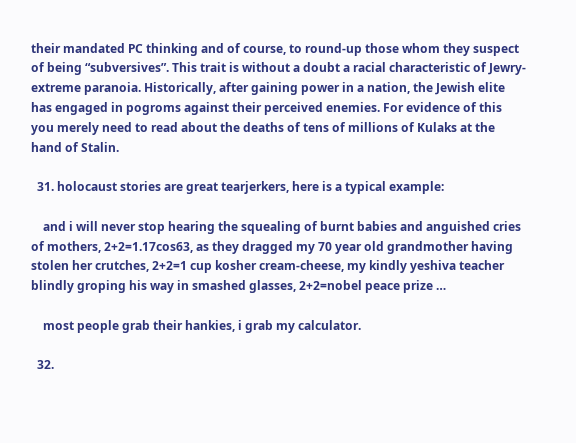their mandated PC thinking and of course, to round-up those whom they suspect of being “subversives”. This trait is without a doubt a racial characteristic of Jewry- extreme paranoia. Historically, after gaining power in a nation, the Jewish elite has engaged in pogroms against their perceived enemies. For evidence of this you merely need to read about the deaths of tens of millions of Kulaks at the hand of Stalin.

  31. holocaust stories are great tearjerkers, here is a typical example:

    and i will never stop hearing the squealing of burnt babies and anguished cries of mothers, 2+2=1.17cos63, as they dragged my 70 year old grandmother having stolen her crutches, 2+2=1 cup kosher cream-cheese, my kindly yeshiva teacher blindly groping his way in smashed glasses, 2+2=nobel peace prize …

    most people grab their hankies, i grab my calculator.

  32.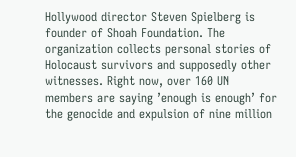Hollywood director Steven Spielberg is founder of Shoah Foundation. The organization collects personal stories of Holocaust survivors and supposedly other witnesses. Right now, over 160 UN members are saying ’enough is enough’ for the genocide and expulsion of nine million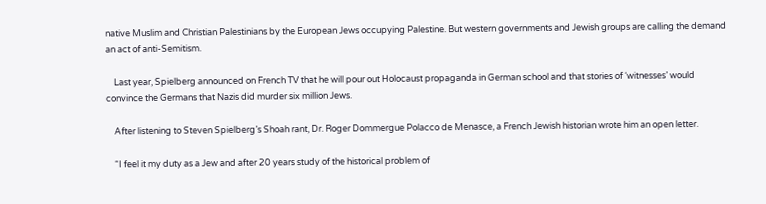native Muslim and Christian Palestinians by the European Jews occupying Palestine. But western governments and Jewish groups are calling the demand an act of anti-Semitism.

    Last year, Spielberg announced on French TV that he will pour out Holocaust propaganda in German school and that stories of ‘witnesses’ would convince the Germans that Nazis did murder six million Jews.

    After listening to Steven Spielberg’s Shoah rant, Dr. Roger Dommergue Polacco de Menasce, a French Jewish historian wrote him an open letter.

    “I feel it my duty as a Jew and after 20 years study of the historical problem of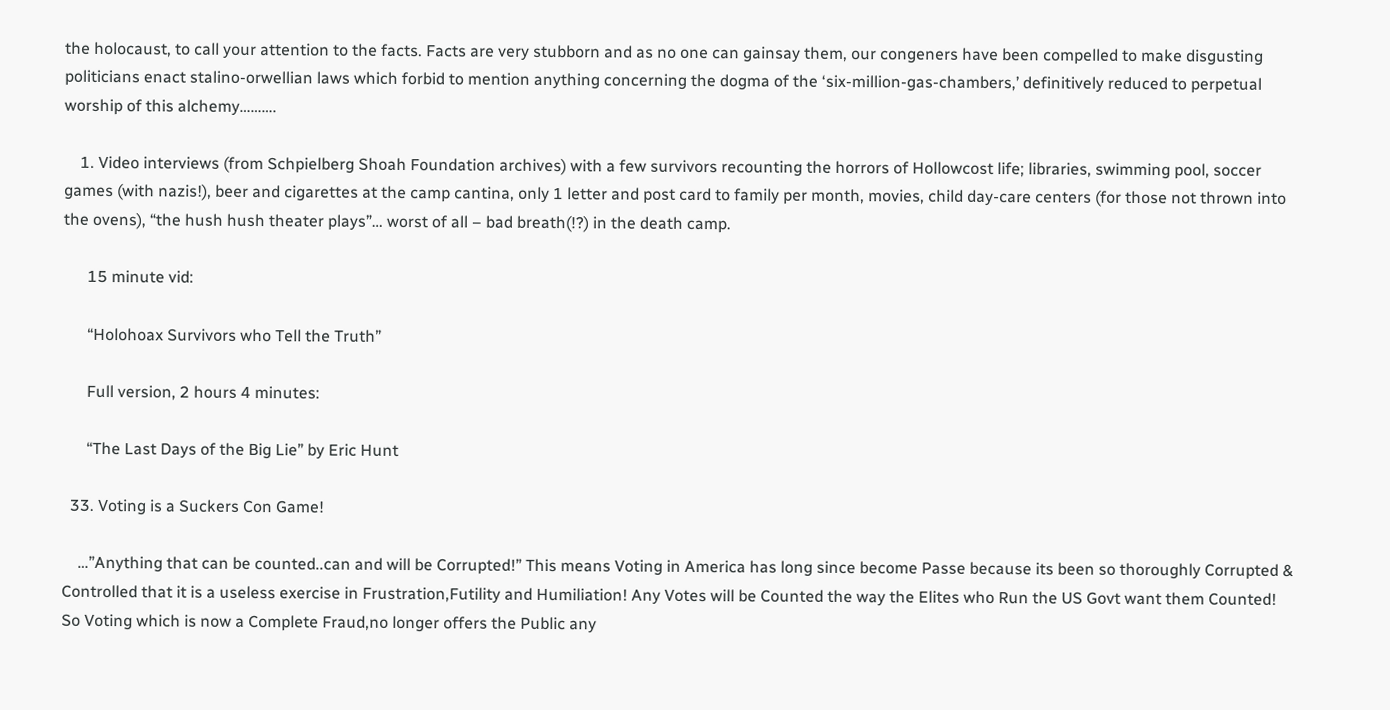the holocaust, to call your attention to the facts. Facts are very stubborn and as no one can gainsay them, our congeners have been compelled to make disgusting politicians enact stalino-orwellian laws which forbid to mention anything concerning the dogma of the ‘six-million-gas-chambers,’ definitively reduced to perpetual worship of this alchemy……….

    1. Video interviews (from Schpielberg Shoah Foundation archives) with a few survivors recounting the horrors of Hollowcost life; libraries, swimming pool, soccer games (with nazis!), beer and cigarettes at the camp cantina, only 1 letter and post card to family per month, movies, child day-care centers (for those not thrown into the ovens), “the hush hush theater plays”… worst of all – bad breath(!?) in the death camp.

      15 minute vid:

      “Holohoax Survivors who Tell the Truth”

      Full version, 2 hours 4 minutes:

      “The Last Days of the Big Lie” by Eric Hunt

  33. Voting is a Suckers Con Game!

    …”Anything that can be counted..can and will be Corrupted!” This means Voting in America has long since become Passe because its been so thoroughly Corrupted & Controlled that it is a useless exercise in Frustration,Futility and Humiliation! Any Votes will be Counted the way the Elites who Run the US Govt want them Counted! So Voting which is now a Complete Fraud,no longer offers the Public any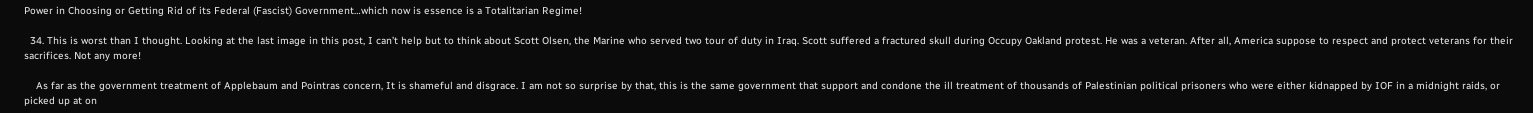Power in Choosing or Getting Rid of its Federal (Fascist) Government…which now is essence is a Totalitarian Regime!

  34. This is worst than I thought. Looking at the last image in this post, I can’t help but to think about Scott Olsen, the Marine who served two tour of duty in Iraq. Scott suffered a fractured skull during Occupy Oakland protest. He was a veteran. After all, America suppose to respect and protect veterans for their sacrifices. Not any more!

    As far as the government treatment of Applebaum and Pointras concern, It is shameful and disgrace. I am not so surprise by that, this is the same government that support and condone the ill treatment of thousands of Palestinian political prisoners who were either kidnapped by IOF in a midnight raids, or picked up at on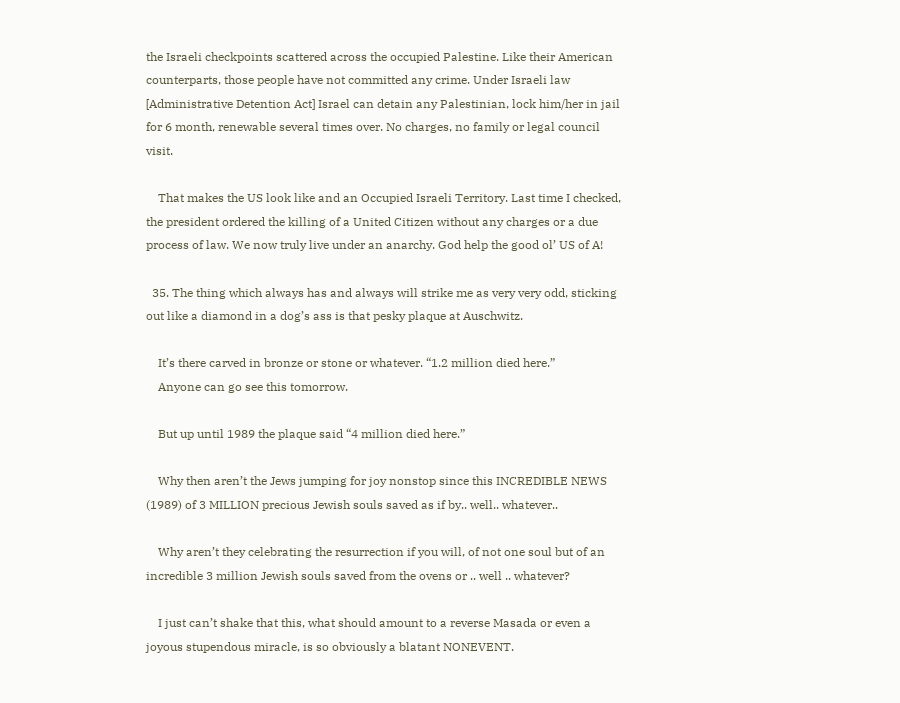the Israeli checkpoints scattered across the occupied Palestine. Like their American counterparts, those people have not committed any crime. Under Israeli law [Administrative Detention Act] Israel can detain any Palestinian, lock him/her in jail for 6 month, renewable several times over. No charges, no family or legal council visit.

    That makes the US look like and an Occupied Israeli Territory. Last time I checked, the president ordered the killing of a United Citizen without any charges or a due process of law. We now truly live under an anarchy. God help the good ol’ US of A!

  35. The thing which always has and always will strike me as very very odd, sticking out like a diamond in a dog’s ass is that pesky plaque at Auschwitz.

    It’s there carved in bronze or stone or whatever. “1.2 million died here.”
    Anyone can go see this tomorrow.

    But up until 1989 the plaque said “4 million died here.”

    Why then aren’t the Jews jumping for joy nonstop since this INCREDIBLE NEWS (1989) of 3 MILLION precious Jewish souls saved as if by.. well.. whatever..

    Why aren’t they celebrating the resurrection if you will, of not one soul but of an incredible 3 million Jewish souls saved from the ovens or .. well .. whatever?

    I just can’t shake that this, what should amount to a reverse Masada or even a joyous stupendous miracle, is so obviously a blatant NONEVENT.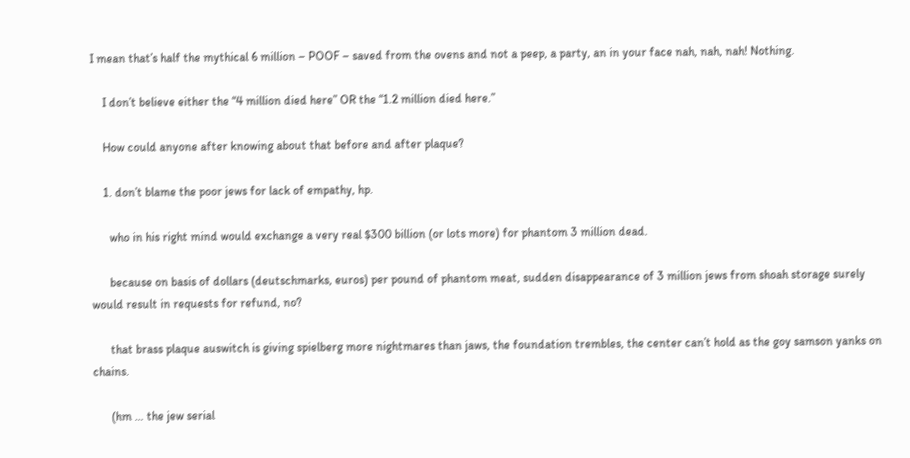I mean that’s half the mythical 6 million – POOF – saved from the ovens and not a peep, a party, an in your face nah, nah, nah! Nothing.

    I don’t believe either the “4 million died here” OR the “1.2 million died here.”

    How could anyone after knowing about that before and after plaque?

    1. don’t blame the poor jews for lack of empathy, hp.

      who in his right mind would exchange a very real $300 billion (or lots more) for phantom 3 million dead.

      because on basis of dollars (deutschmarks, euros) per pound of phantom meat, sudden disappearance of 3 million jews from shoah storage surely would result in requests for refund, no?

      that brass plaque auswitch is giving spielberg more nightmares than jaws, the foundation trembles, the center can’t hold as the goy samson yanks on chains.

      (hm … the jew serial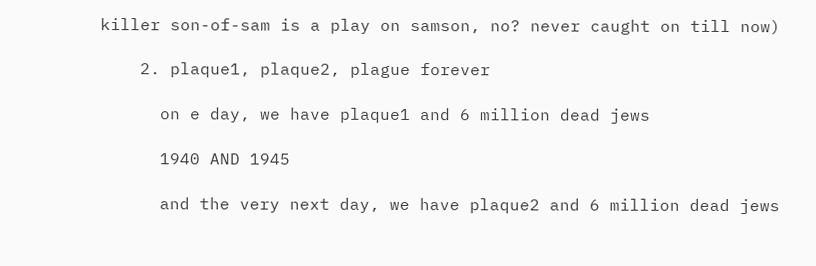killer son-of-sam is a play on samson, no? never caught on till now)

    2. plaque1, plaque2, plague forever

      on e day, we have plaque1 and 6 million dead jews

      1940 AND 1945

      and the very next day, we have plaque2 and 6 million dead jews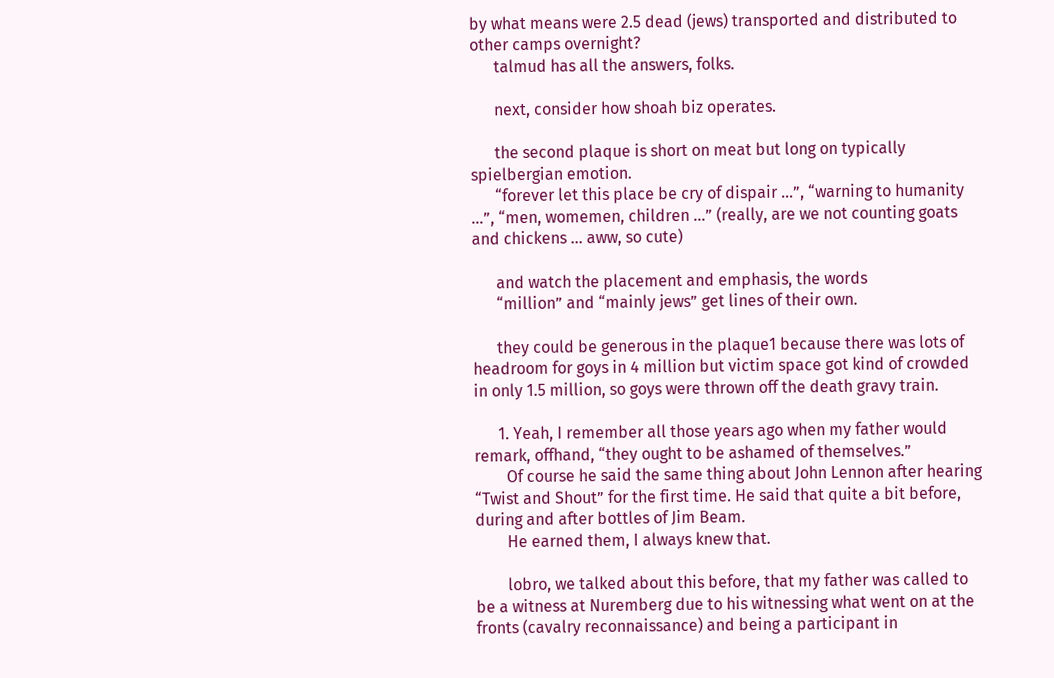by what means were 2.5 dead (jews) transported and distributed to other camps overnight?
      talmud has all the answers, folks.

      next, consider how shoah biz operates.

      the second plaque is short on meat but long on typically spielbergian emotion.
      “forever let this place be cry of dispair …”, “warning to humanity …”, “men, womemen, children …” (really, are we not counting goats and chickens … aww, so cute)

      and watch the placement and emphasis, the words
      “million” and “mainly jews” get lines of their own.

      they could be generous in the plaque1 because there was lots of headroom for goys in 4 million but victim space got kind of crowded in only 1.5 million, so goys were thrown off the death gravy train.

      1. Yeah, I remember all those years ago when my father would remark, offhand, “they ought to be ashamed of themselves.”
        Of course he said the same thing about John Lennon after hearing “Twist and Shout” for the first time. He said that quite a bit before, during and after bottles of Jim Beam.
        He earned them, I always knew that.

        lobro, we talked about this before, that my father was called to be a witness at Nuremberg due to his witnessing what went on at the fronts (cavalry reconnaissance) and being a participant in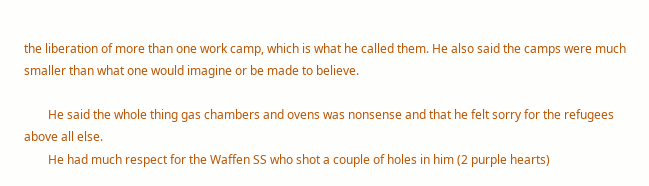the liberation of more than one work camp, which is what he called them. He also said the camps were much smaller than what one would imagine or be made to believe.

        He said the whole thing gas chambers and ovens was nonsense and that he felt sorry for the refugees above all else.
        He had much respect for the Waffen SS who shot a couple of holes in him (2 purple hearts)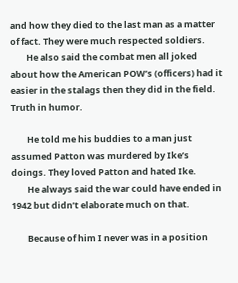and how they died to the last man as a matter of fact. They were much respected soldiers.
        He also said the combat men all joked about how the American POW’s (officers) had it easier in the stalags then they did in the field. Truth in humor.

        He told me his buddies to a man just assumed Patton was murdered by Ike’s doings. They loved Patton and hated Ike.
        He always said the war could have ended in 1942 but didn’t elaborate much on that.

        Because of him I never was in a position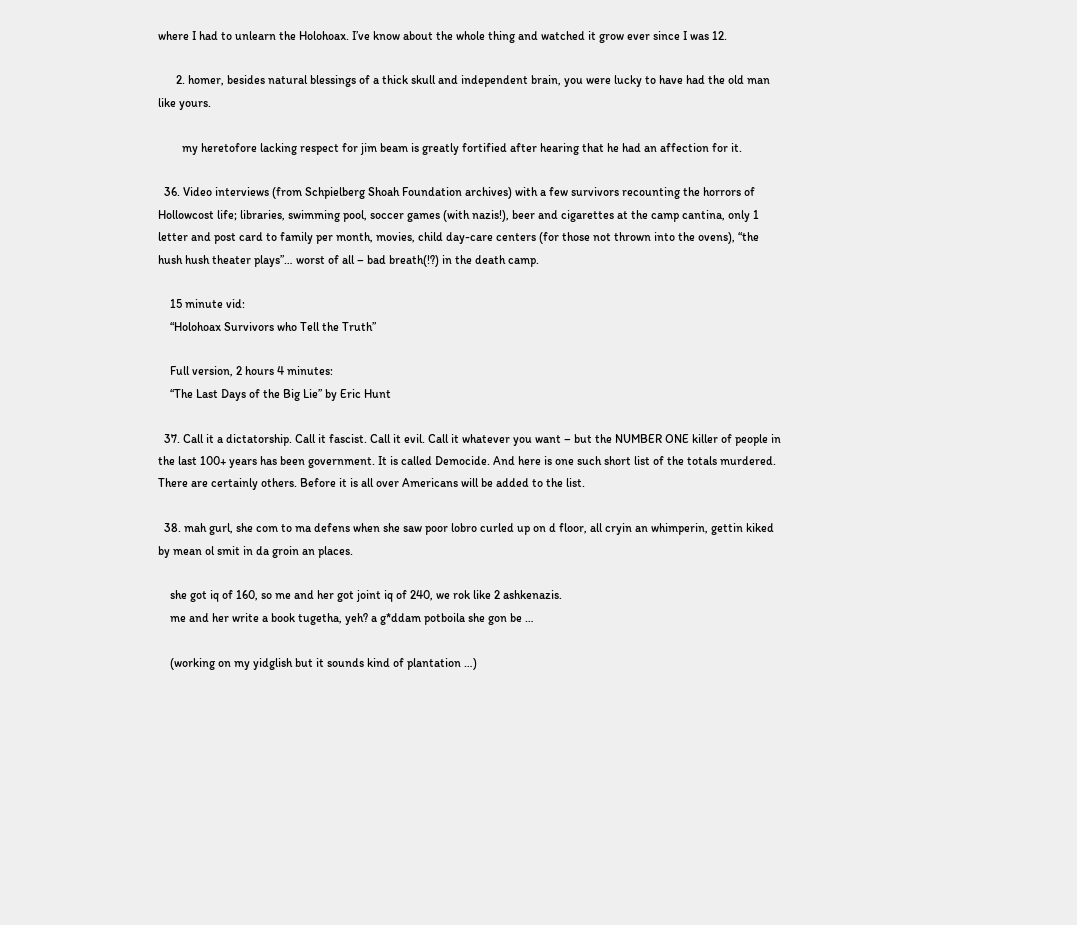where I had to unlearn the Holohoax. I’ve know about the whole thing and watched it grow ever since I was 12.

      2. homer, besides natural blessings of a thick skull and independent brain, you were lucky to have had the old man like yours.

        my heretofore lacking respect for jim beam is greatly fortified after hearing that he had an affection for it.

  36. Video interviews (from Schpielberg Shoah Foundation archives) with a few survivors recounting the horrors of Hollowcost life; libraries, swimming pool, soccer games (with nazis!), beer and cigarettes at the camp cantina, only 1 letter and post card to family per month, movies, child day-care centers (for those not thrown into the ovens), “the hush hush theater plays”… worst of all – bad breath(!?) in the death camp.

    15 minute vid:
    “Holohoax Survivors who Tell the Truth”

    Full version, 2 hours 4 minutes:
    “The Last Days of the Big Lie” by Eric Hunt

  37. Call it a dictatorship. Call it fascist. Call it evil. Call it whatever you want – but the NUMBER ONE killer of people in the last 100+ years has been government. It is called Democide. And here is one such short list of the totals murdered. There are certainly others. Before it is all over Americans will be added to the list.

  38. mah gurl, she com to ma defens when she saw poor lobro curled up on d floor, all cryin an whimperin, gettin kiked by mean ol smit in da groin an places.

    she got iq of 160, so me and her got joint iq of 240, we rok like 2 ashkenazis.
    me and her write a book tugetha, yeh? a g*ddam potboila she gon be …

    (working on my yidglish but it sounds kind of plantation …)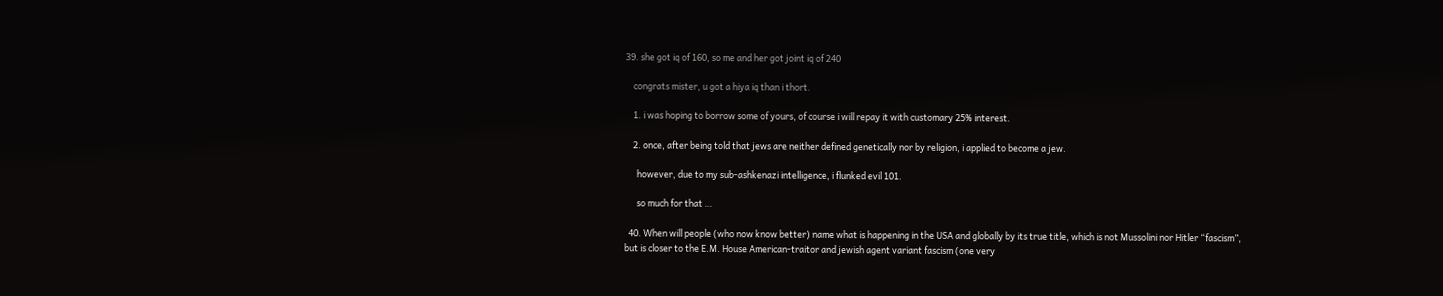39. she got iq of 160, so me and her got joint iq of 240

    congrats mister, u got a hiya iq than i thort.

    1. i was hoping to borrow some of yours, of course i will repay it with customary 25% interest.

    2. once, after being told that jews are neither defined genetically nor by religion, i applied to become a jew.

      however, due to my sub-ashkenazi intelligence, i flunked evil 101.

      so much for that …

  40. When will people (who now know better) name what is happening in the USA and globally by its true title, which is not Mussolini nor Hitler “fascism”, but is closer to the E.M. House American-traitor and jewish agent variant fascism (one very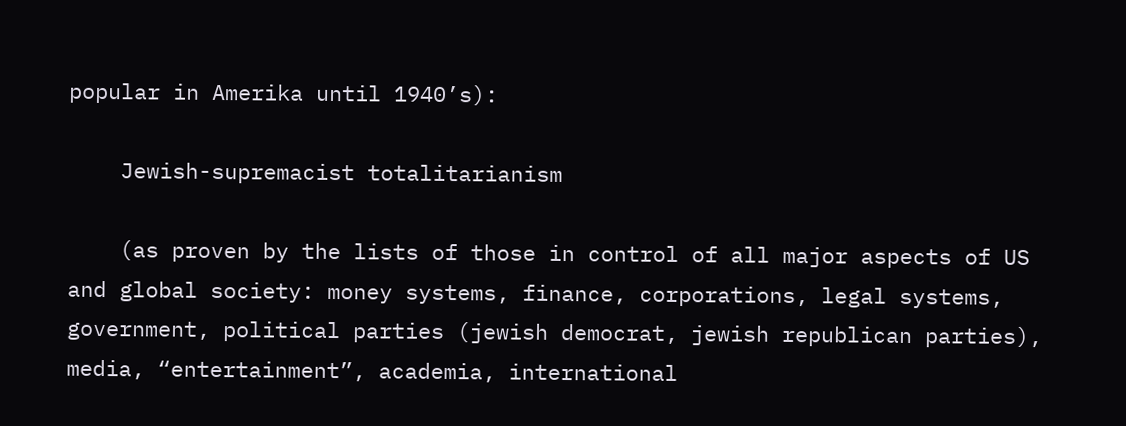popular in Amerika until 1940’s):

    Jewish-supremacist totalitarianism

    (as proven by the lists of those in control of all major aspects of US and global society: money systems, finance, corporations, legal systems, government, political parties (jewish democrat, jewish republican parties), media, “entertainment”, academia, international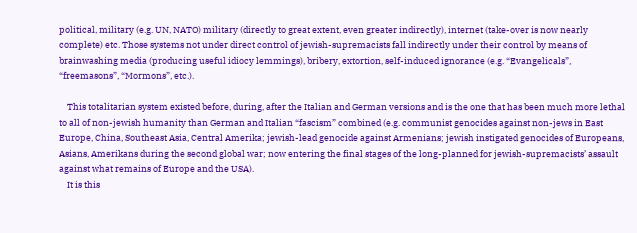political, military (e.g. UN, NATO) military (directly to great extent, even greater indirectly), internet (take-over is now nearly complete) etc. Those systems not under direct control of jewish-supremacists fall indirectly under their control by means of brainwashing media (producing useful idiocy lemmings), bribery, extortion, self-induced ignorance (e.g. “Evangelicals”, “freemasons”, “Mormons”, etc.).

    This totalitarian system existed before, during, after the Italian and German versions and is the one that has been much more lethal to all of non-jewish humanity than German and Italian “fascism” combined (e.g. communist genocides against non-jews in East Europe, China, Southeast Asia, Central Amerika; jewish-lead genocide against Armenians; jewish instigated genocides of Europeans, Asians, Amerikans during the second global war; now entering the final stages of the long-planned for jewish-supremacists’ assault against what remains of Europe and the USA).
    It is this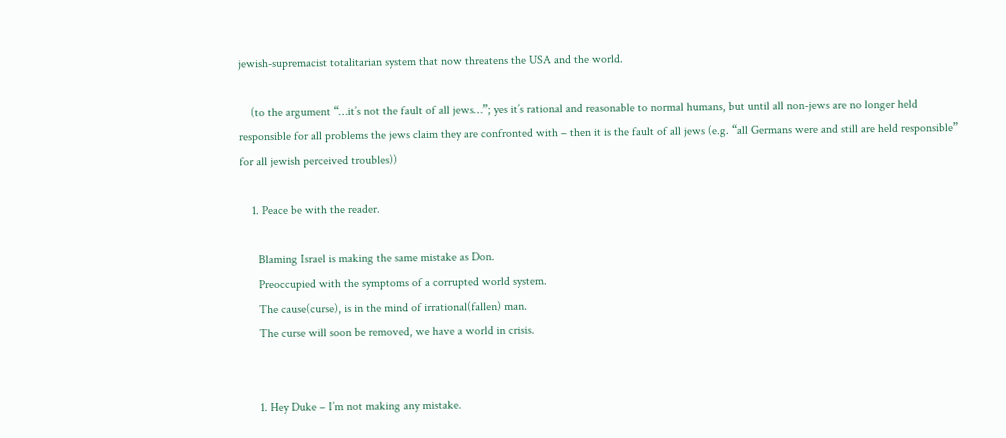jewish-supremacist totalitarian system that now threatens the USA and the world.

    (to the argument “…it’s not the fault of all jews…”; yes it’s rational and reasonable to normal humans, but until all non-jews are no longer held responsible for all problems the jews claim they are confronted with – then it is the fault of all jews (e.g. “all Germans were and still are held responsible” for all jewish perceived troubles))

    1. Peace be with the reader.

      Blaming Israel is making the same mistake as Don.
      Preoccupied with the symptoms of a corrupted world system.
      The cause(curse), is in the mind of irrational(fallen) man.
      The curse will soon be removed, we have a world in crisis.


      1. Hey Duke – I’m not making any mistake.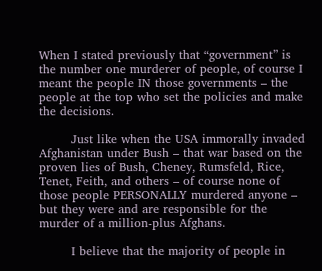When I stated previously that “government” is the number one murderer of people, of course I meant the people IN those governments – the people at the top who set the policies and make the decisions.

        Just like when the USA immorally invaded Afghanistan under Bush – that war based on the proven lies of Bush, Cheney, Rumsfeld, Rice, Tenet, Feith, and others – of course none of those people PERSONALLY murdered anyone – but they were and are responsible for the murder of a million-plus Afghans.

        I believe that the majority of people in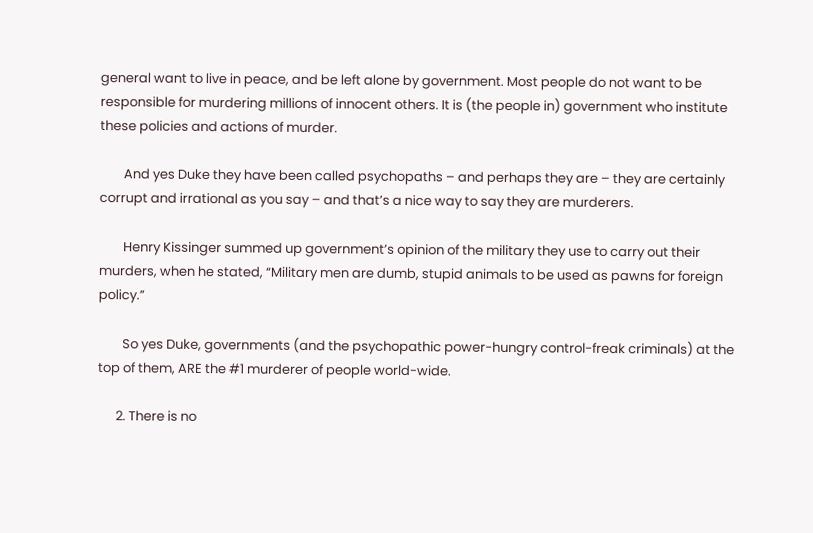general want to live in peace, and be left alone by government. Most people do not want to be responsible for murdering millions of innocent others. It is (the people in) government who institute these policies and actions of murder.

        And yes Duke they have been called psychopaths – and perhaps they are – they are certainly corrupt and irrational as you say – and that’s a nice way to say they are murderers.

        Henry Kissinger summed up government’s opinion of the military they use to carry out their murders, when he stated, “Military men are dumb, stupid animals to be used as pawns for foreign policy.”

        So yes Duke, governments (and the psychopathic power-hungry control-freak criminals) at the top of them, ARE the #1 murderer of people world-wide.

      2. There is no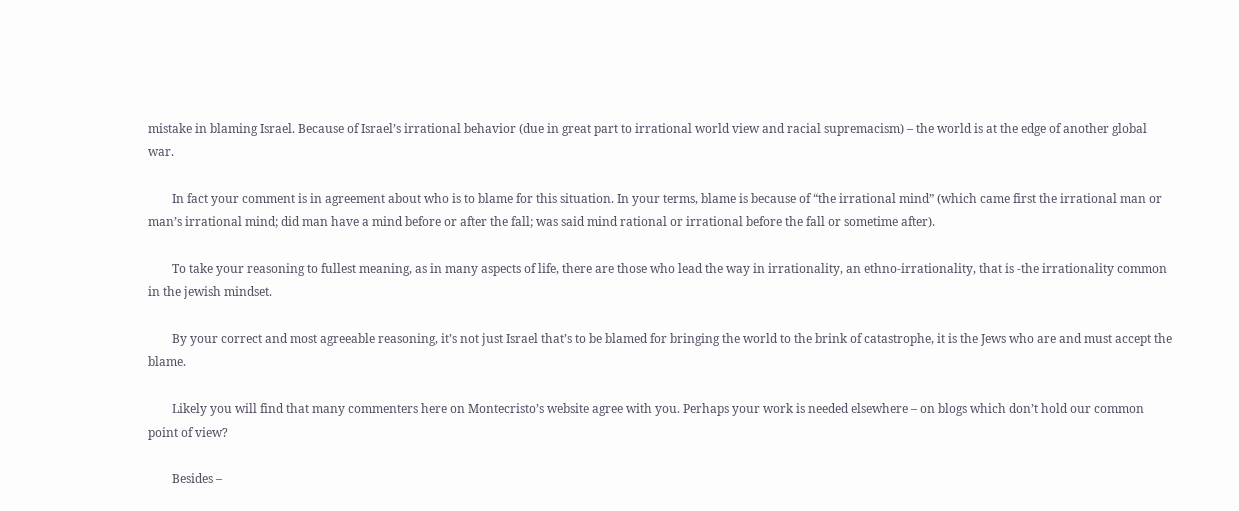mistake in blaming Israel. Because of Israel’s irrational behavior (due in great part to irrational world view and racial supremacism) – the world is at the edge of another global war.

        In fact your comment is in agreement about who is to blame for this situation. In your terms, blame is because of “the irrational mind” (which came first the irrational man or man’s irrational mind; did man have a mind before or after the fall; was said mind rational or irrational before the fall or sometime after).

        To take your reasoning to fullest meaning, as in many aspects of life, there are those who lead the way in irrationality, an ethno-irrationality, that is -the irrationality common in the jewish mindset.

        By your correct and most agreeable reasoning, it’s not just Israel that’s to be blamed for bringing the world to the brink of catastrophe, it is the Jews who are and must accept the blame.

        Likely you will find that many commenters here on Montecristo’s website agree with you. Perhaps your work is needed elsewhere – on blogs which don’t hold our common point of view?

        Besides –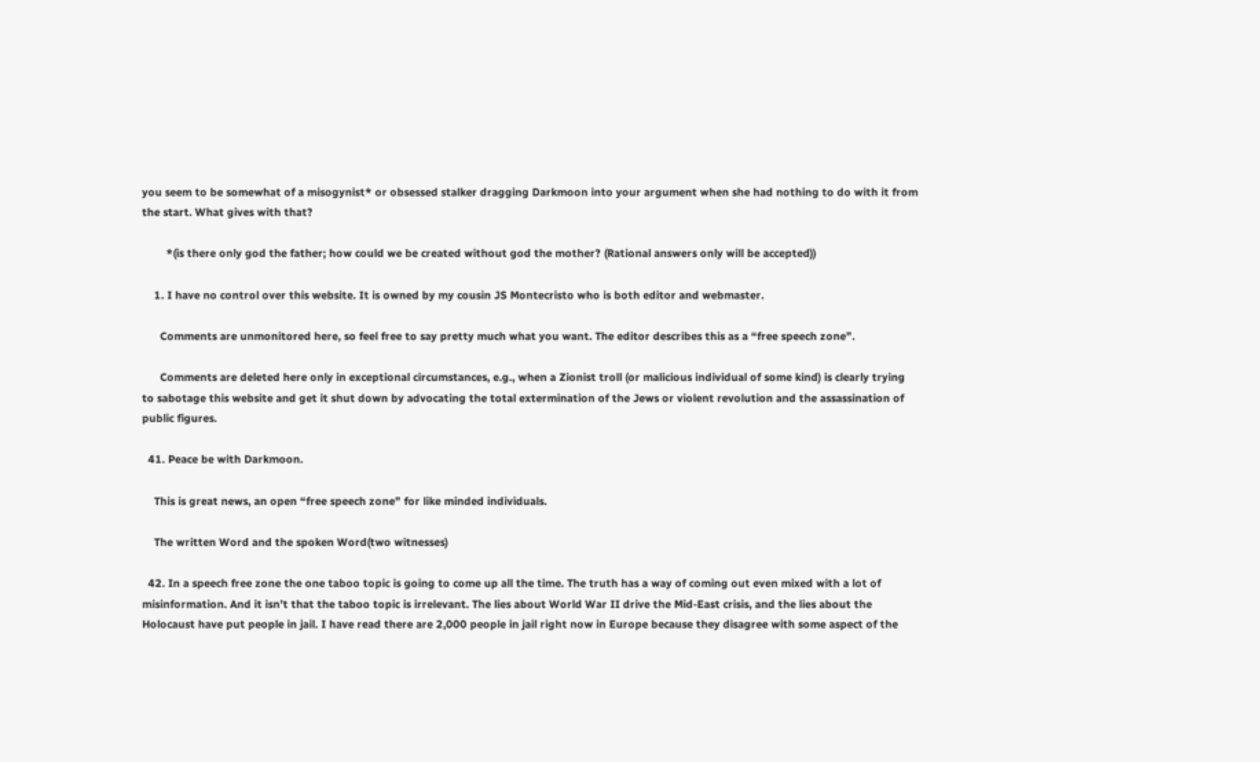you seem to be somewhat of a misogynist* or obsessed stalker dragging Darkmoon into your argument when she had nothing to do with it from the start. What gives with that?

        *(is there only god the father; how could we be created without god the mother? (Rational answers only will be accepted))

    1. I have no control over this website. It is owned by my cousin JS Montecristo who is both editor and webmaster.

      Comments are unmonitored here, so feel free to say pretty much what you want. The editor describes this as a “free speech zone”.

      Comments are deleted here only in exceptional circumstances, e.g., when a Zionist troll (or malicious individual of some kind) is clearly trying to sabotage this website and get it shut down by advocating the total extermination of the Jews or violent revolution and the assassination of public figures.

  41. Peace be with Darkmoon.

    This is great news, an open “free speech zone” for like minded individuals.

    The written Word and the spoken Word(two witnesses)

  42. In a speech free zone the one taboo topic is going to come up all the time. The truth has a way of coming out even mixed with a lot of misinformation. And it isn’t that the taboo topic is irrelevant. The lies about World War II drive the Mid-East crisis, and the lies about the Holocaust have put people in jail. I have read there are 2,000 people in jail right now in Europe because they disagree with some aspect of the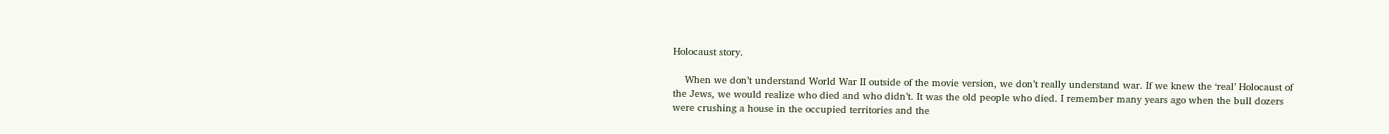Holocaust story.

    When we don’t understand World War II outside of the movie version, we don’t really understand war. If we knew the ‘real’ Holocaust of the Jews, we would realize who died and who didn’t. It was the old people who died. I remember many years ago when the bull dozers were crushing a house in the occupied territories and the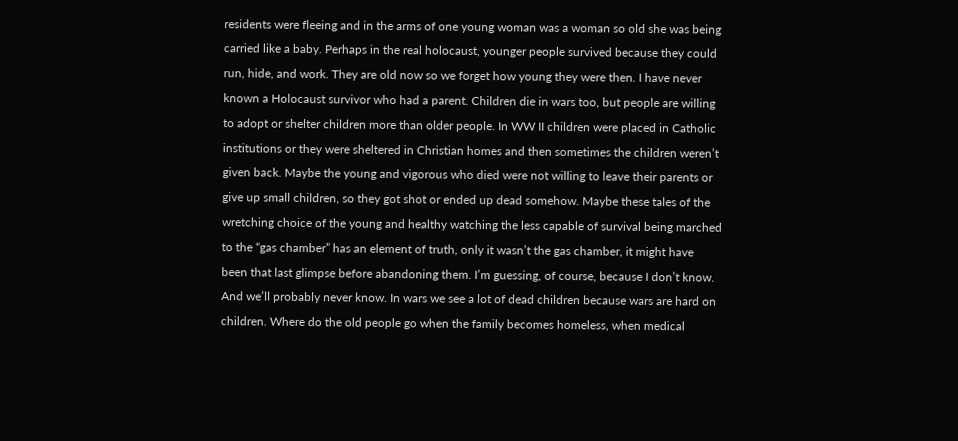residents were fleeing and in the arms of one young woman was a woman so old she was being carried like a baby. Perhaps in the real holocaust, younger people survived because they could run, hide, and work. They are old now so we forget how young they were then. I have never known a Holocaust survivor who had a parent. Children die in wars too, but people are willing to adopt or shelter children more than older people. In WW II children were placed in Catholic institutions or they were sheltered in Christian homes and then sometimes the children weren’t given back. Maybe the young and vigorous who died were not willing to leave their parents or give up small children, so they got shot or ended up dead somehow. Maybe these tales of the wretching choice of the young and healthy watching the less capable of survival being marched to the “gas chamber” has an element of truth, only it wasn’t the gas chamber, it might have been that last glimpse before abandoning them. I’m guessing, of course, because I don’t know. And we’ll probably never know. In wars we see a lot of dead children because wars are hard on children. Where do the old people go when the family becomes homeless, when medical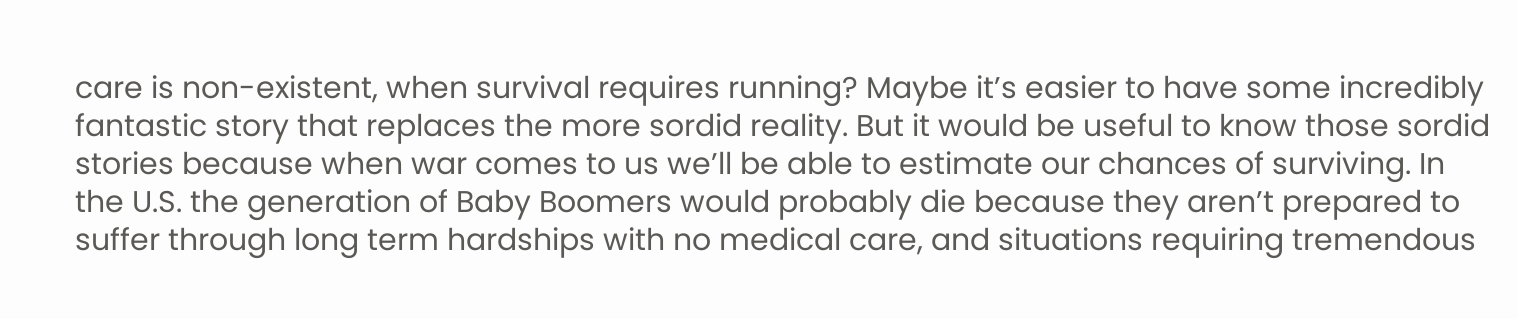care is non-existent, when survival requires running? Maybe it’s easier to have some incredibly fantastic story that replaces the more sordid reality. But it would be useful to know those sordid stories because when war comes to us we’ll be able to estimate our chances of surviving. In the U.S. the generation of Baby Boomers would probably die because they aren’t prepared to suffer through long term hardships with no medical care, and situations requiring tremendous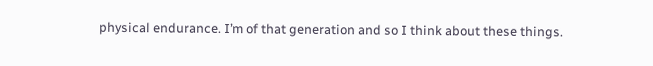physical endurance. I’m of that generation and so I think about these things.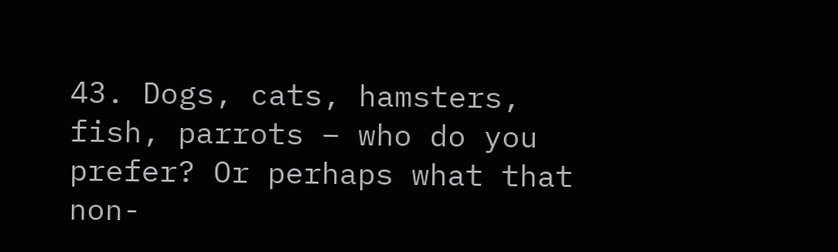43. Dogs, cats, hamsters, fish, parrots – who do you prefer? Or perhaps what that non-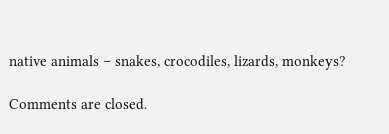native animals – snakes, crocodiles, lizards, monkeys?

Comments are closed.